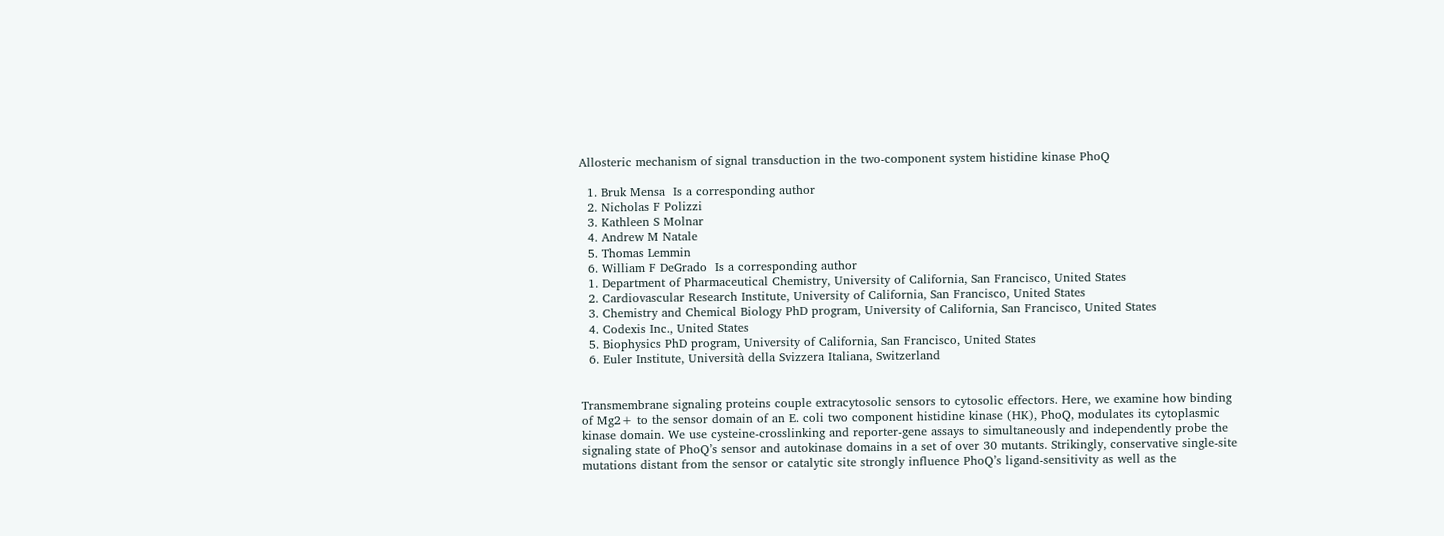Allosteric mechanism of signal transduction in the two-component system histidine kinase PhoQ

  1. Bruk Mensa  Is a corresponding author
  2. Nicholas F Polizzi
  3. Kathleen S Molnar
  4. Andrew M Natale
  5. Thomas Lemmin
  6. William F DeGrado  Is a corresponding author
  1. Department of Pharmaceutical Chemistry, University of California, San Francisco, United States
  2. Cardiovascular Research Institute, University of California, San Francisco, United States
  3. Chemistry and Chemical Biology PhD program, University of California, San Francisco, United States
  4. Codexis Inc., United States
  5. Biophysics PhD program, University of California, San Francisco, United States
  6. Euler Institute, Università della Svizzera Italiana, Switzerland


Transmembrane signaling proteins couple extracytosolic sensors to cytosolic effectors. Here, we examine how binding of Mg2+ to the sensor domain of an E. coli two component histidine kinase (HK), PhoQ, modulates its cytoplasmic kinase domain. We use cysteine-crosslinking and reporter-gene assays to simultaneously and independently probe the signaling state of PhoQ’s sensor and autokinase domains in a set of over 30 mutants. Strikingly, conservative single-site mutations distant from the sensor or catalytic site strongly influence PhoQ’s ligand-sensitivity as well as the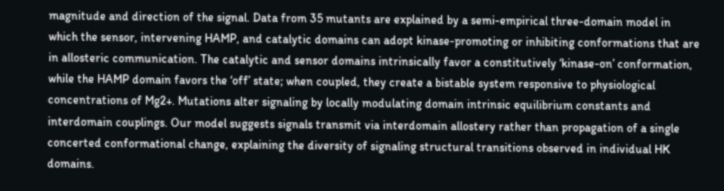magnitude and direction of the signal. Data from 35 mutants are explained by a semi-empirical three-domain model in which the sensor, intervening HAMP, and catalytic domains can adopt kinase-promoting or inhibiting conformations that are in allosteric communication. The catalytic and sensor domains intrinsically favor a constitutively ‘kinase-on’ conformation, while the HAMP domain favors the ‘off’ state; when coupled, they create a bistable system responsive to physiological concentrations of Mg2+. Mutations alter signaling by locally modulating domain intrinsic equilibrium constants and interdomain couplings. Our model suggests signals transmit via interdomain allostery rather than propagation of a single concerted conformational change, explaining the diversity of signaling structural transitions observed in individual HK domains.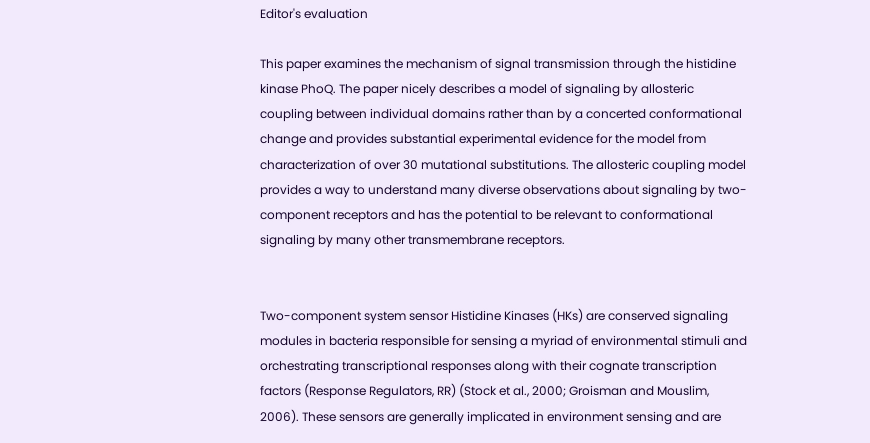Editor's evaluation

This paper examines the mechanism of signal transmission through the histidine kinase PhoQ. The paper nicely describes a model of signaling by allosteric coupling between individual domains rather than by a concerted conformational change and provides substantial experimental evidence for the model from characterization of over 30 mutational substitutions. The allosteric coupling model provides a way to understand many diverse observations about signaling by two-component receptors and has the potential to be relevant to conformational signaling by many other transmembrane receptors.


Two-component system sensor Histidine Kinases (HKs) are conserved signaling modules in bacteria responsible for sensing a myriad of environmental stimuli and orchestrating transcriptional responses along with their cognate transcription factors (Response Regulators, RR) (Stock et al., 2000; Groisman and Mouslim, 2006). These sensors are generally implicated in environment sensing and are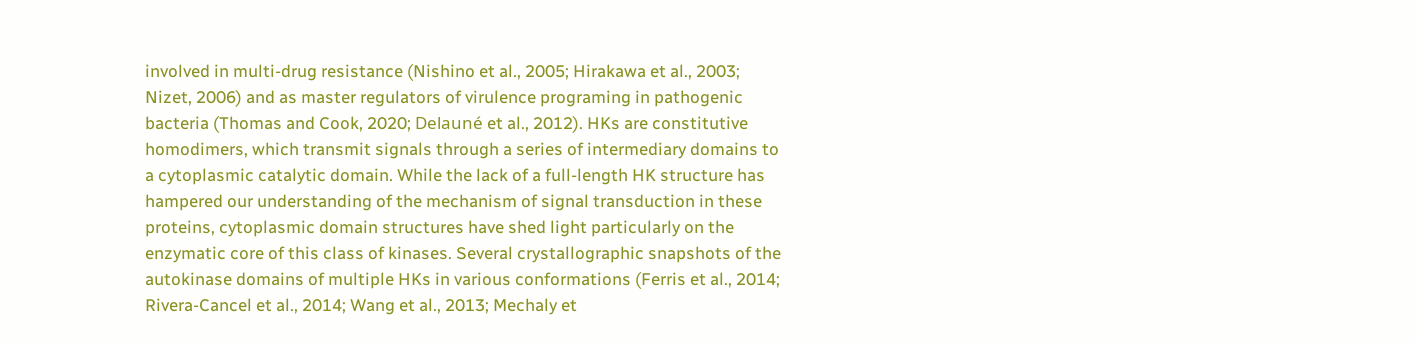involved in multi-drug resistance (Nishino et al., 2005; Hirakawa et al., 2003; Nizet, 2006) and as master regulators of virulence programing in pathogenic bacteria (Thomas and Cook, 2020; Delauné et al., 2012). HKs are constitutive homodimers, which transmit signals through a series of intermediary domains to a cytoplasmic catalytic domain. While the lack of a full-length HK structure has hampered our understanding of the mechanism of signal transduction in these proteins, cytoplasmic domain structures have shed light particularly on the enzymatic core of this class of kinases. Several crystallographic snapshots of the autokinase domains of multiple HKs in various conformations (Ferris et al., 2014; Rivera-Cancel et al., 2014; Wang et al., 2013; Mechaly et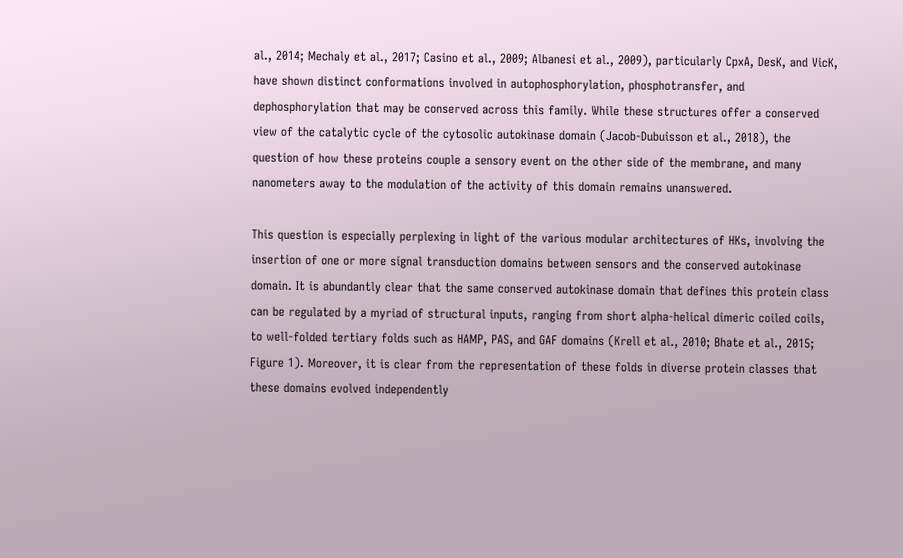al., 2014; Mechaly et al., 2017; Casino et al., 2009; Albanesi et al., 2009), particularly CpxA, DesK, and VicK, have shown distinct conformations involved in autophosphorylation, phosphotransfer, and dephosphorylation that may be conserved across this family. While these structures offer a conserved view of the catalytic cycle of the cytosolic autokinase domain (Jacob-Dubuisson et al., 2018), the question of how these proteins couple a sensory event on the other side of the membrane, and many nanometers away to the modulation of the activity of this domain remains unanswered.

This question is especially perplexing in light of the various modular architectures of HKs, involving the insertion of one or more signal transduction domains between sensors and the conserved autokinase domain. It is abundantly clear that the same conserved autokinase domain that defines this protein class can be regulated by a myriad of structural inputs, ranging from short alpha-helical dimeric coiled coils, to well-folded tertiary folds such as HAMP, PAS, and GAF domains (Krell et al., 2010; Bhate et al., 2015; Figure 1). Moreover, it is clear from the representation of these folds in diverse protein classes that these domains evolved independently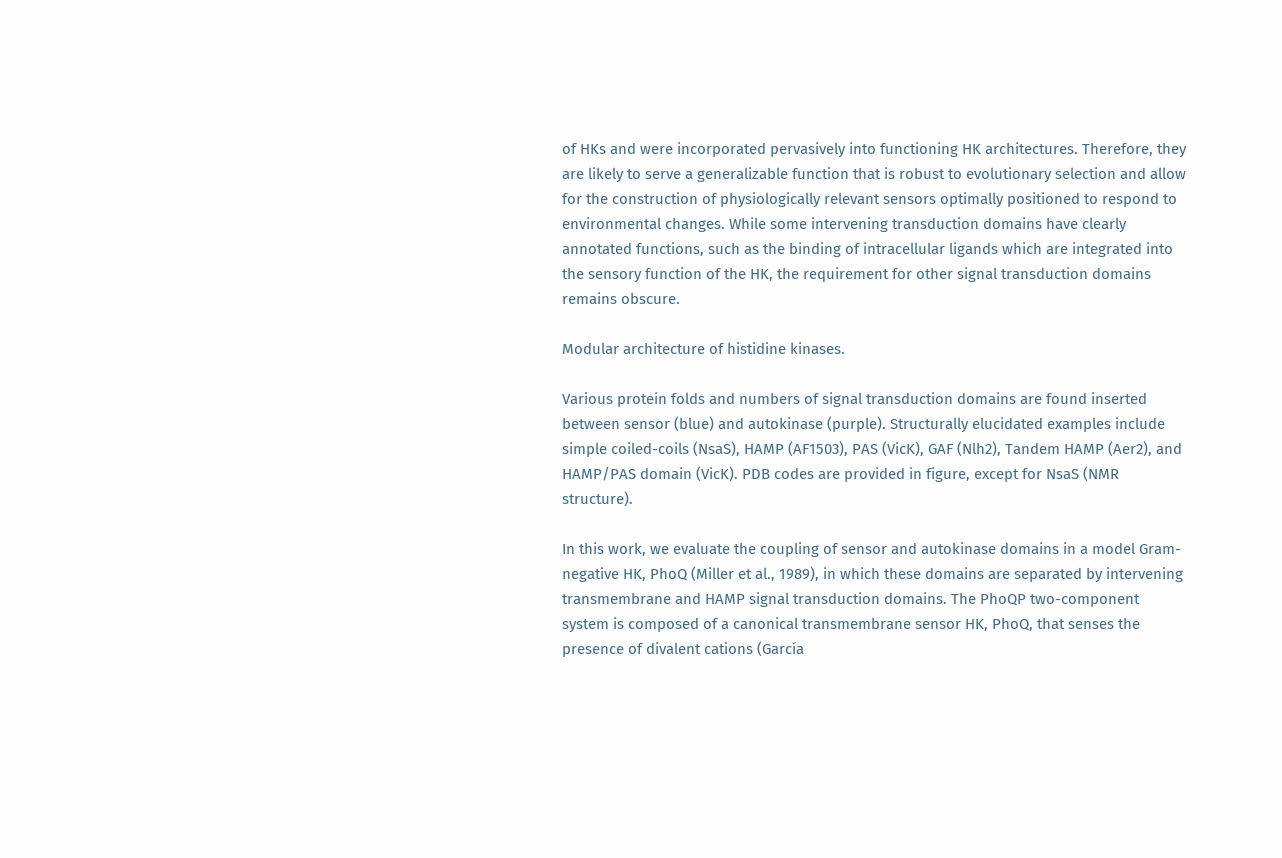of HKs and were incorporated pervasively into functioning HK architectures. Therefore, they are likely to serve a generalizable function that is robust to evolutionary selection and allow for the construction of physiologically relevant sensors optimally positioned to respond to environmental changes. While some intervening transduction domains have clearly annotated functions, such as the binding of intracellular ligands which are integrated into the sensory function of the HK, the requirement for other signal transduction domains remains obscure.

Modular architecture of histidine kinases.

Various protein folds and numbers of signal transduction domains are found inserted between sensor (blue) and autokinase (purple). Structurally elucidated examples include simple coiled-coils (NsaS), HAMP (AF1503), PAS (VicK), GAF (Nlh2), Tandem HAMP (Aer2), and HAMP/PAS domain (VicK). PDB codes are provided in figure, except for NsaS (NMR structure).

In this work, we evaluate the coupling of sensor and autokinase domains in a model Gram-negative HK, PhoQ (Miller et al., 1989), in which these domains are separated by intervening transmembrane and HAMP signal transduction domains. The PhoQP two-component system is composed of a canonical transmembrane sensor HK, PhoQ, that senses the presence of divalent cations (García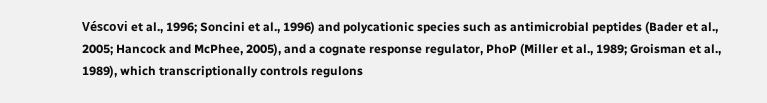Véscovi et al., 1996; Soncini et al., 1996) and polycationic species such as antimicrobial peptides (Bader et al., 2005; Hancock and McPhee, 2005), and a cognate response regulator, PhoP (Miller et al., 1989; Groisman et al., 1989), which transcriptionally controls regulons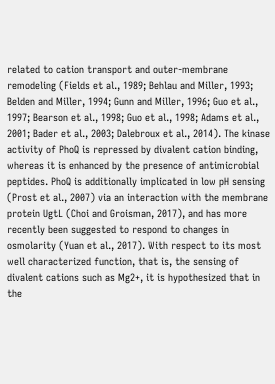related to cation transport and outer-membrane remodeling (Fields et al., 1989; Behlau and Miller, 1993; Belden and Miller, 1994; Gunn and Miller, 1996; Guo et al., 1997; Bearson et al., 1998; Guo et al., 1998; Adams et al., 2001; Bader et al., 2003; Dalebroux et al., 2014). The kinase activity of PhoQ is repressed by divalent cation binding, whereas it is enhanced by the presence of antimicrobial peptides. PhoQ is additionally implicated in low pH sensing (Prost et al., 2007) via an interaction with the membrane protein UgtL (Choi and Groisman, 2017), and has more recently been suggested to respond to changes in osmolarity (Yuan et al., 2017). With respect to its most well characterized function, that is, the sensing of divalent cations such as Mg2+, it is hypothesized that in the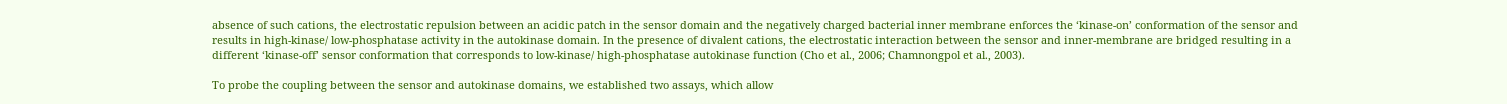absence of such cations, the electrostatic repulsion between an acidic patch in the sensor domain and the negatively charged bacterial inner membrane enforces the ‘kinase-on’ conformation of the sensor and results in high-kinase/ low-phosphatase activity in the autokinase domain. In the presence of divalent cations, the electrostatic interaction between the sensor and inner-membrane are bridged resulting in a different ‘kinase-off’ sensor conformation that corresponds to low-kinase/ high-phosphatase autokinase function (Cho et al., 2006; Chamnongpol et al., 2003).

To probe the coupling between the sensor and autokinase domains, we established two assays, which allow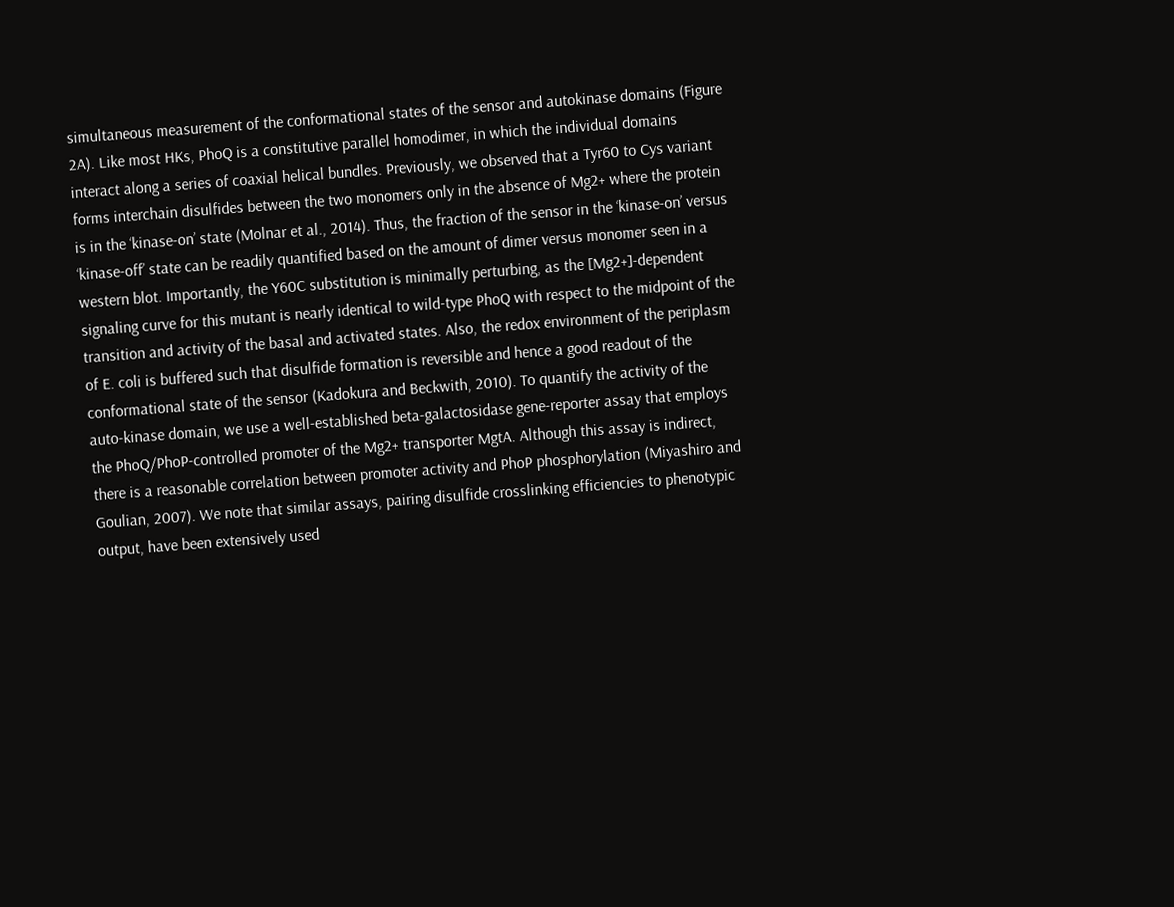simultaneous measurement of the conformational states of the sensor and autokinase domains (Figure 2A). Like most HKs, PhoQ is a constitutive parallel homodimer, in which the individual domains interact along a series of coaxial helical bundles. Previously, we observed that a Tyr60 to Cys variant forms interchain disulfides between the two monomers only in the absence of Mg2+ where the protein is in the ‘kinase-on’ state (Molnar et al., 2014). Thus, the fraction of the sensor in the ‘kinase-on’ versus ‘kinase-off’ state can be readily quantified based on the amount of dimer versus monomer seen in a western blot. Importantly, the Y60C substitution is minimally perturbing, as the [Mg2+]-dependent signaling curve for this mutant is nearly identical to wild-type PhoQ with respect to the midpoint of the transition and activity of the basal and activated states. Also, the redox environment of the periplasm of E. coli is buffered such that disulfide formation is reversible and hence a good readout of the conformational state of the sensor (Kadokura and Beckwith, 2010). To quantify the activity of the auto-kinase domain, we use a well-established beta-galactosidase gene-reporter assay that employs the PhoQ/PhoP-controlled promoter of the Mg2+ transporter MgtA. Although this assay is indirect, there is a reasonable correlation between promoter activity and PhoP phosphorylation (Miyashiro and Goulian, 2007). We note that similar assays, pairing disulfide crosslinking efficiencies to phenotypic output, have been extensively used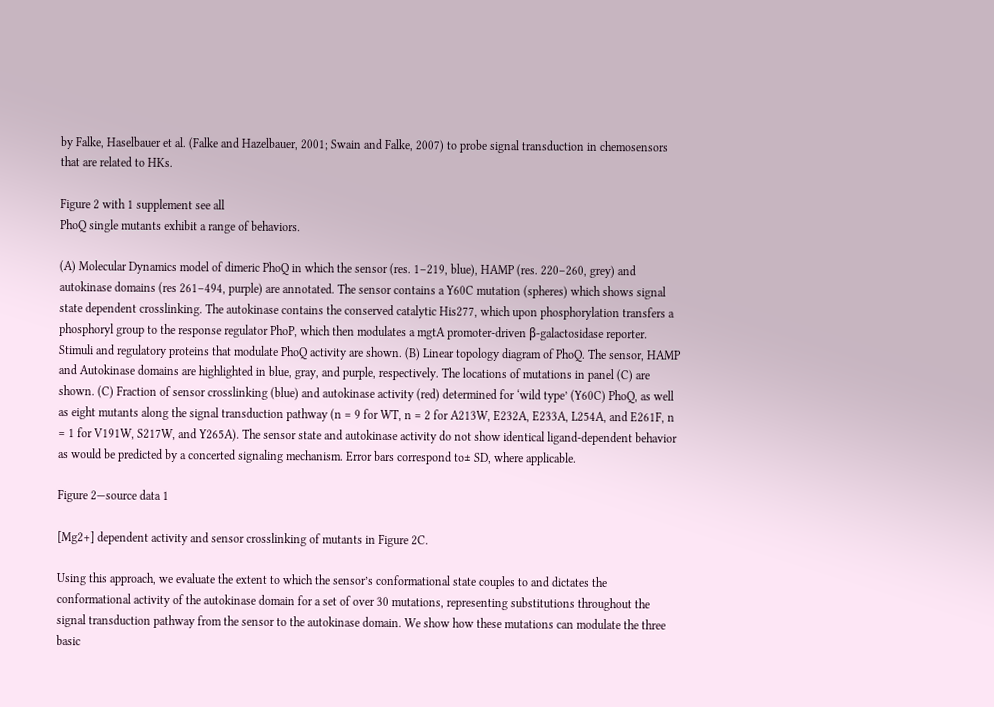by Falke, Haselbauer et al. (Falke and Hazelbauer, 2001; Swain and Falke, 2007) to probe signal transduction in chemosensors that are related to HKs.

Figure 2 with 1 supplement see all
PhoQ single mutants exhibit a range of behaviors.

(A) Molecular Dynamics model of dimeric PhoQ in which the sensor (res. 1–219, blue), HAMP (res. 220–260, grey) and autokinase domains (res 261–494, purple) are annotated. The sensor contains a Y60C mutation (spheres) which shows signal state dependent crosslinking. The autokinase contains the conserved catalytic His277, which upon phosphorylation transfers a phosphoryl group to the response regulator PhoP, which then modulates a mgtA promoter-driven β-galactosidase reporter. Stimuli and regulatory proteins that modulate PhoQ activity are shown. (B) Linear topology diagram of PhoQ. The sensor, HAMP and Autokinase domains are highlighted in blue, gray, and purple, respectively. The locations of mutations in panel (C) are shown. (C) Fraction of sensor crosslinking (blue) and autokinase activity (red) determined for ‘wild type’ (Y60C) PhoQ, as well as eight mutants along the signal transduction pathway (n = 9 for WT, n = 2 for A213W, E232A, E233A, L254A, and E261F, n = 1 for V191W, S217W, and Y265A). The sensor state and autokinase activity do not show identical ligand-dependent behavior as would be predicted by a concerted signaling mechanism. Error bars correspond to± SD, where applicable.

Figure 2—source data 1

[Mg2+] dependent activity and sensor crosslinking of mutants in Figure 2C.

Using this approach, we evaluate the extent to which the sensor’s conformational state couples to and dictates the conformational activity of the autokinase domain for a set of over 30 mutations, representing substitutions throughout the signal transduction pathway from the sensor to the autokinase domain. We show how these mutations can modulate the three basic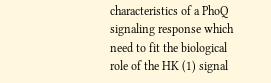characteristics of a PhoQ signaling response which need to fit the biological role of the HK (1) signal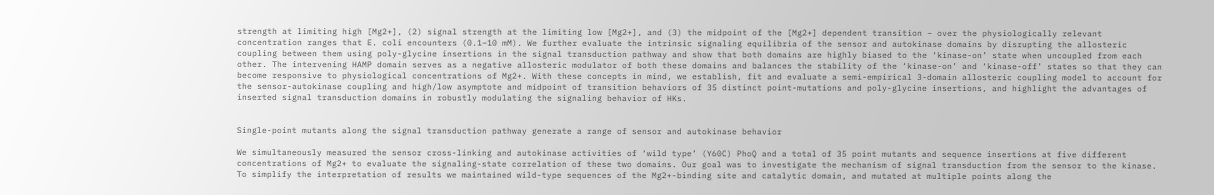strength at limiting high [Mg2+], (2) signal strength at the limiting low [Mg2+], and (3) the midpoint of the [Mg2+] dependent transition – over the physiologically relevant concentration ranges that E. coli encounters (0.1–10 mM). We further evaluate the intrinsic signaling equilibria of the sensor and autokinase domains by disrupting the allosteric coupling between them using poly-glycine insertions in the signal transduction pathway and show that both domains are highly biased to the ‘kinase-on’ state when uncoupled from each other. The intervening HAMP domain serves as a negative allosteric modulator of both these domains and balances the stability of the ‘kinase-on’ and ‘kinase-off’ states so that they can become responsive to physiological concentrations of Mg2+. With these concepts in mind, we establish, fit and evaluate a semi-empirical 3-domain allosteric coupling model to account for the sensor-autokinase coupling and high/low asymptote and midpoint of transition behaviors of 35 distinct point-mutations and poly-glycine insertions, and highlight the advantages of inserted signal transduction domains in robustly modulating the signaling behavior of HKs.


Single-point mutants along the signal transduction pathway generate a range of sensor and autokinase behavior

We simultaneously measured the sensor cross-linking and autokinase activities of ‘wild type’ (Y60C) PhoQ and a total of 35 point mutants and sequence insertions at five different concentrations of Mg2+ to evaluate the signaling-state correlation of these two domains. Our goal was to investigate the mechanism of signal transduction from the sensor to the kinase. To simplify the interpretation of results we maintained wild-type sequences of the Mg2+-binding site and catalytic domain, and mutated at multiple points along the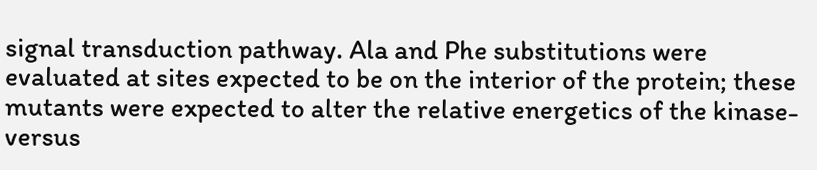signal transduction pathway. Ala and Phe substitutions were evaluated at sites expected to be on the interior of the protein; these mutants were expected to alter the relative energetics of the kinase- versus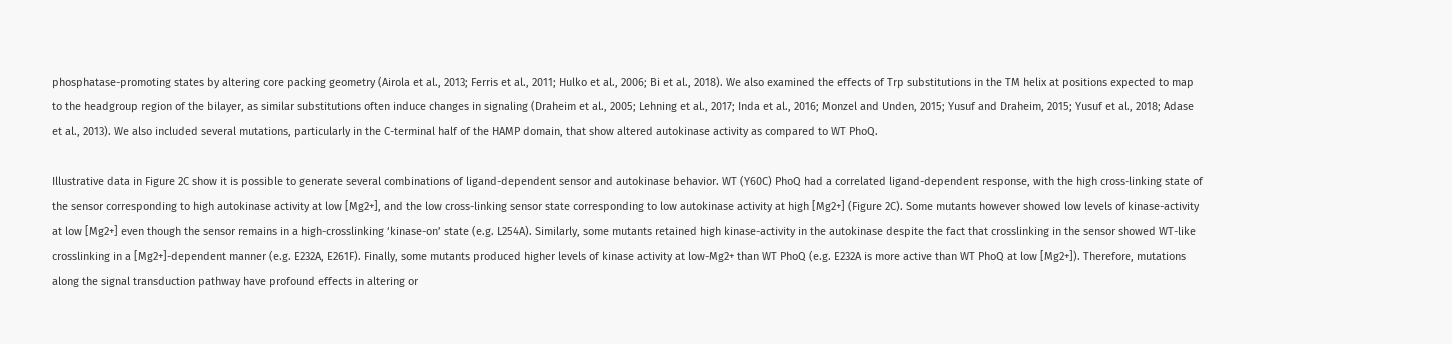phosphatase-promoting states by altering core packing geometry (Airola et al., 2013; Ferris et al., 2011; Hulko et al., 2006; Bi et al., 2018). We also examined the effects of Trp substitutions in the TM helix at positions expected to map to the headgroup region of the bilayer, as similar substitutions often induce changes in signaling (Draheim et al., 2005; Lehning et al., 2017; Inda et al., 2016; Monzel and Unden, 2015; Yusuf and Draheim, 2015; Yusuf et al., 2018; Adase et al., 2013). We also included several mutations, particularly in the C-terminal half of the HAMP domain, that show altered autokinase activity as compared to WT PhoQ.

Illustrative data in Figure 2C show it is possible to generate several combinations of ligand-dependent sensor and autokinase behavior. WT (Y60C) PhoQ had a correlated ligand-dependent response, with the high cross-linking state of the sensor corresponding to high autokinase activity at low [Mg2+], and the low cross-linking sensor state corresponding to low autokinase activity at high [Mg2+] (Figure 2C). Some mutants however showed low levels of kinase-activity at low [Mg2+] even though the sensor remains in a high-crosslinking ‘kinase-on’ state (e.g. L254A). Similarly, some mutants retained high kinase-activity in the autokinase despite the fact that crosslinking in the sensor showed WT-like crosslinking in a [Mg2+]-dependent manner (e.g. E232A, E261F). Finally, some mutants produced higher levels of kinase activity at low-Mg2+ than WT PhoQ (e.g. E232A is more active than WT PhoQ at low [Mg2+]). Therefore, mutations along the signal transduction pathway have profound effects in altering or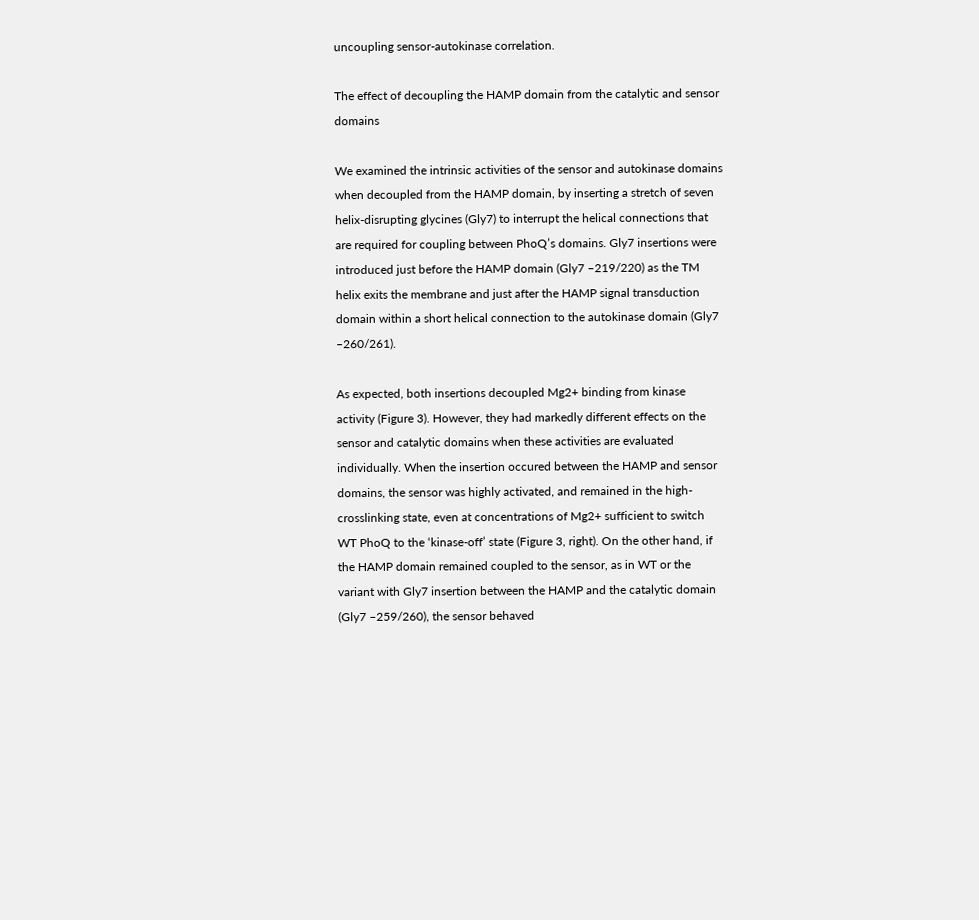uncoupling sensor-autokinase correlation.

The effect of decoupling the HAMP domain from the catalytic and sensor domains

We examined the intrinsic activities of the sensor and autokinase domains when decoupled from the HAMP domain, by inserting a stretch of seven helix-disrupting glycines (Gly7) to interrupt the helical connections that are required for coupling between PhoQ’s domains. Gly7 insertions were introduced just before the HAMP domain (Gly7 –219/220) as the TM helix exits the membrane and just after the HAMP signal transduction domain within a short helical connection to the autokinase domain (Gly7 –260/261).

As expected, both insertions decoupled Mg2+ binding from kinase activity (Figure 3). However, they had markedly different effects on the sensor and catalytic domains when these activities are evaluated individually. When the insertion occured between the HAMP and sensor domains, the sensor was highly activated, and remained in the high-crosslinking state, even at concentrations of Mg2+ sufficient to switch WT PhoQ to the ‘kinase-off’ state (Figure 3, right). On the other hand, if the HAMP domain remained coupled to the sensor, as in WT or the variant with Gly7 insertion between the HAMP and the catalytic domain (Gly7 –259/260), the sensor behaved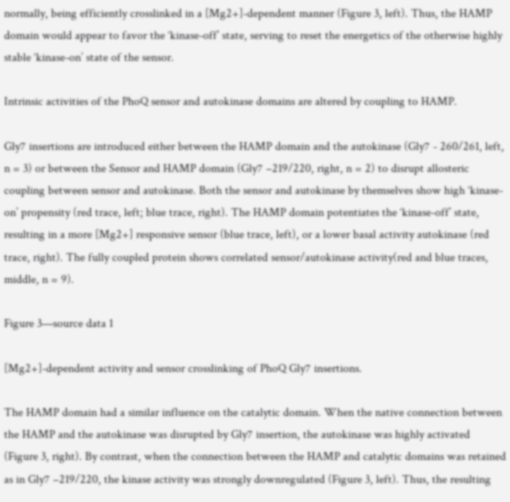normally, being efficiently crosslinked in a [Mg2+]-dependent manner (Figure 3, left). Thus, the HAMP domain would appear to favor the ‘kinase-off’ state, serving to reset the energetics of the otherwise highly stable ‘kinase-on’ state of the sensor.

Intrinsic activities of the PhoQ sensor and autokinase domains are altered by coupling to HAMP.

Gly7 insertions are introduced either between the HAMP domain and the autokinase (Gly7 - 260/261, left, n = 3) or between the Sensor and HAMP domain (Gly7 –219/220, right, n = 2) to disrupt allosteric coupling between sensor and autokinase. Both the sensor and autokinase by themselves show high ‘kinase-on’ propensity (red trace, left; blue trace, right). The HAMP domain potentiates the ‘kinase-off’ state, resulting in a more [Mg2+] responsive sensor (blue trace, left), or a lower basal activity autokinase (red trace, right). The fully coupled protein shows correlated sensor/autokinase activity(red and blue traces, middle, n = 9).

Figure 3—source data 1

[Mg2+]-dependent activity and sensor crosslinking of PhoQ Gly7 insertions.

The HAMP domain had a similar influence on the catalytic domain. When the native connection between the HAMP and the autokinase was disrupted by Gly7 insertion, the autokinase was highly activated (Figure 3, right). By contrast, when the connection between the HAMP and catalytic domains was retained as in Gly7 –219/220, the kinase activity was strongly downregulated (Figure 3, left). Thus, the resulting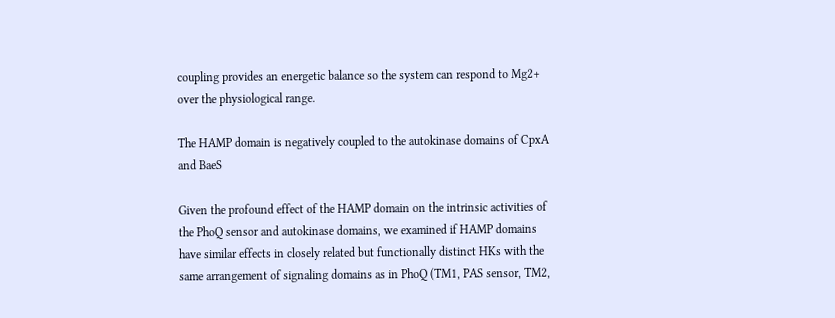coupling provides an energetic balance so the system can respond to Mg2+ over the physiological range.

The HAMP domain is negatively coupled to the autokinase domains of CpxA and BaeS

Given the profound effect of the HAMP domain on the intrinsic activities of the PhoQ sensor and autokinase domains, we examined if HAMP domains have similar effects in closely related but functionally distinct HKs with the same arrangement of signaling domains as in PhoQ (TM1, PAS sensor, TM2,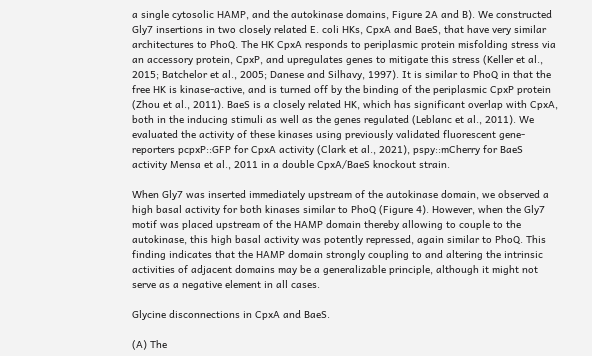a single cytosolic HAMP, and the autokinase domains, Figure 2A and B). We constructed Gly7 insertions in two closely related E. coli HKs, CpxA and BaeS, that have very similar architectures to PhoQ. The HK CpxA responds to periplasmic protein misfolding stress via an accessory protein, CpxP, and upregulates genes to mitigate this stress (Keller et al., 2015; Batchelor et al., 2005; Danese and Silhavy, 1997). It is similar to PhoQ in that the free HK is kinase-active, and is turned off by the binding of the periplasmic CpxP protein (Zhou et al., 2011). BaeS is a closely related HK, which has significant overlap with CpxA, both in the inducing stimuli as well as the genes regulated (Leblanc et al., 2011). We evaluated the activity of these kinases using previously validated fluorescent gene-reporters pcpxP::GFP for CpxA activity (Clark et al., 2021), pspy::mCherry for BaeS activity Mensa et al., 2011 in a double CpxA/BaeS knockout strain.

When Gly7 was inserted immediately upstream of the autokinase domain, we observed a high basal activity for both kinases similar to PhoQ (Figure 4). However, when the Gly7 motif was placed upstream of the HAMP domain thereby allowing to couple to the autokinase, this high basal activity was potently repressed, again similar to PhoQ. This finding indicates that the HAMP domain strongly coupling to and altering the intrinsic activities of adjacent domains may be a generalizable principle, although it might not serve as a negative element in all cases.

Glycine disconnections in CpxA and BaeS.

(A) The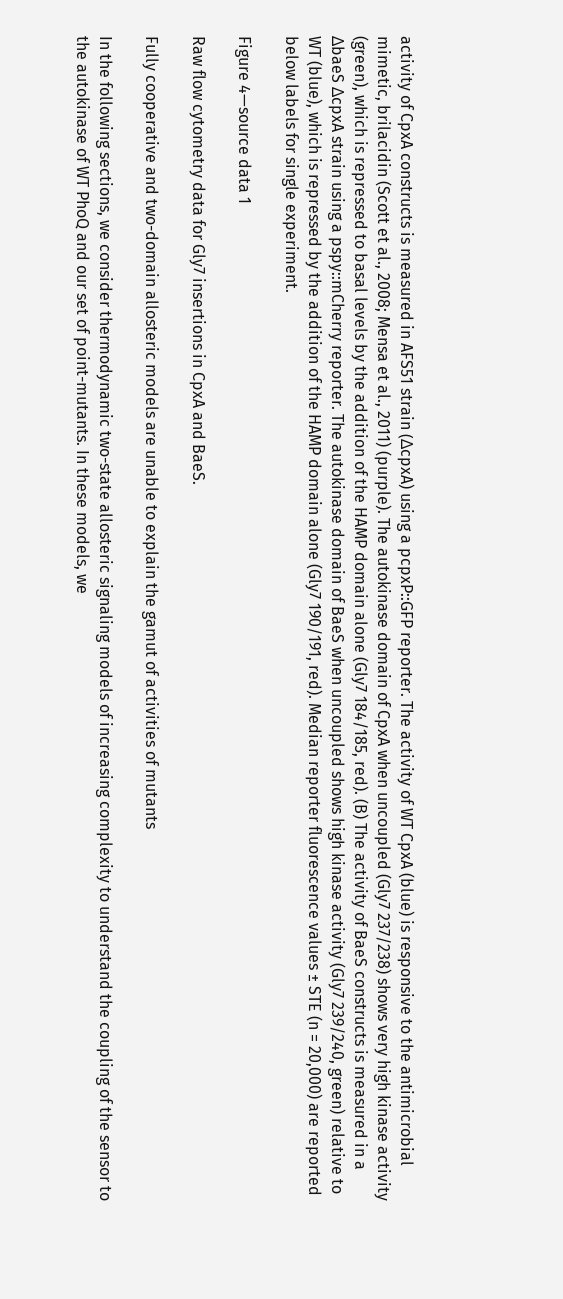activity of CpxA constructs is measured in AFS51 strain (ΔcpxA) using a pcpxP::GFP reporter. The activity of WT CpxA (blue) is responsive to the antimicrobial mimetic, brilacidin (Scott et al., 2008; Mensa et al., 2011) (purple). The autokinase domain of CpxA when uncoupled (Gly7 237/238) shows very high kinase activity (green), which is repressed to basal levels by the addition of the HAMP domain alone (Gly7 184/185, red). (B) The activity of BaeS constructs is measured in a ΔbaeS ΔcpxA strain using a pspy::mCherry reporter. The autokinase domain of BaeS when uncoupled shows high kinase activity (Gly7 239/240, green) relative to WT (blue), which is repressed by the addition of the HAMP domain alone (Gly7 190/191, red). Median reporter fluorescence values ± STE (n = 20,000) are reported below labels for single experiment.

Figure 4—source data 1

Raw flow cytometry data for Gly7 insertions in CpxA and BaeS.

Fully cooperative and two-domain allosteric models are unable to explain the gamut of activities of mutants

In the following sections, we consider thermodynamic two-state allosteric signaling models of increasing complexity to understand the coupling of the sensor to the autokinase of WT PhoQ and our set of point-mutants. In these models, we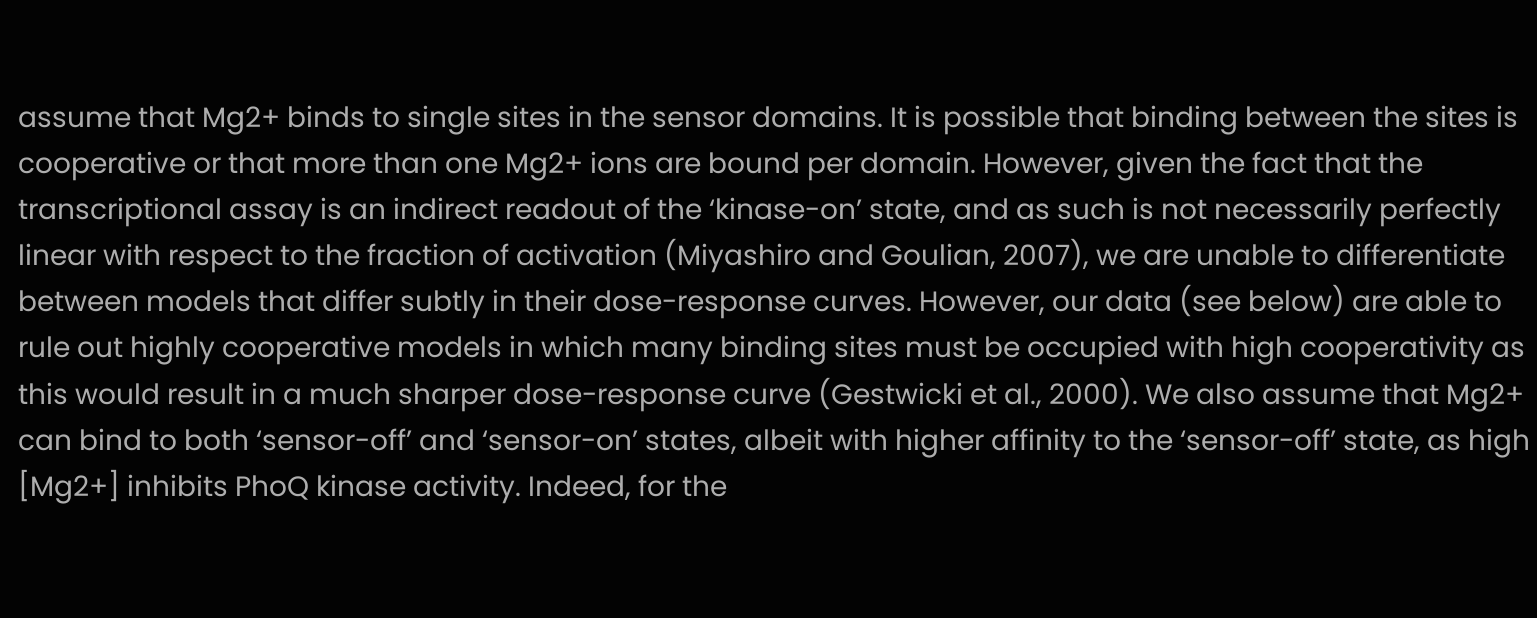assume that Mg2+ binds to single sites in the sensor domains. It is possible that binding between the sites is cooperative or that more than one Mg2+ ions are bound per domain. However, given the fact that the transcriptional assay is an indirect readout of the ‘kinase-on’ state, and as such is not necessarily perfectly linear with respect to the fraction of activation (Miyashiro and Goulian, 2007), we are unable to differentiate between models that differ subtly in their dose-response curves. However, our data (see below) are able to rule out highly cooperative models in which many binding sites must be occupied with high cooperativity as this would result in a much sharper dose-response curve (Gestwicki et al., 2000). We also assume that Mg2+ can bind to both ‘sensor-off’ and ‘sensor-on’ states, albeit with higher affinity to the ‘sensor-off’ state, as high [Mg2+] inhibits PhoQ kinase activity. Indeed, for the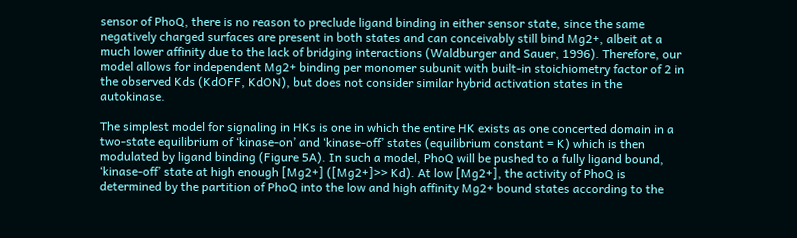sensor of PhoQ, there is no reason to preclude ligand binding in either sensor state, since the same negatively charged surfaces are present in both states and can conceivably still bind Mg2+, albeit at a much lower affinity due to the lack of bridging interactions (Waldburger and Sauer, 1996). Therefore, our model allows for independent Mg2+ binding per monomer subunit with built-in stoichiometry factor of 2 in the observed Kds (KdOFF, KdON), but does not consider similar hybrid activation states in the autokinase.

The simplest model for signaling in HKs is one in which the entire HK exists as one concerted domain in a two-state equilibrium of ‘kinase-on’ and ‘kinase-off’ states (equilibrium constant = K) which is then modulated by ligand binding (Figure 5A). In such a model, PhoQ will be pushed to a fully ligand bound, ‘kinase-off’ state at high enough [Mg2+] ([Mg2+]>> Kd). At low [Mg2+], the activity of PhoQ is determined by the partition of PhoQ into the low and high affinity Mg2+ bound states according to the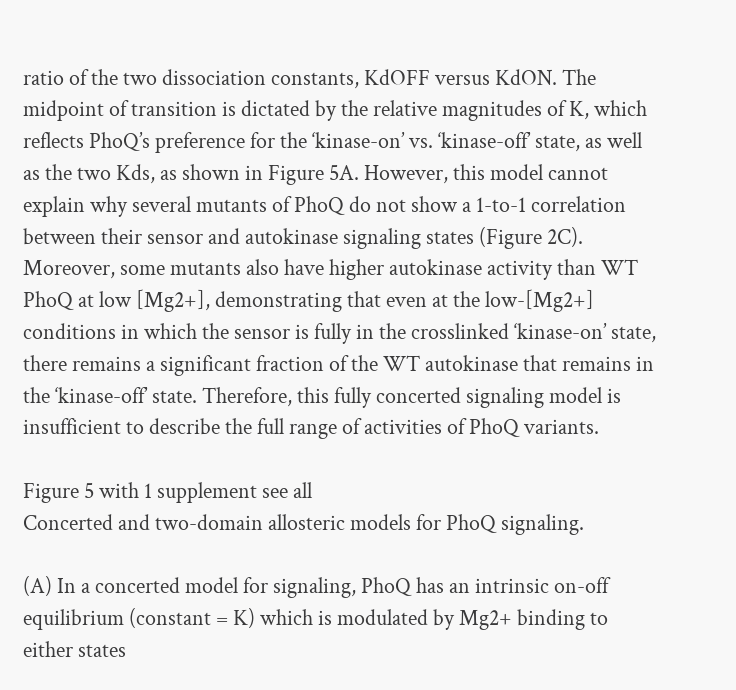ratio of the two dissociation constants, KdOFF versus KdON. The midpoint of transition is dictated by the relative magnitudes of K, which reflects PhoQ’s preference for the ‘kinase-on’ vs. ‘kinase-off’ state, as well as the two Kds, as shown in Figure 5A. However, this model cannot explain why several mutants of PhoQ do not show a 1-to-1 correlation between their sensor and autokinase signaling states (Figure 2C). Moreover, some mutants also have higher autokinase activity than WT PhoQ at low [Mg2+], demonstrating that even at the low-[Mg2+] conditions in which the sensor is fully in the crosslinked ‘kinase-on’ state, there remains a significant fraction of the WT autokinase that remains in the ‘kinase-off’ state. Therefore, this fully concerted signaling model is insufficient to describe the full range of activities of PhoQ variants.

Figure 5 with 1 supplement see all
Concerted and two-domain allosteric models for PhoQ signaling.

(A) In a concerted model for signaling, PhoQ has an intrinsic on-off equilibrium (constant = K) which is modulated by Mg2+ binding to either states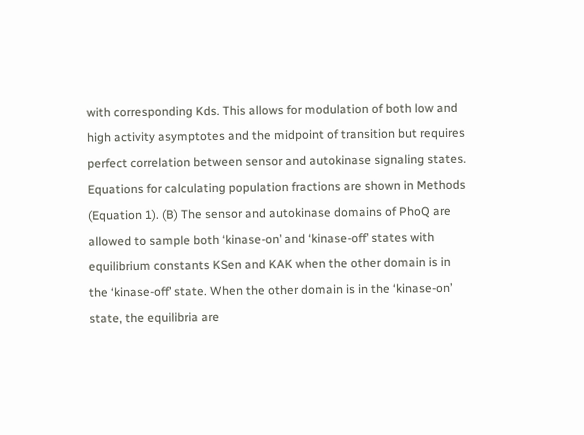with corresponding Kds. This allows for modulation of both low and high activity asymptotes and the midpoint of transition but requires perfect correlation between sensor and autokinase signaling states. Equations for calculating population fractions are shown in Methods (Equation 1). (B) The sensor and autokinase domains of PhoQ are allowed to sample both ‘kinase-on’ and ‘kinase-off’ states with equilibrium constants KSen and KAK when the other domain is in the ‘kinase-off’ state. When the other domain is in the ‘kinase-on’ state, the equilibria are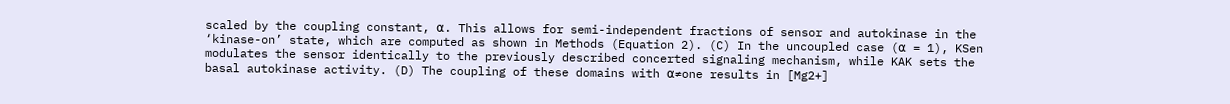scaled by the coupling constant, ⍺. This allows for semi-independent fractions of sensor and autokinase in the ‘kinase-on’ state, which are computed as shown in Methods (Equation 2). (C) In the uncoupled case (⍺ = 1), KSen modulates the sensor identically to the previously described concerted signaling mechanism, while KAK sets the basal autokinase activity. (D) The coupling of these domains with ⍺≠one results in [Mg2+]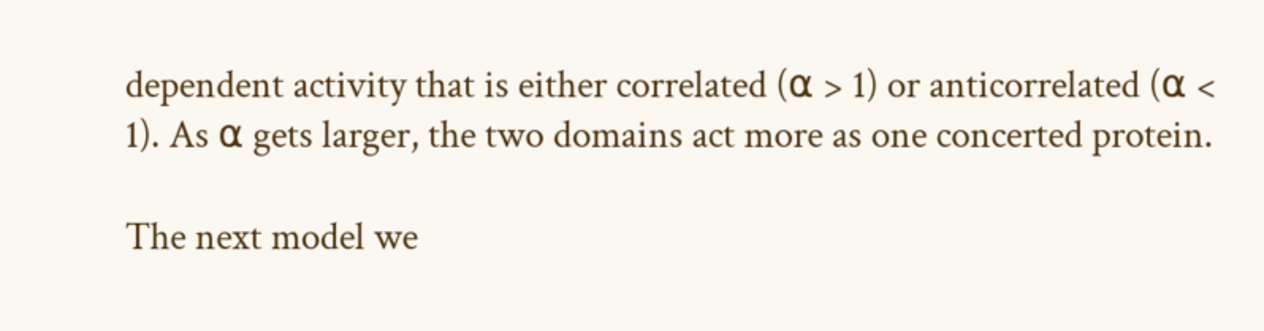dependent activity that is either correlated (⍺ > 1) or anticorrelated (⍺ < 1). As ⍺ gets larger, the two domains act more as one concerted protein.

The next model we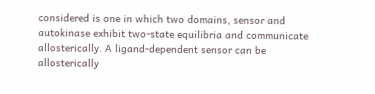considered is one in which two domains, sensor and autokinase exhibit two-state equilibria and communicate allosterically. A ligand-dependent sensor can be allosterically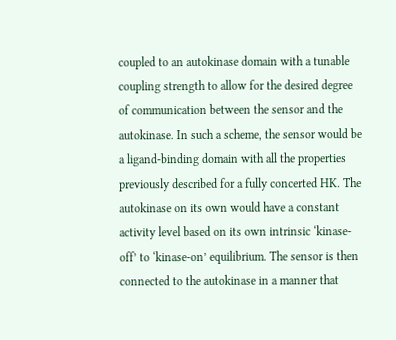coupled to an autokinase domain with a tunable coupling strength to allow for the desired degree of communication between the sensor and the autokinase. In such a scheme, the sensor would be a ligand-binding domain with all the properties previously described for a fully concerted HK. The autokinase on its own would have a constant activity level based on its own intrinsic ‘kinase-off’ to ‘kinase-on’ equilibrium. The sensor is then connected to the autokinase in a manner that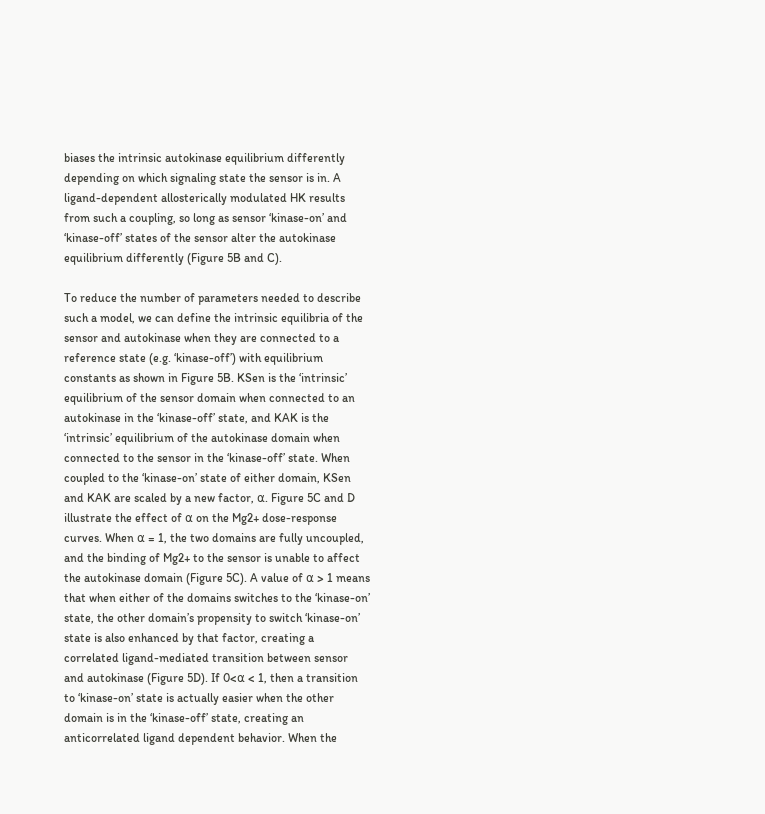biases the intrinsic autokinase equilibrium differently depending on which signaling state the sensor is in. A ligand-dependent allosterically modulated HK results from such a coupling, so long as sensor ‘kinase-on’ and ‘kinase-off’ states of the sensor alter the autokinase equilibrium differently (Figure 5B and C).

To reduce the number of parameters needed to describe such a model, we can define the intrinsic equilibria of the sensor and autokinase when they are connected to a reference state (e.g. ‘kinase-off’) with equilibrium constants as shown in Figure 5B. KSen is the ‘intrinsic’ equilibrium of the sensor domain when connected to an autokinase in the ‘kinase-off’ state, and KAK is the ‘intrinsic’ equilibrium of the autokinase domain when connected to the sensor in the ‘kinase-off’ state. When coupled to the ‘kinase-on’ state of either domain, KSen and KAK are scaled by a new factor, ⍺. Figure 5C and D illustrate the effect of ⍺ on the Mg2+ dose-response curves. When ⍺ = 1, the two domains are fully uncoupled, and the binding of Mg2+ to the sensor is unable to affect the autokinase domain (Figure 5C). A value of ⍺ > 1 means that when either of the domains switches to the ‘kinase-on’ state, the other domain’s propensity to switch ‘kinase-on’ state is also enhanced by that factor, creating a correlated ligand-mediated transition between sensor and autokinase (Figure 5D). If 0<⍺ < 1, then a transition to ‘kinase-on’ state is actually easier when the other domain is in the ‘kinase-off’ state, creating an anticorrelated ligand dependent behavior. When the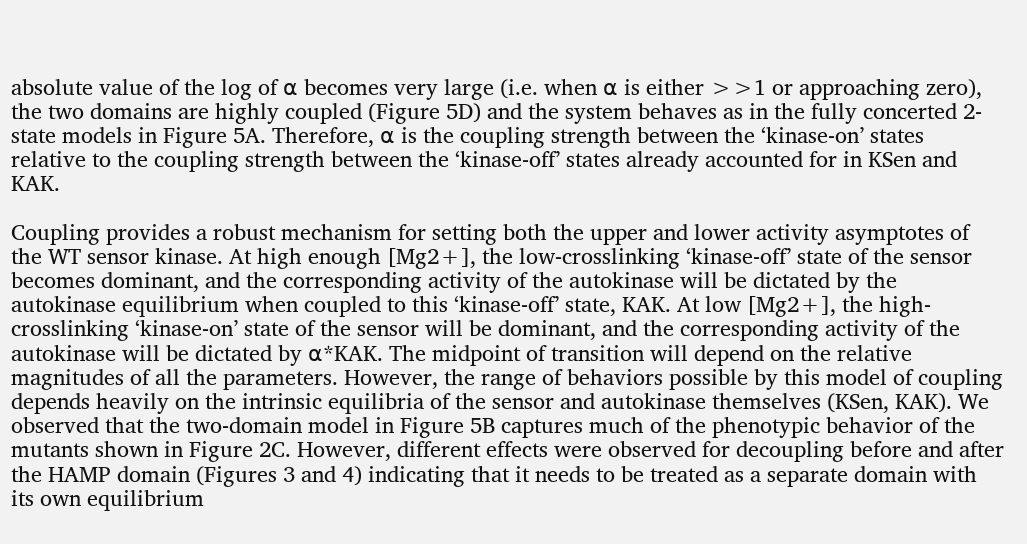absolute value of the log of ⍺ becomes very large (i.e. when ⍺ is either >>1 or approaching zero), the two domains are highly coupled (Figure 5D) and the system behaves as in the fully concerted 2-state models in Figure 5A. Therefore, ⍺ is the coupling strength between the ‘kinase-on’ states relative to the coupling strength between the ‘kinase-off’ states already accounted for in KSen and KAK.

Coupling provides a robust mechanism for setting both the upper and lower activity asymptotes of the WT sensor kinase. At high enough [Mg2+], the low-crosslinking ‘kinase-off’ state of the sensor becomes dominant, and the corresponding activity of the autokinase will be dictated by the autokinase equilibrium when coupled to this ‘kinase-off’ state, KAK. At low [Mg2+], the high-crosslinking ‘kinase-on’ state of the sensor will be dominant, and the corresponding activity of the autokinase will be dictated by ⍺*KAK. The midpoint of transition will depend on the relative magnitudes of all the parameters. However, the range of behaviors possible by this model of coupling depends heavily on the intrinsic equilibria of the sensor and autokinase themselves (KSen, KAK). We observed that the two-domain model in Figure 5B captures much of the phenotypic behavior of the mutants shown in Figure 2C. However, different effects were observed for decoupling before and after the HAMP domain (Figures 3 and 4) indicating that it needs to be treated as a separate domain with its own equilibrium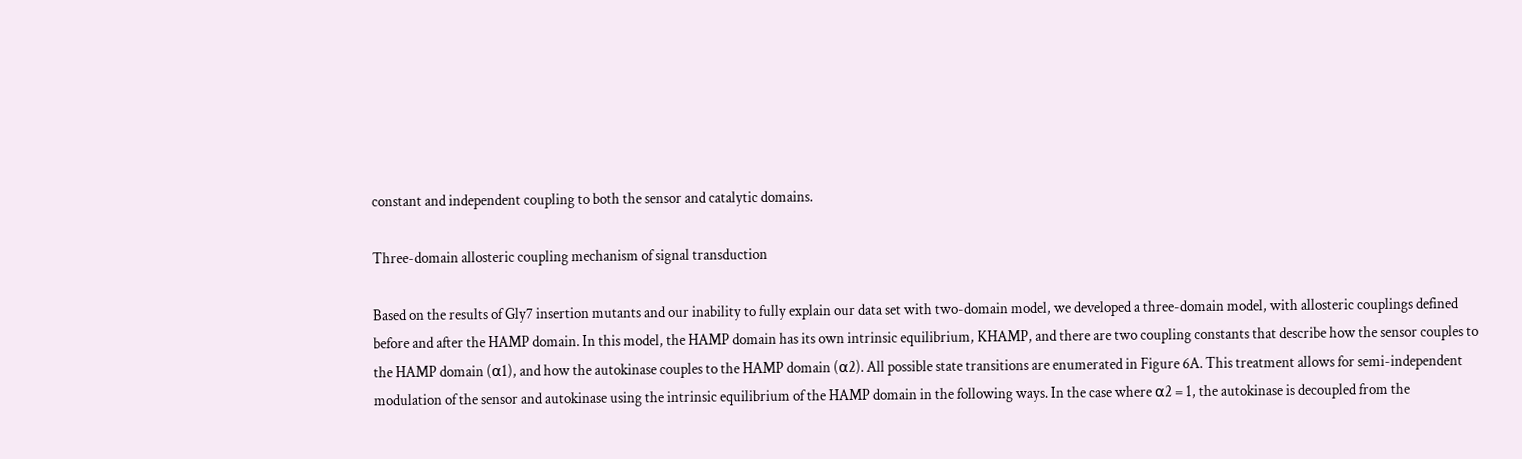constant and independent coupling to both the sensor and catalytic domains.

Three-domain allosteric coupling mechanism of signal transduction

Based on the results of Gly7 insertion mutants and our inability to fully explain our data set with two-domain model, we developed a three-domain model, with allosteric couplings defined before and after the HAMP domain. In this model, the HAMP domain has its own intrinsic equilibrium, KHAMP, and there are two coupling constants that describe how the sensor couples to the HAMP domain (⍺1), and how the autokinase couples to the HAMP domain (⍺2). All possible state transitions are enumerated in Figure 6A. This treatment allows for semi-independent modulation of the sensor and autokinase using the intrinsic equilibrium of the HAMP domain in the following ways. In the case where ⍺2 = 1, the autokinase is decoupled from the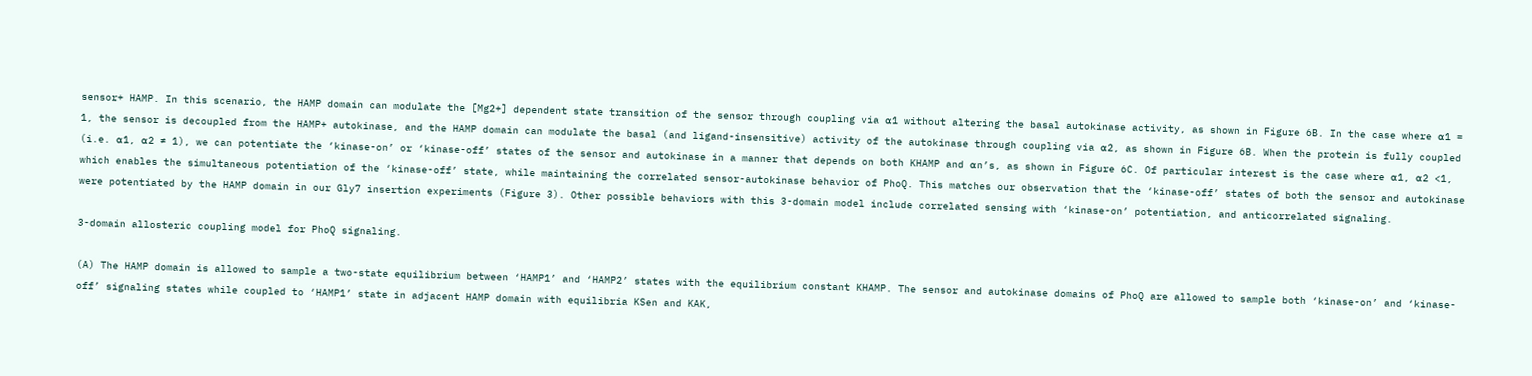sensor+ HAMP. In this scenario, the HAMP domain can modulate the [Mg2+] dependent state transition of the sensor through coupling via ⍺1 without altering the basal autokinase activity, as shown in Figure 6B. In the case where ⍺1 = 1, the sensor is decoupled from the HAMP+ autokinase, and the HAMP domain can modulate the basal (and ligand-insensitive) activity of the autokinase through coupling via ⍺2, as shown in Figure 6B. When the protein is fully coupled (i.e. ⍺1, ⍺2 ≠ 1), we can potentiate the ‘kinase-on’ or ‘kinase-off’ states of the sensor and autokinase in a manner that depends on both KHAMP and ⍺n’s, as shown in Figure 6C. Of particular interest is the case where ⍺1, ⍺2 <1, which enables the simultaneous potentiation of the ‘kinase-off’ state, while maintaining the correlated sensor-autokinase behavior of PhoQ. This matches our observation that the ‘kinase-off’ states of both the sensor and autokinase were potentiated by the HAMP domain in our Gly7 insertion experiments (Figure 3). Other possible behaviors with this 3-domain model include correlated sensing with ‘kinase-on’ potentiation, and anticorrelated signaling.

3-domain allosteric coupling model for PhoQ signaling.

(A) The HAMP domain is allowed to sample a two-state equilibrium between ‘HAMP1’ and ‘HAMP2’ states with the equilibrium constant KHAMP. The sensor and autokinase domains of PhoQ are allowed to sample both ‘kinase-on’ and ‘kinase-off’ signaling states while coupled to ‘HAMP1’ state in adjacent HAMP domain with equilibria KSen and KAK,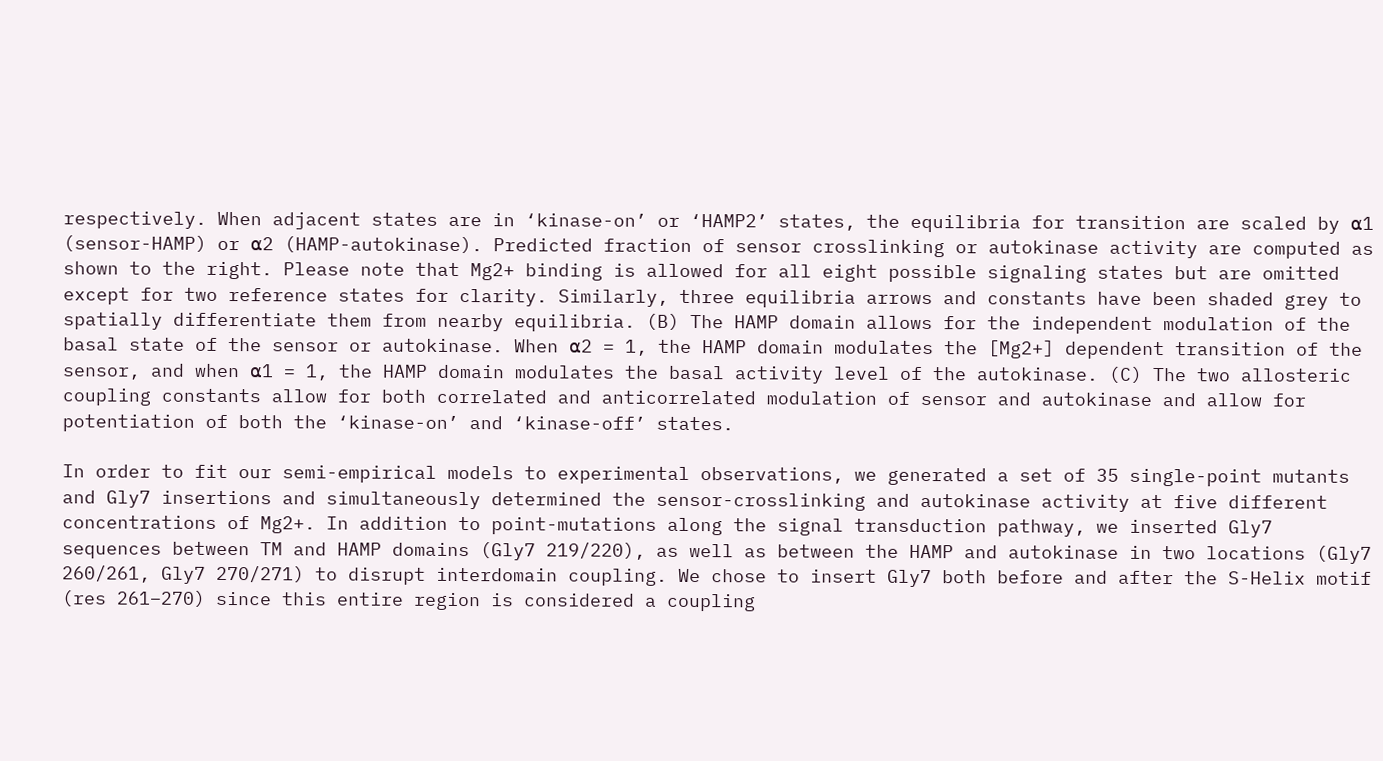respectively. When adjacent states are in ‘kinase-on’ or ‘HAMP2’ states, the equilibria for transition are scaled by ⍺1 (sensor-HAMP) or ⍺2 (HAMP-autokinase). Predicted fraction of sensor crosslinking or autokinase activity are computed as shown to the right. Please note that Mg2+ binding is allowed for all eight possible signaling states but are omitted except for two reference states for clarity. Similarly, three equilibria arrows and constants have been shaded grey to spatially differentiate them from nearby equilibria. (B) The HAMP domain allows for the independent modulation of the basal state of the sensor or autokinase. When ⍺2 = 1, the HAMP domain modulates the [Mg2+] dependent transition of the sensor, and when ⍺1 = 1, the HAMP domain modulates the basal activity level of the autokinase. (C) The two allosteric coupling constants allow for both correlated and anticorrelated modulation of sensor and autokinase and allow for potentiation of both the ‘kinase-on’ and ‘kinase-off’ states.

In order to fit our semi-empirical models to experimental observations, we generated a set of 35 single-point mutants and Gly7 insertions and simultaneously determined the sensor-crosslinking and autokinase activity at five different concentrations of Mg2+. In addition to point-mutations along the signal transduction pathway, we inserted Gly7 sequences between TM and HAMP domains (Gly7 219/220), as well as between the HAMP and autokinase in two locations (Gly7 260/261, Gly7 270/271) to disrupt interdomain coupling. We chose to insert Gly7 both before and after the S-Helix motif (res 261–270) since this entire region is considered a coupling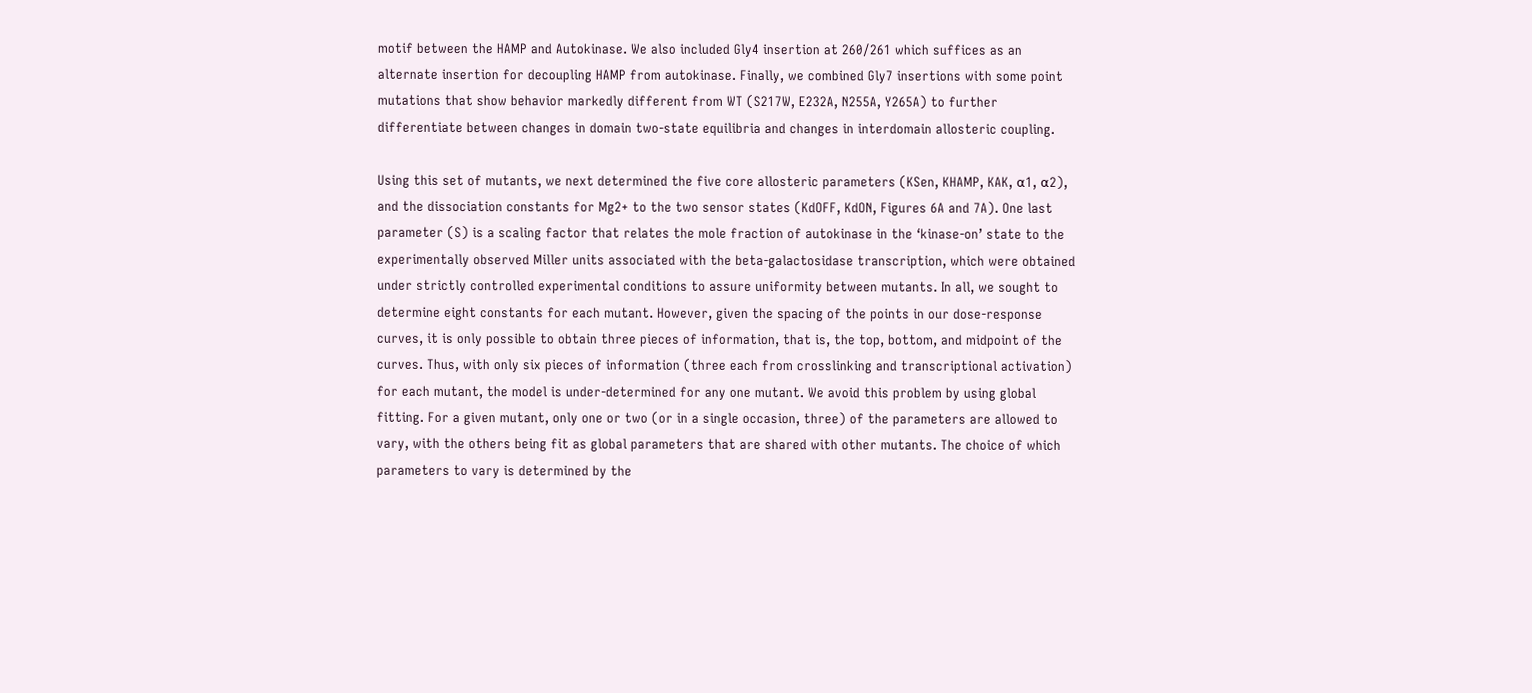motif between the HAMP and Autokinase. We also included Gly4 insertion at 260/261 which suffices as an alternate insertion for decoupling HAMP from autokinase. Finally, we combined Gly7 insertions with some point mutations that show behavior markedly different from WT (S217W, E232A, N255A, Y265A) to further differentiate between changes in domain two-state equilibria and changes in interdomain allosteric coupling.

Using this set of mutants, we next determined the five core allosteric parameters (KSen, KHAMP, KAK, ⍺1, ⍺2), and the dissociation constants for Mg2+ to the two sensor states (KdOFF, KdON, Figures 6A and 7A). One last parameter (S) is a scaling factor that relates the mole fraction of autokinase in the ‘kinase-on’ state to the experimentally observed Miller units associated with the beta-galactosidase transcription, which were obtained under strictly controlled experimental conditions to assure uniformity between mutants. In all, we sought to determine eight constants for each mutant. However, given the spacing of the points in our dose-response curves, it is only possible to obtain three pieces of information, that is, the top, bottom, and midpoint of the curves. Thus, with only six pieces of information (three each from crosslinking and transcriptional activation) for each mutant, the model is under-determined for any one mutant. We avoid this problem by using global fitting. For a given mutant, only one or two (or in a single occasion, three) of the parameters are allowed to vary, with the others being fit as global parameters that are shared with other mutants. The choice of which parameters to vary is determined by the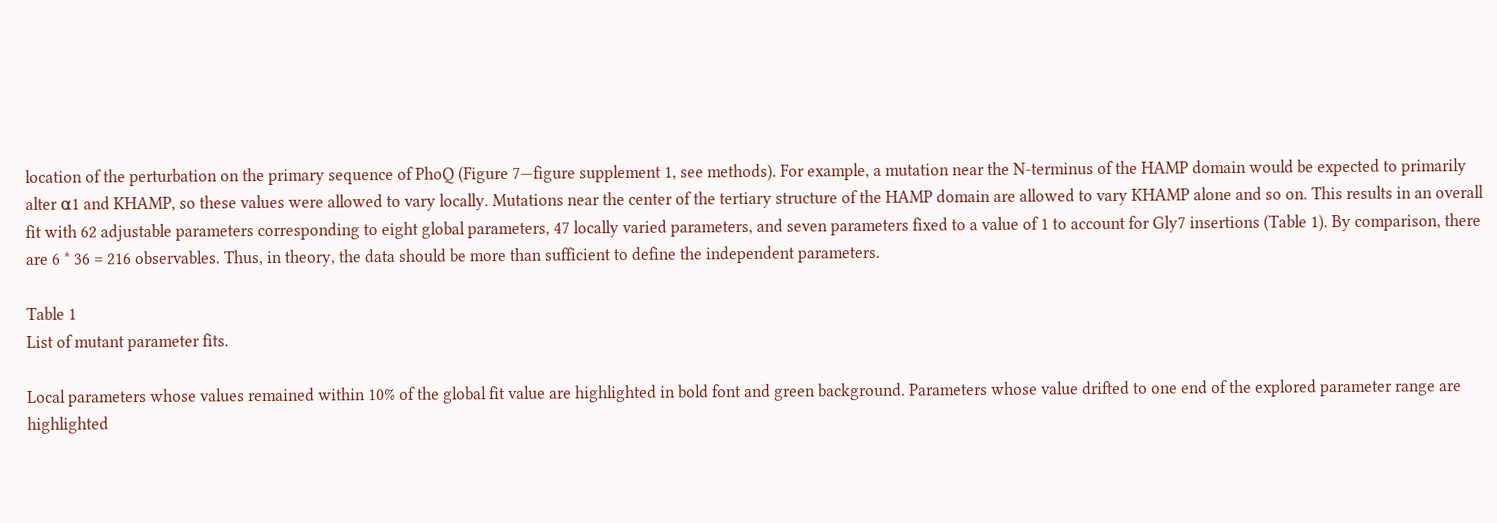location of the perturbation on the primary sequence of PhoQ (Figure 7—figure supplement 1, see methods). For example, a mutation near the N-terminus of the HAMP domain would be expected to primarily alter ⍺1 and KHAMP, so these values were allowed to vary locally. Mutations near the center of the tertiary structure of the HAMP domain are allowed to vary KHAMP alone and so on. This results in an overall fit with 62 adjustable parameters corresponding to eight global parameters, 47 locally varied parameters, and seven parameters fixed to a value of 1 to account for Gly7 insertions (Table 1). By comparison, there are 6 * 36 = 216 observables. Thus, in theory, the data should be more than sufficient to define the independent parameters.

Table 1
List of mutant parameter fits.

Local parameters whose values remained within 10% of the global fit value are highlighted in bold font and green background. Parameters whose value drifted to one end of the explored parameter range are highlighted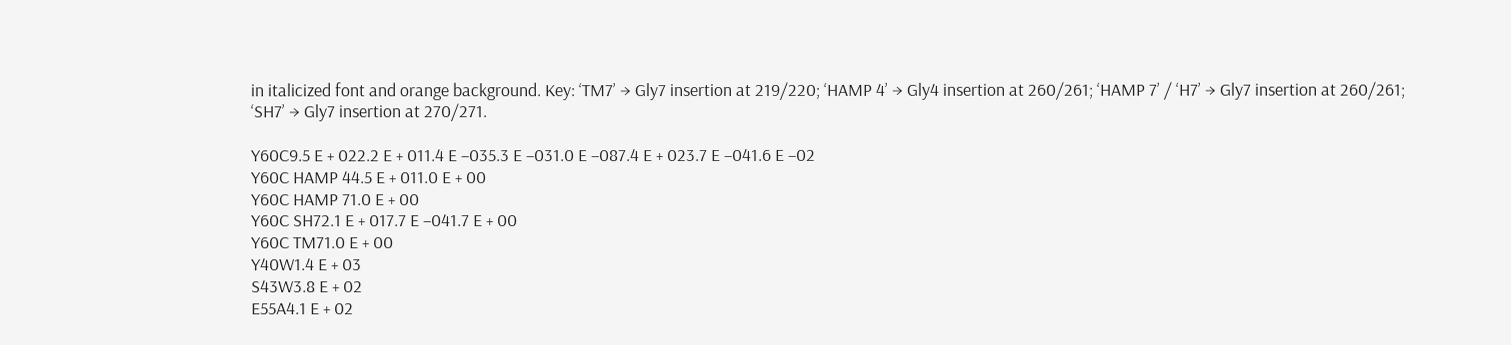in italicized font and orange background. Key: ‘TM7’ → Gly7 insertion at 219/220; ‘HAMP 4’ → Gly4 insertion at 260/261; ‘HAMP 7’ / ‘H7’ → Gly7 insertion at 260/261; ‘SH7’ → Gly7 insertion at 270/271.

Y60C9.5 E + 022.2 E + 011.4 E –035.3 E –031.0 E –087.4 E + 023.7 E –041.6 E –02
Y60C HAMP 44.5 E + 011.0 E + 00
Y60C HAMP 71.0 E + 00
Y60C SH72.1 E + 017.7 E –041.7 E + 00
Y60C TM71.0 E + 00
Y40W1.4 E + 03
S43W3.8 E + 02
E55A4.1 E + 02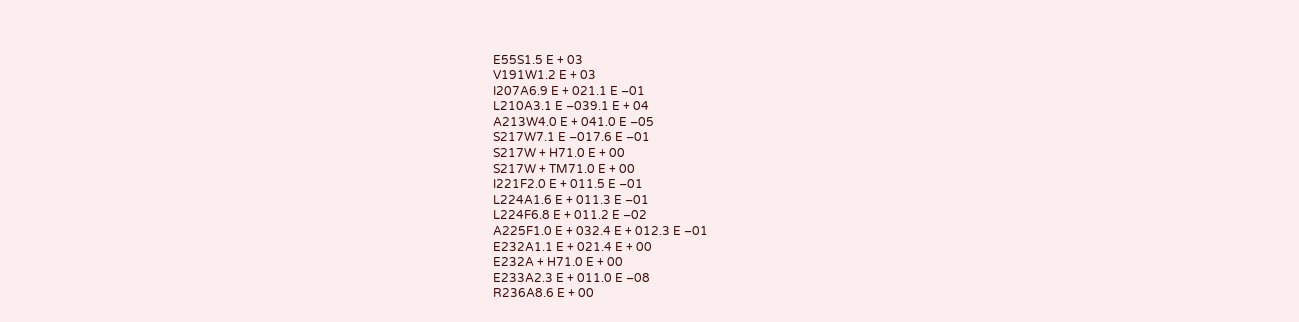E55S1.5 E + 03
V191W1.2 E + 03
I207A6.9 E + 021.1 E –01
L210A3.1 E –039.1 E + 04
A213W4.0 E + 041.0 E –05
S217W7.1 E –017.6 E –01
S217W + H71.0 E + 00
S217W + TM71.0 E + 00
I221F2.0 E + 011.5 E –01
L224A1.6 E + 011.3 E –01
L224F6.8 E + 011.2 E –02
A225F1.0 E + 032.4 E + 012.3 E –01
E232A1.1 E + 021.4 E + 00
E232A + H71.0 E + 00
E233A2.3 E + 011.0 E –08
R236A8.6 E + 00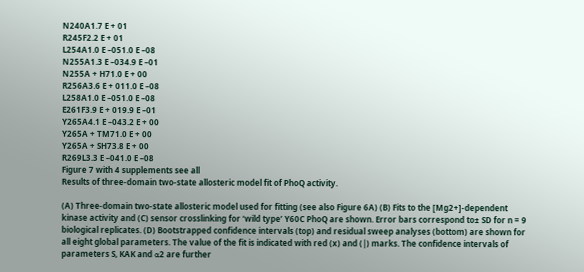N240A1.7 E + 01
R245F2.2 E + 01
L254A1.0 E –051.0 E –08
N255A1.3 E –034.9 E –01
N255A + H71.0 E + 00
R256A3.6 E + 011.0 E –08
L258A1.0 E –051.0 E –08
E261F3.9 E + 019.9 E –01
Y265A4.1 E –043.2 E + 00
Y265A + TM71.0 E + 00
Y265A + SH73.8 E + 00
R269L3.3 E –041.0 E –08
Figure 7 with 4 supplements see all
Results of three-domain two-state allosteric model fit of PhoQ activity.

(A) Three-domain two-state allosteric model used for fitting (see also Figure 6A) (B) Fits to the [Mg2+]-dependent kinase activity and (C) sensor crosslinking for ‘wild type’ Y60C PhoQ are shown. Error bars correspond to± SD for n = 9 biological replicates. (D) Bootstrapped confidence intervals (top) and residual sweep analyses (bottom) are shown for all eight global parameters. The value of the fit is indicated with red (x) and (|) marks. The confidence intervals of parameters S, KAK and ⍺2 are further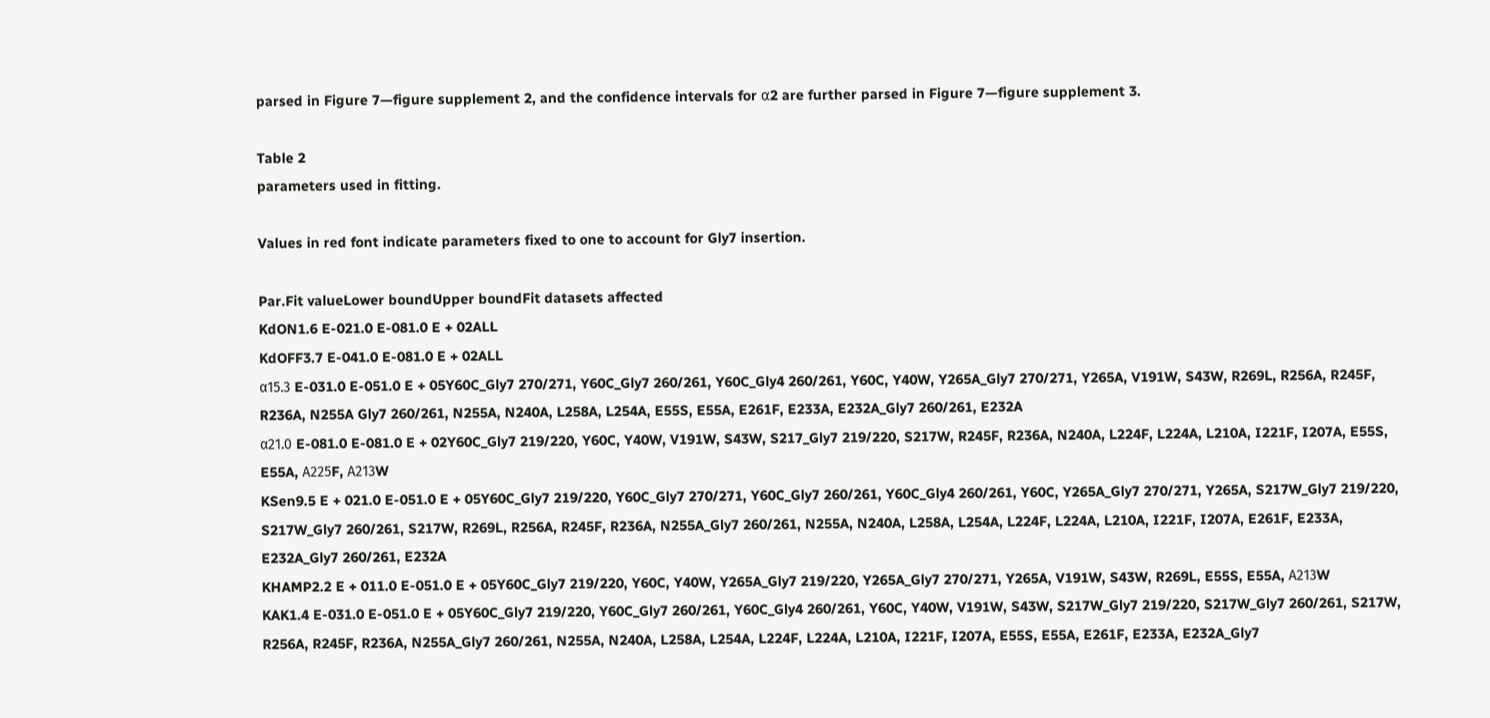parsed in Figure 7—figure supplement 2, and the confidence intervals for ⍺2 are further parsed in Figure 7—figure supplement 3.

Table 2
parameters used in fitting.

Values in red font indicate parameters fixed to one to account for Gly7 insertion.

Par.Fit valueLower boundUpper boundFit datasets affected
KdON1.6 E-021.0 E-081.0 E + 02ALL
KdOFF3.7 E-041.0 E-081.0 E + 02ALL
α15.3 E-031.0 E-051.0 E + 05Y60C_Gly7 270/271, Y60C_Gly7 260/261, Y60C_Gly4 260/261, Y60C, Y40W, Y265A_Gly7 270/271, Y265A, V191W, S43W, R269L, R256A, R245F, R236A, N255A Gly7 260/261, N255A, N240A, L258A, L254A, E55S, E55A, E261F, E233A, E232A_Gly7 260/261, E232A
α21.0 E-081.0 E-081.0 E + 02Y60C_Gly7 219/220, Y60C, Y40W, V191W, S43W, S217_Gly7 219/220, S217W, R245F, R236A, N240A, L224F, L224A, L210A, I221F, I207A, E55S, E55A, Α225F, Α213W
KSen9.5 E + 021.0 E-051.0 E + 05Y60C_Gly7 219/220, Y60C_Gly7 270/271, Y60C_Gly7 260/261, Y60C_Gly4 260/261, Y60C, Y265A_Gly7 270/271, Y265A, S217W_Gly7 219/220, S217W_Gly7 260/261, S217W, R269L, R256A, R245F, R236A, N255A_Gly7 260/261, N255A, N240A, L258A, L254A, L224F, L224A, L210A, I221F, I207A, E261F, E233A, E232A_Gly7 260/261, E232A
KHAMP2.2 E + 011.0 E-051.0 E + 05Y60C_Gly7 219/220, Y60C, Y40W, Y265A_Gly7 219/220, Y265A_Gly7 270/271, Y265A, V191W, S43W, R269L, E55S, E55A, Α213W
KAK1.4 E-031.0 E-051.0 E + 05Y60C_Gly7 219/220, Y60C_Gly7 260/261, Y60C_Gly4 260/261, Y60C, Y40W, V191W, S43W, S217W_Gly7 219/220, S217W_Gly7 260/261, S217W, R256A, R245F, R236A, N255A_Gly7 260/261, N255A, N240A, L258A, L254A, L224F, L224A, L210A, I221F, I207A, E55S, E55A, E261F, E233A, E232A_Gly7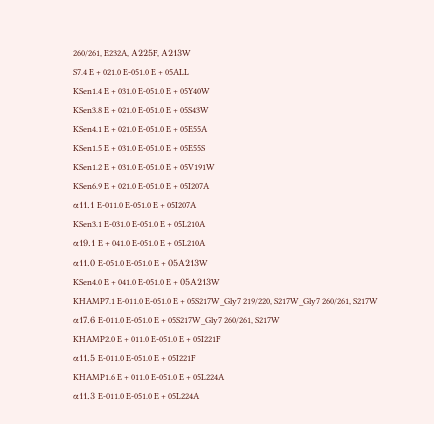260/261, E232A, Α225F, Α213W
S7.4 E + 021.0 E-051.0 E + 05ALL
KSen1.4 E + 031.0 E-051.0 E + 05Y40W
KSen3.8 E + 021.0 E-051.0 E + 05S43W
KSen4.1 E + 021.0 E-051.0 E + 05E55A
KSen1.5 E + 031.0 E-051.0 E + 05E55S
KSen1.2 E + 031.0 E-051.0 E + 05V191W
KSen6.9 E + 021.0 E-051.0 E + 05I207A
α11.1 E-011.0 E-051.0 E + 05I207A
KSen3.1 E-031.0 E-051.0 E + 05L210A
α19.1 E + 041.0 E-051.0 E + 05L210A
α11.0 E-051.0 E-051.0 E + 05Α213W
KSen4.0 E + 041.0 E-051.0 E + 05Α213W
KHAMP7.1 E-011.0 E-051.0 E + 05S217W_Gly7 219/220, S217W_Gly7 260/261, S217W
α17.6 E-011.0 E-051.0 E + 05S217W_Gly7 260/261, S217W
KHAMP2.0 E + 011.0 E-051.0 E + 05I221F
α11.5 E-011.0 E-051.0 E + 05I221F
KHAMP1.6 E + 011.0 E-051.0 E + 05L224A
α11.3 E-011.0 E-051.0 E + 05L224A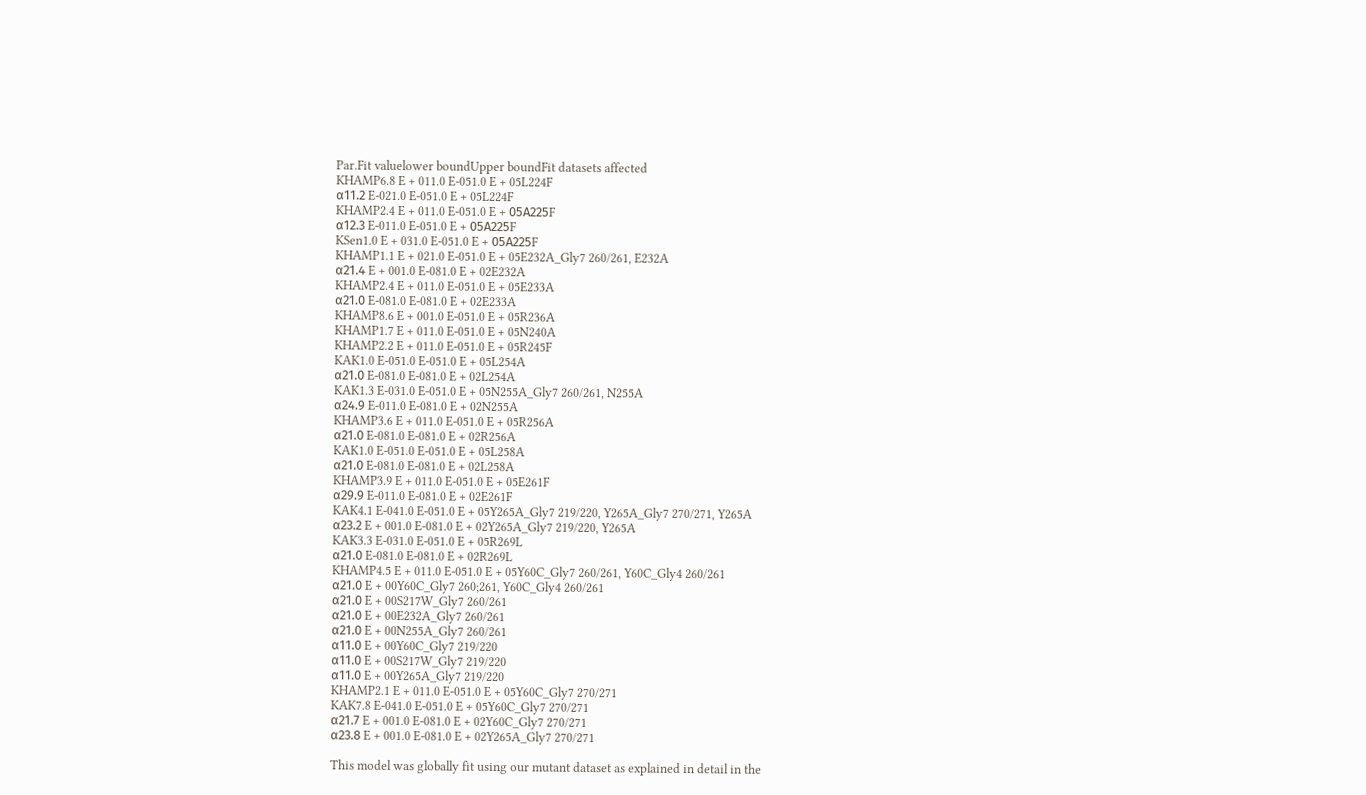Par.Fit valuelower boundUpper boundFit datasets affected
KHAMP6.8 E + 011.0 E-051.0 E + 05L224F
α11.2 E-021.0 E-051.0 E + 05L224F
KHAMP2.4 E + 011.0 E-051.0 E + 05Α225F
α12.3 E-011.0 E-051.0 E + 05Α225F
KSen1.0 E + 031.0 E-051.0 E + 05Α225F
KHAMP1.1 E + 021.0 E-051.0 E + 05E232A_Gly7 260/261, E232A
α21.4 E + 001.0 E-081.0 E + 02E232A
KHAMP2.4 E + 011.0 E-051.0 E + 05E233A
α21.0 E-081.0 E-081.0 E + 02E233A
KHAMP8.6 E + 001.0 E-051.0 E + 05R236A
KHAMP1.7 E + 011.0 E-051.0 E + 05N240A
KHAMP2.2 E + 011.0 E-051.0 E + 05R245F
KAK1.0 E-051.0 E-051.0 E + 05L254A
α21.0 E-081.0 E-081.0 E + 02L254A
KAK1.3 E-031.0 E-051.0 E + 05N255A_Gly7 260/261, N255A
α24.9 E-011.0 E-081.0 E + 02N255A
KHAMP3.6 E + 011.0 E-051.0 E + 05R256A
α21.0 E-081.0 E-081.0 E + 02R256A
KAK1.0 E-051.0 E-051.0 E + 05L258A
α21.0 E-081.0 E-081.0 E + 02L258A
KHAMP3.9 E + 011.0 E-051.0 E + 05E261F
α29.9 E-011.0 E-081.0 E + 02E261F
KAK4.1 E-041.0 E-051.0 E + 05Y265A_Gly7 219/220, Y265A_Gly7 270/271, Y265A
α23.2 E + 001.0 E-081.0 E + 02Y265A_Gly7 219/220, Y265A
KAK3.3 E-031.0 E-051.0 E + 05R269L
α21.0 E-081.0 E-081.0 E + 02R269L
KHAMP4.5 E + 011.0 E-051.0 E + 05Y60C_Gly7 260/261, Y60C_Gly4 260/261
α21.0 E + 00Y60C_Gly7 260;261, Y60C_Gly4 260/261
α21.0 E + 00S217W_Gly7 260/261
α21.0 E + 00E232A_Gly7 260/261
α21.0 E + 00N255A_Gly7 260/261
α11.0 E + 00Y60C_Gly7 219/220
α11.0 E + 00S217W_Gly7 219/220
α11.0 E + 00Y265A_Gly7 219/220
KHAMP2.1 E + 011.0 E-051.0 E + 05Y60C_Gly7 270/271
KAK7.8 E-041.0 E-051.0 E + 05Y60C_Gly7 270/271
α21.7 E + 001.0 E-081.0 E + 02Y60C_Gly7 270/271
α23.8 E + 001.0 E-081.0 E + 02Y265A_Gly7 270/271

This model was globally fit using our mutant dataset as explained in detail in the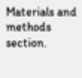Materials and methods section.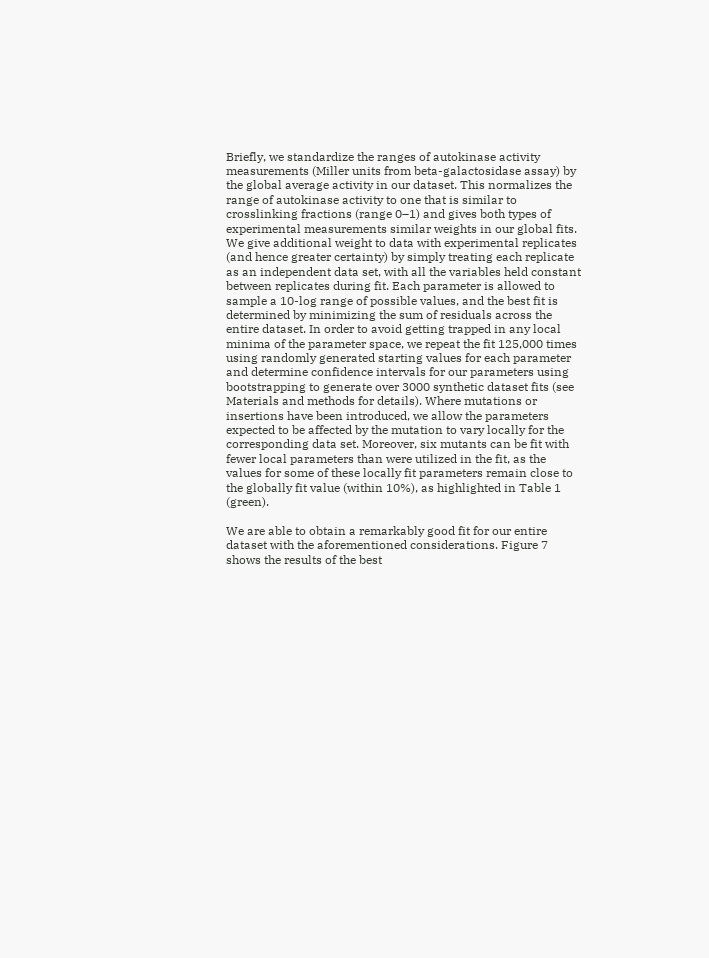Briefly, we standardize the ranges of autokinase activity measurements (Miller units from beta-galactosidase assay) by the global average activity in our dataset. This normalizes the range of autokinase activity to one that is similar to crosslinking fractions (range 0–1) and gives both types of experimental measurements similar weights in our global fits. We give additional weight to data with experimental replicates (and hence greater certainty) by simply treating each replicate as an independent data set, with all the variables held constant between replicates during fit. Each parameter is allowed to sample a 10-log range of possible values, and the best fit is determined by minimizing the sum of residuals across the entire dataset. In order to avoid getting trapped in any local minima of the parameter space, we repeat the fit 125,000 times using randomly generated starting values for each parameter and determine confidence intervals for our parameters using bootstrapping to generate over 3000 synthetic dataset fits (see Materials and methods for details). Where mutations or insertions have been introduced, we allow the parameters expected to be affected by the mutation to vary locally for the corresponding data set. Moreover, six mutants can be fit with fewer local parameters than were utilized in the fit, as the values for some of these locally fit parameters remain close to the globally fit value (within 10%), as highlighted in Table 1 (green).

We are able to obtain a remarkably good fit for our entire dataset with the aforementioned considerations. Figure 7 shows the results of the best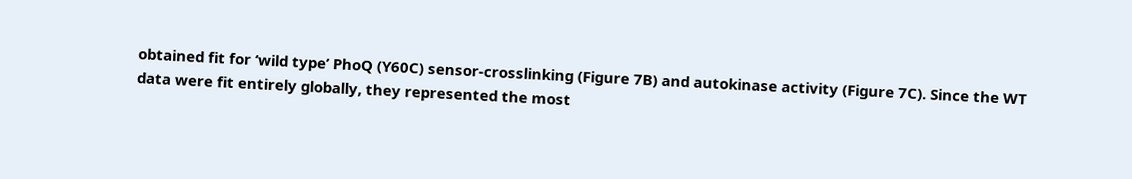obtained fit for ‘wild type’ PhoQ (Y60C) sensor-crosslinking (Figure 7B) and autokinase activity (Figure 7C). Since the WT data were fit entirely globally, they represented the most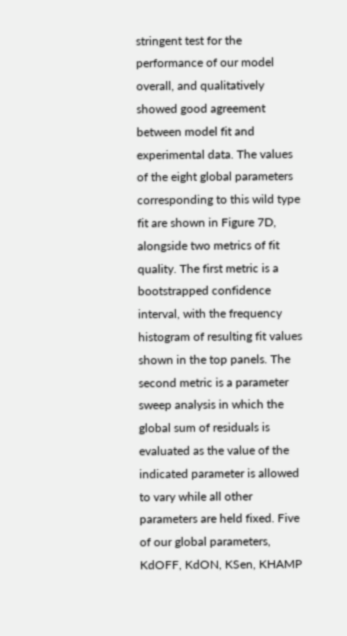stringent test for the performance of our model overall, and qualitatively showed good agreement between model fit and experimental data. The values of the eight global parameters corresponding to this wild type fit are shown in Figure 7D, alongside two metrics of fit quality. The first metric is a bootstrapped confidence interval, with the frequency histogram of resulting fit values shown in the top panels. The second metric is a parameter sweep analysis in which the global sum of residuals is evaluated as the value of the indicated parameter is allowed to vary while all other parameters are held fixed. Five of our global parameters, KdOFF, KdON, KSen, KHAMP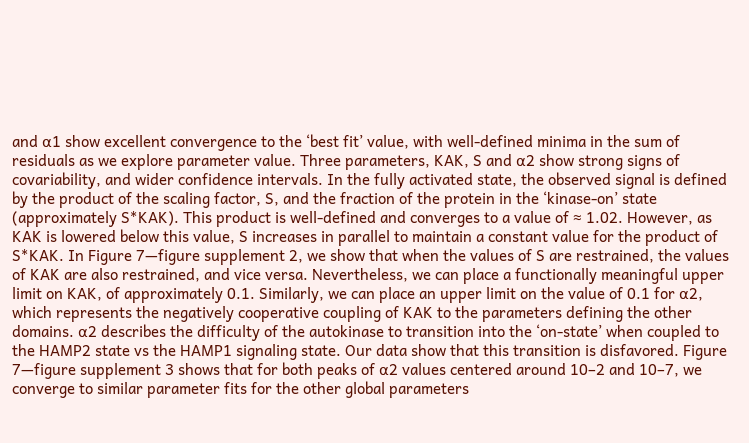and ⍺1 show excellent convergence to the ‘best fit’ value, with well-defined minima in the sum of residuals as we explore parameter value. Three parameters, KAK, S and ⍺2 show strong signs of covariability, and wider confidence intervals. In the fully activated state, the observed signal is defined by the product of the scaling factor, S, and the fraction of the protein in the ‘kinase-on’ state (approximately S*KAK). This product is well-defined and converges to a value of ≈ 1.02. However, as KAK is lowered below this value, S increases in parallel to maintain a constant value for the product of S*KAK. In Figure 7—figure supplement 2, we show that when the values of S are restrained, the values of KAK are also restrained, and vice versa. Nevertheless, we can place a functionally meaningful upper limit on KAK, of approximately 0.1. Similarly, we can place an upper limit on the value of 0.1 for ⍺2, which represents the negatively cooperative coupling of KAK to the parameters defining the other domains. ⍺2 describes the difficulty of the autokinase to transition into the ‘on-state’ when coupled to the HAMP2 state vs the HAMP1 signaling state. Our data show that this transition is disfavored. Figure 7—figure supplement 3 shows that for both peaks of ⍺2 values centered around 10–2 and 10–7, we converge to similar parameter fits for the other global parameters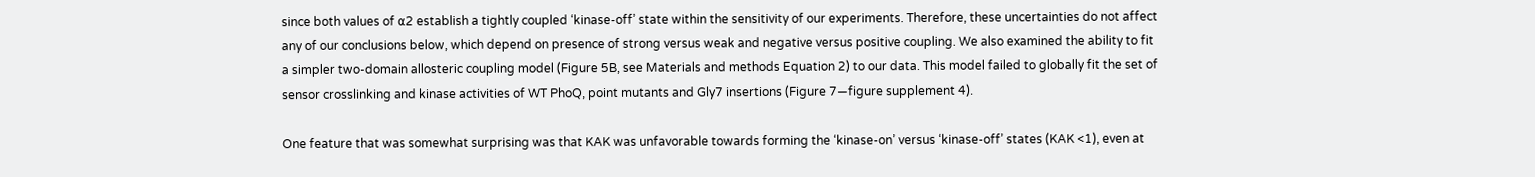since both values of ⍺2 establish a tightly coupled ‘kinase-off’ state within the sensitivity of our experiments. Therefore, these uncertainties do not affect any of our conclusions below, which depend on presence of strong versus weak and negative versus positive coupling. We also examined the ability to fit a simpler two-domain allosteric coupling model (Figure 5B, see Materials and methods Equation 2) to our data. This model failed to globally fit the set of sensor crosslinking and kinase activities of WT PhoQ, point mutants and Gly7 insertions (Figure 7—figure supplement 4).

One feature that was somewhat surprising was that KAK was unfavorable towards forming the ‘kinase-on’ versus ‘kinase-off’ states (KAK <1), even at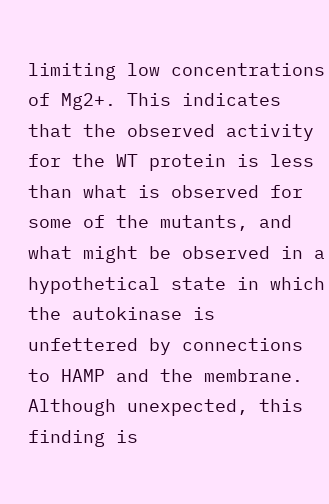limiting low concentrations of Mg2+. This indicates that the observed activity for the WT protein is less than what is observed for some of the mutants, and what might be observed in a hypothetical state in which the autokinase is unfettered by connections to HAMP and the membrane. Although unexpected, this finding is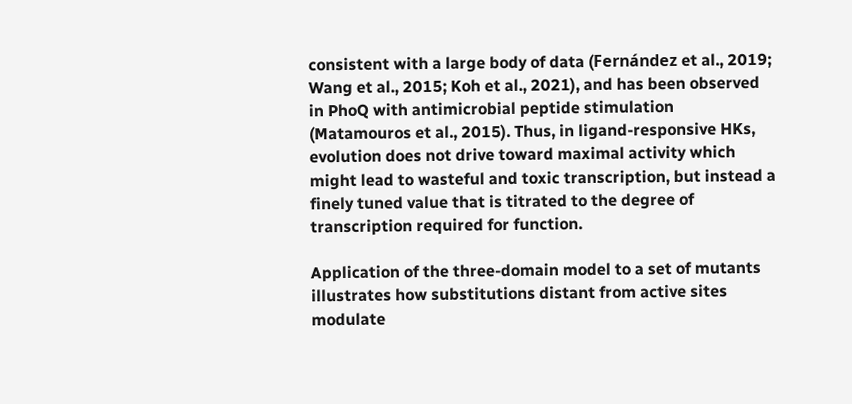consistent with a large body of data (Fernández et al., 2019; Wang et al., 2015; Koh et al., 2021), and has been observed in PhoQ with antimicrobial peptide stimulation (Matamouros et al., 2015). Thus, in ligand-responsive HKs, evolution does not drive toward maximal activity which might lead to wasteful and toxic transcription, but instead a finely tuned value that is titrated to the degree of transcription required for function.

Application of the three-domain model to a set of mutants illustrates how substitutions distant from active sites modulate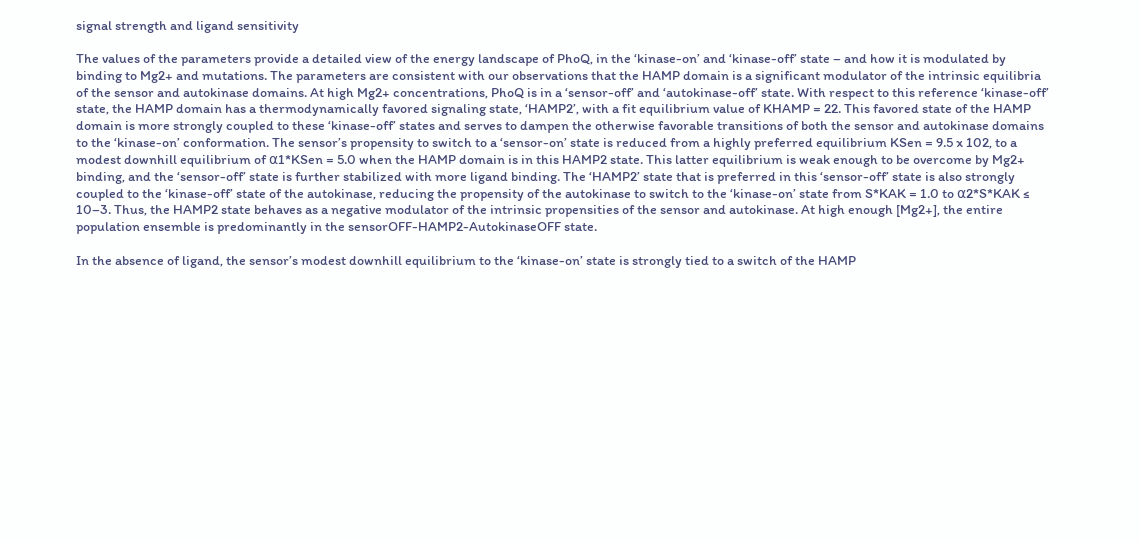signal strength and ligand sensitivity

The values of the parameters provide a detailed view of the energy landscape of PhoQ, in the ‘kinase-on’ and ‘kinase-off’ state – and how it is modulated by binding to Mg2+ and mutations. The parameters are consistent with our observations that the HAMP domain is a significant modulator of the intrinsic equilibria of the sensor and autokinase domains. At high Mg2+ concentrations, PhoQ is in a ‘sensor-off’ and ‘autokinase-off’ state. With respect to this reference ‘kinase-off’ state, the HAMP domain has a thermodynamically favored signaling state, ‘HAMP2’, with a fit equilibrium value of KHAMP = 22. This favored state of the HAMP domain is more strongly coupled to these ‘kinase-off’ states and serves to dampen the otherwise favorable transitions of both the sensor and autokinase domains to the ‘kinase-on’ conformation. The sensor’s propensity to switch to a ‘sensor-on’ state is reduced from a highly preferred equilibrium KSen = 9.5 x 102, to a modest downhill equilibrium of ⍺1*KSen = 5.0 when the HAMP domain is in this HAMP2 state. This latter equilibrium is weak enough to be overcome by Mg2+ binding, and the ‘sensor-off’ state is further stabilized with more ligand binding. The ‘HAMP2’ state that is preferred in this ‘sensor-off’ state is also strongly coupled to the ‘kinase-off’ state of the autokinase, reducing the propensity of the autokinase to switch to the ‘kinase-on’ state from S*KAK = 1.0 to ⍺2*S*KAK ≤ 10–3. Thus, the HAMP2 state behaves as a negative modulator of the intrinsic propensities of the sensor and autokinase. At high enough [Mg2+], the entire population ensemble is predominantly in the sensorOFF-HAMP2-AutokinaseOFF state.

In the absence of ligand, the sensor’s modest downhill equilibrium to the ‘kinase-on’ state is strongly tied to a switch of the HAMP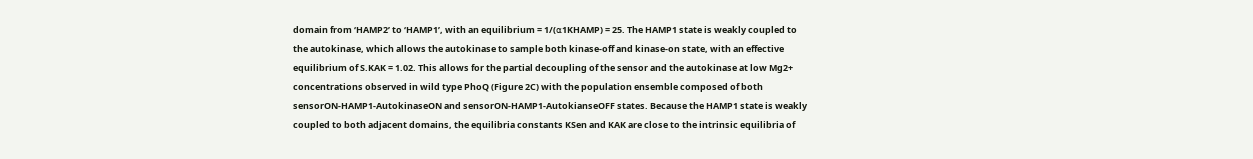domain from ‘HAMP2’ to ‘HAMP1’, with an equilibrium = 1/(⍺1KHAMP) = 25. The HAMP1 state is weakly coupled to the autokinase, which allows the autokinase to sample both kinase-off and kinase-on state, with an effective equilibrium of S.KAK = 1.02. This allows for the partial decoupling of the sensor and the autokinase at low Mg2+ concentrations observed in wild type PhoQ (Figure 2C) with the population ensemble composed of both sensorON-HAMP1-AutokinaseON and sensorON-HAMP1-AutokianseOFF states. Because the HAMP1 state is weakly coupled to both adjacent domains, the equilibria constants KSen and KAK are close to the intrinsic equilibria of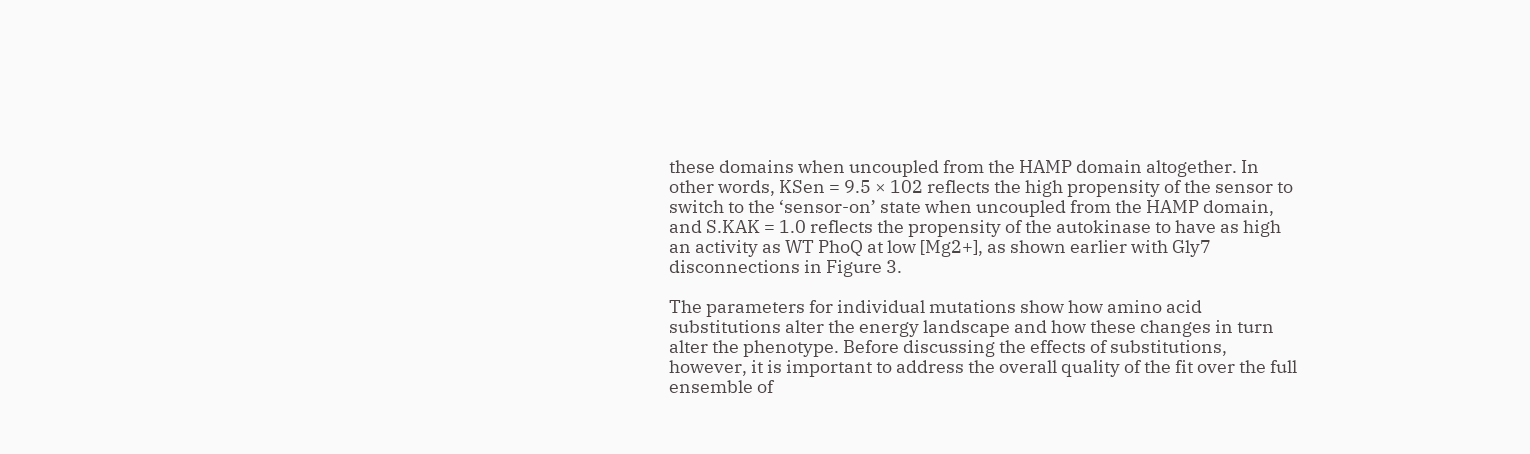these domains when uncoupled from the HAMP domain altogether. In other words, KSen = 9.5 × 102 reflects the high propensity of the sensor to switch to the ‘sensor-on’ state when uncoupled from the HAMP domain, and S.KAK = 1.0 reflects the propensity of the autokinase to have as high an activity as WT PhoQ at low [Mg2+], as shown earlier with Gly7 disconnections in Figure 3.

The parameters for individual mutations show how amino acid substitutions alter the energy landscape and how these changes in turn alter the phenotype. Before discussing the effects of substitutions, however, it is important to address the overall quality of the fit over the full ensemble of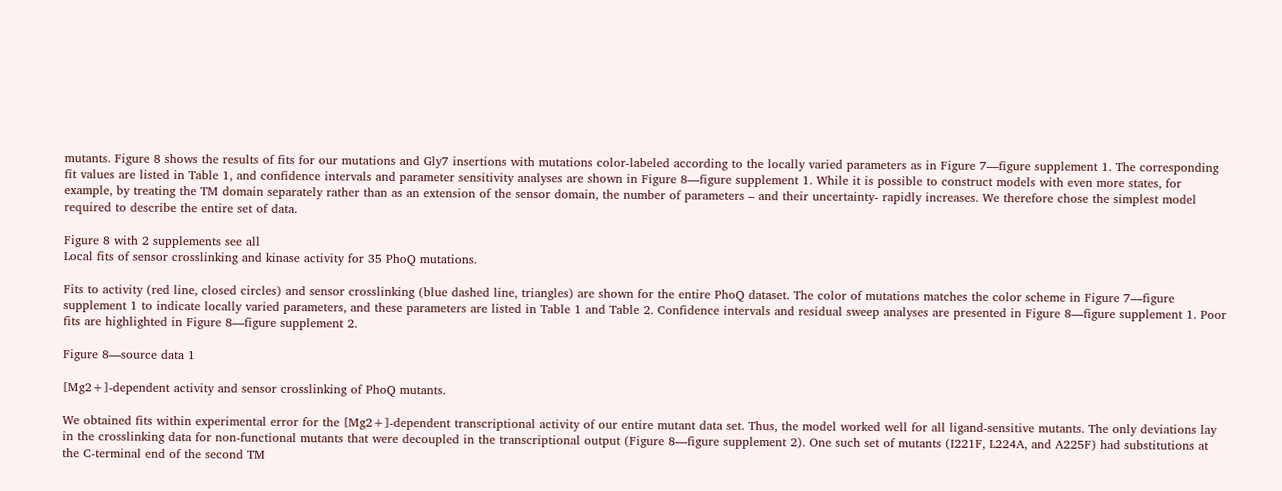mutants. Figure 8 shows the results of fits for our mutations and Gly7 insertions with mutations color-labeled according to the locally varied parameters as in Figure 7—figure supplement 1. The corresponding fit values are listed in Table 1, and confidence intervals and parameter sensitivity analyses are shown in Figure 8—figure supplement 1. While it is possible to construct models with even more states, for example, by treating the TM domain separately rather than as an extension of the sensor domain, the number of parameters – and their uncertainty- rapidly increases. We therefore chose the simplest model required to describe the entire set of data.

Figure 8 with 2 supplements see all
Local fits of sensor crosslinking and kinase activity for 35 PhoQ mutations.

Fits to activity (red line, closed circles) and sensor crosslinking (blue dashed line, triangles) are shown for the entire PhoQ dataset. The color of mutations matches the color scheme in Figure 7—figure supplement 1 to indicate locally varied parameters, and these parameters are listed in Table 1 and Table 2. Confidence intervals and residual sweep analyses are presented in Figure 8—figure supplement 1. Poor fits are highlighted in Figure 8—figure supplement 2.

Figure 8—source data 1

[Mg2+]-dependent activity and sensor crosslinking of PhoQ mutants.

We obtained fits within experimental error for the [Mg2+]-dependent transcriptional activity of our entire mutant data set. Thus, the model worked well for all ligand-sensitive mutants. The only deviations lay in the crosslinking data for non-functional mutants that were decoupled in the transcriptional output (Figure 8—figure supplement 2). One such set of mutants (I221F, L224A, and A225F) had substitutions at the C-terminal end of the second TM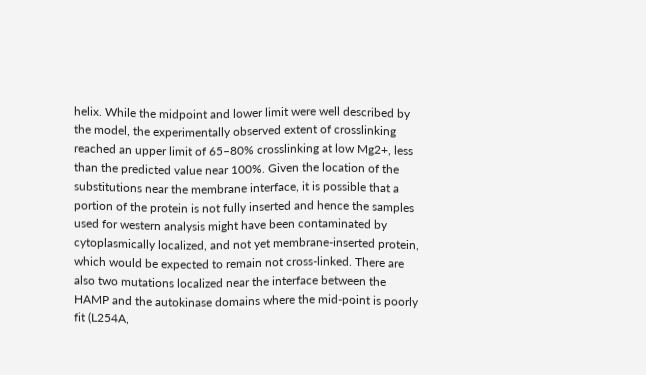helix. While the midpoint and lower limit were well described by the model, the experimentally observed extent of crosslinking reached an upper limit of 65–80% crosslinking at low Mg2+, less than the predicted value near 100%. Given the location of the substitutions near the membrane interface, it is possible that a portion of the protein is not fully inserted and hence the samples used for western analysis might have been contaminated by cytoplasmically localized, and not yet membrane-inserted protein, which would be expected to remain not cross-linked. There are also two mutations localized near the interface between the HAMP and the autokinase domains where the mid-point is poorly fit (L254A,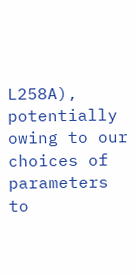L258A), potentially owing to our choices of parameters to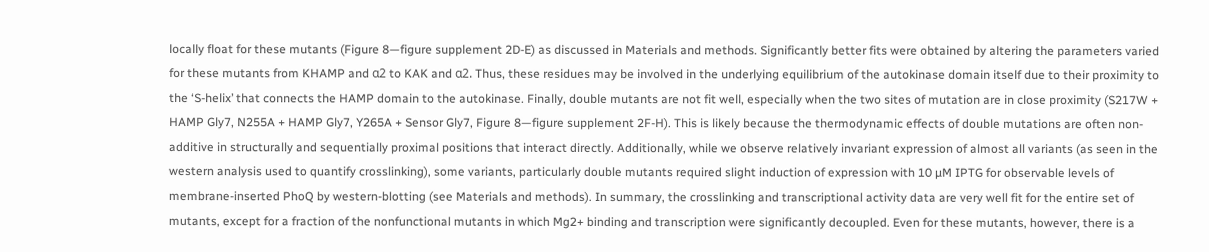locally float for these mutants (Figure 8—figure supplement 2D-E) as discussed in Materials and methods. Significantly better fits were obtained by altering the parameters varied for these mutants from KHAMP and α2 to KAK and α2. Thus, these residues may be involved in the underlying equilibrium of the autokinase domain itself due to their proximity to the ‘S-helix’ that connects the HAMP domain to the autokinase. Finally, double mutants are not fit well, especially when the two sites of mutation are in close proximity (S217W + HAMP Gly7, N255A + HAMP Gly7, Y265A + Sensor Gly7, Figure 8—figure supplement 2F-H). This is likely because the thermodynamic effects of double mutations are often non-additive in structurally and sequentially proximal positions that interact directly. Additionally, while we observe relatively invariant expression of almost all variants (as seen in the western analysis used to quantify crosslinking), some variants, particularly double mutants required slight induction of expression with 10 µM IPTG for observable levels of membrane-inserted PhoQ by western-blotting (see Materials and methods). In summary, the crosslinking and transcriptional activity data are very well fit for the entire set of mutants, except for a fraction of the nonfunctional mutants in which Mg2+ binding and transcription were significantly decoupled. Even for these mutants, however, there is a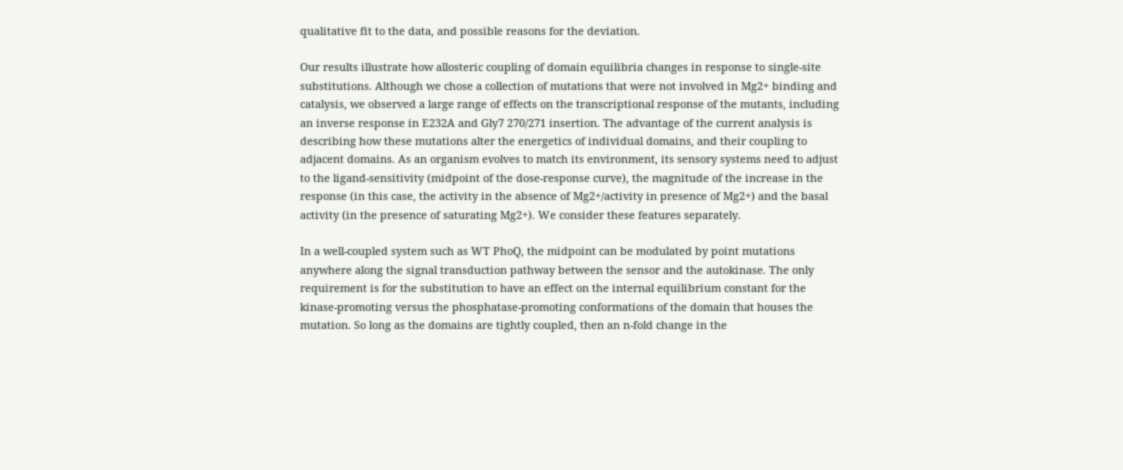qualitative fit to the data, and possible reasons for the deviation.

Our results illustrate how allosteric coupling of domain equilibria changes in response to single-site substitutions. Although we chose a collection of mutations that were not involved in Mg2+ binding and catalysis, we observed a large range of effects on the transcriptional response of the mutants, including an inverse response in E232A and Gly7 270/271 insertion. The advantage of the current analysis is describing how these mutations alter the energetics of individual domains, and their coupling to adjacent domains. As an organism evolves to match its environment, its sensory systems need to adjust to the ligand-sensitivity (midpoint of the dose-response curve), the magnitude of the increase in the response (in this case, the activity in the absence of Mg2+/activity in presence of Mg2+) and the basal activity (in the presence of saturating Mg2+). We consider these features separately.

In a well-coupled system such as WT PhoQ, the midpoint can be modulated by point mutations anywhere along the signal transduction pathway between the sensor and the autokinase. The only requirement is for the substitution to have an effect on the internal equilibrium constant for the kinase-promoting versus the phosphatase-promoting conformations of the domain that houses the mutation. So long as the domains are tightly coupled, then an n-fold change in the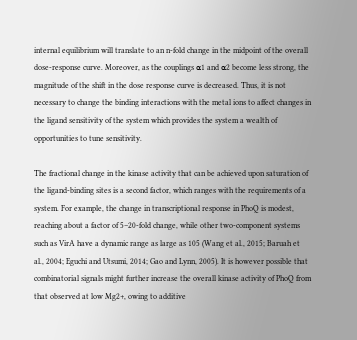internal equilibrium will translate to an n-fold change in the midpoint of the overall dose-response curve. Moreover, as the couplings ⍺1 and ⍺2 become less strong, the magnitude of the shift in the dose response curve is decreased. Thus, it is not necessary to change the binding interactions with the metal ions to affect changes in the ligand sensitivity of the system which provides the system a wealth of opportunities to tune sensitivity.

The fractional change in the kinase activity that can be achieved upon saturation of the ligand-binding sites is a second factor, which ranges with the requirements of a system. For example, the change in transcriptional response in PhoQ is modest, reaching about a factor of 5–20-fold change, while other two-component systems such as VirA have a dynamic range as large as 105 (Wang et al., 2015; Baruah et al., 2004; Eguchi and Utsumi, 2014; Gao and Lynn, 2005). It is however possible that combinatorial signals might further increase the overall kinase activity of PhoQ from that observed at low Mg2+, owing to additive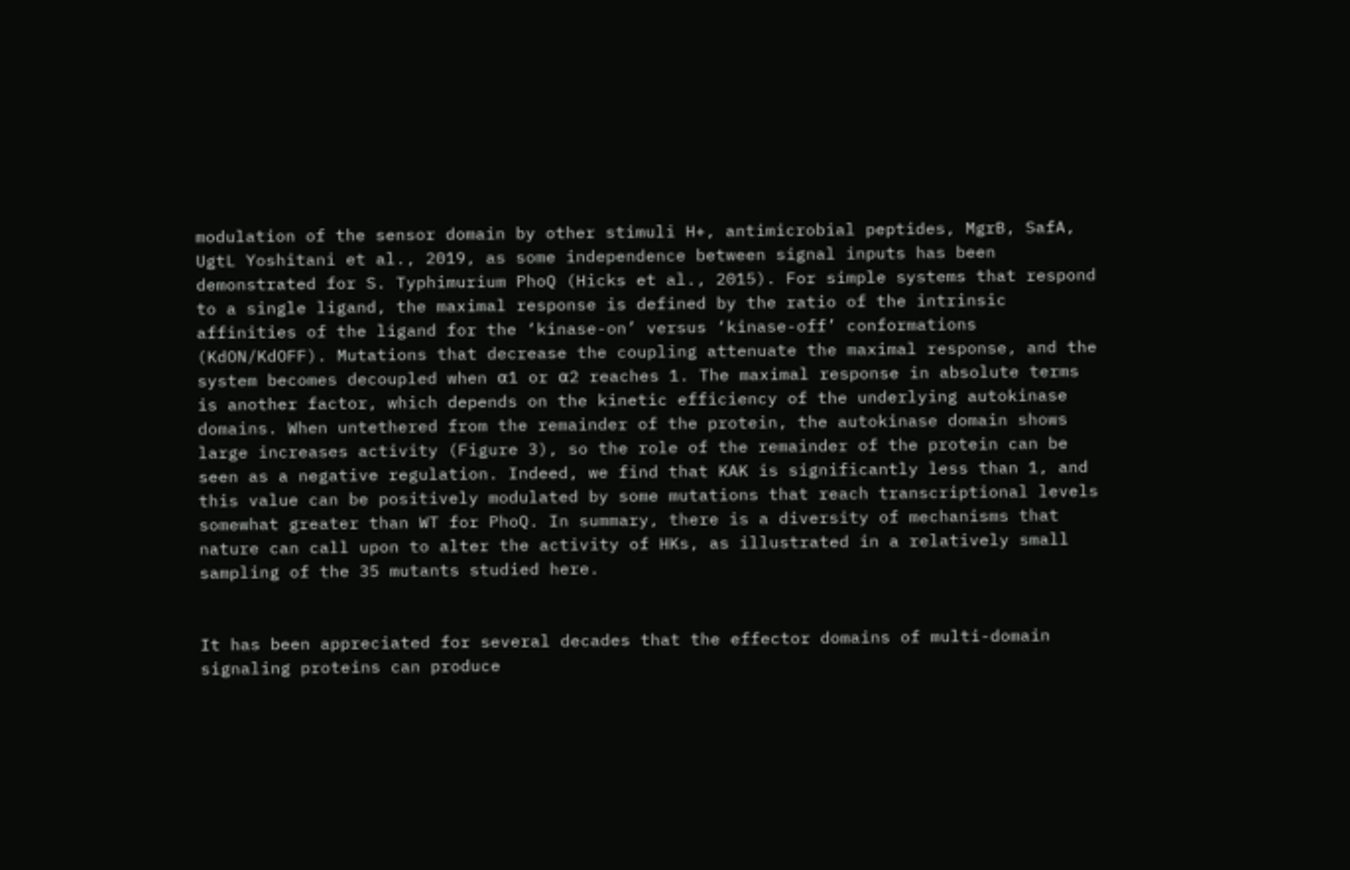modulation of the sensor domain by other stimuli H+, antimicrobial peptides, MgrB, SafA, UgtL Yoshitani et al., 2019, as some independence between signal inputs has been demonstrated for S. Typhimurium PhoQ (Hicks et al., 2015). For simple systems that respond to a single ligand, the maximal response is defined by the ratio of the intrinsic affinities of the ligand for the ‘kinase-on’ versus ‘kinase-off’ conformations (KdON/KdOFF). Mutations that decrease the coupling attenuate the maximal response, and the system becomes decoupled when ⍺1 or ⍺2 reaches 1. The maximal response in absolute terms is another factor, which depends on the kinetic efficiency of the underlying autokinase domains. When untethered from the remainder of the protein, the autokinase domain shows large increases activity (Figure 3), so the role of the remainder of the protein can be seen as a negative regulation. Indeed, we find that KAK is significantly less than 1, and this value can be positively modulated by some mutations that reach transcriptional levels somewhat greater than WT for PhoQ. In summary, there is a diversity of mechanisms that nature can call upon to alter the activity of HKs, as illustrated in a relatively small sampling of the 35 mutants studied here.


It has been appreciated for several decades that the effector domains of multi-domain signaling proteins can produce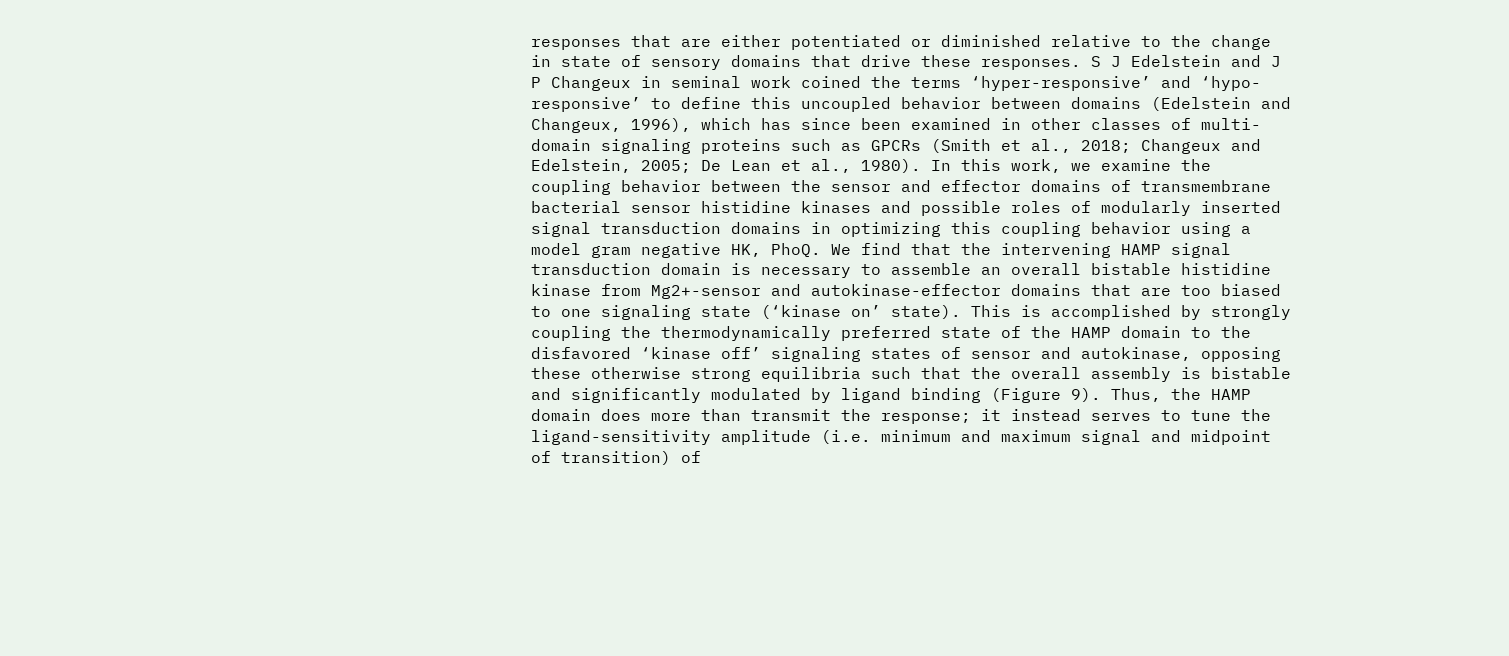responses that are either potentiated or diminished relative to the change in state of sensory domains that drive these responses. S J Edelstein and J P Changeux in seminal work coined the terms ‘hyper-responsive’ and ‘hypo-responsive’ to define this uncoupled behavior between domains (Edelstein and Changeux, 1996), which has since been examined in other classes of multi-domain signaling proteins such as GPCRs (Smith et al., 2018; Changeux and Edelstein, 2005; De Lean et al., 1980). In this work, we examine the coupling behavior between the sensor and effector domains of transmembrane bacterial sensor histidine kinases and possible roles of modularly inserted signal transduction domains in optimizing this coupling behavior using a model gram negative HK, PhoQ. We find that the intervening HAMP signal transduction domain is necessary to assemble an overall bistable histidine kinase from Mg2+-sensor and autokinase-effector domains that are too biased to one signaling state (‘kinase on’ state). This is accomplished by strongly coupling the thermodynamically preferred state of the HAMP domain to the disfavored ‘kinase off’ signaling states of sensor and autokinase, opposing these otherwise strong equilibria such that the overall assembly is bistable and significantly modulated by ligand binding (Figure 9). Thus, the HAMP domain does more than transmit the response; it instead serves to tune the ligand-sensitivity amplitude (i.e. minimum and maximum signal and midpoint of transition) of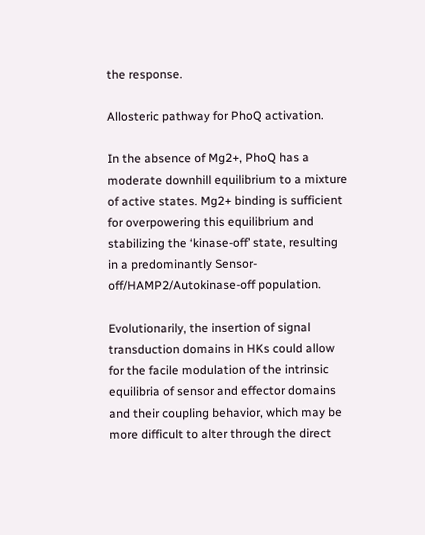the response.

Allosteric pathway for PhoQ activation.

In the absence of Mg2+, PhoQ has a moderate downhill equilibrium to a mixture of active states. Mg2+ binding is sufficient for overpowering this equilibrium and stabilizing the ‘kinase-off’ state, resulting in a predominantly Sensor-off/HAMP2/Autokinase-off population.

Evolutionarily, the insertion of signal transduction domains in HKs could allow for the facile modulation of the intrinsic equilibria of sensor and effector domains and their coupling behavior, which may be more difficult to alter through the direct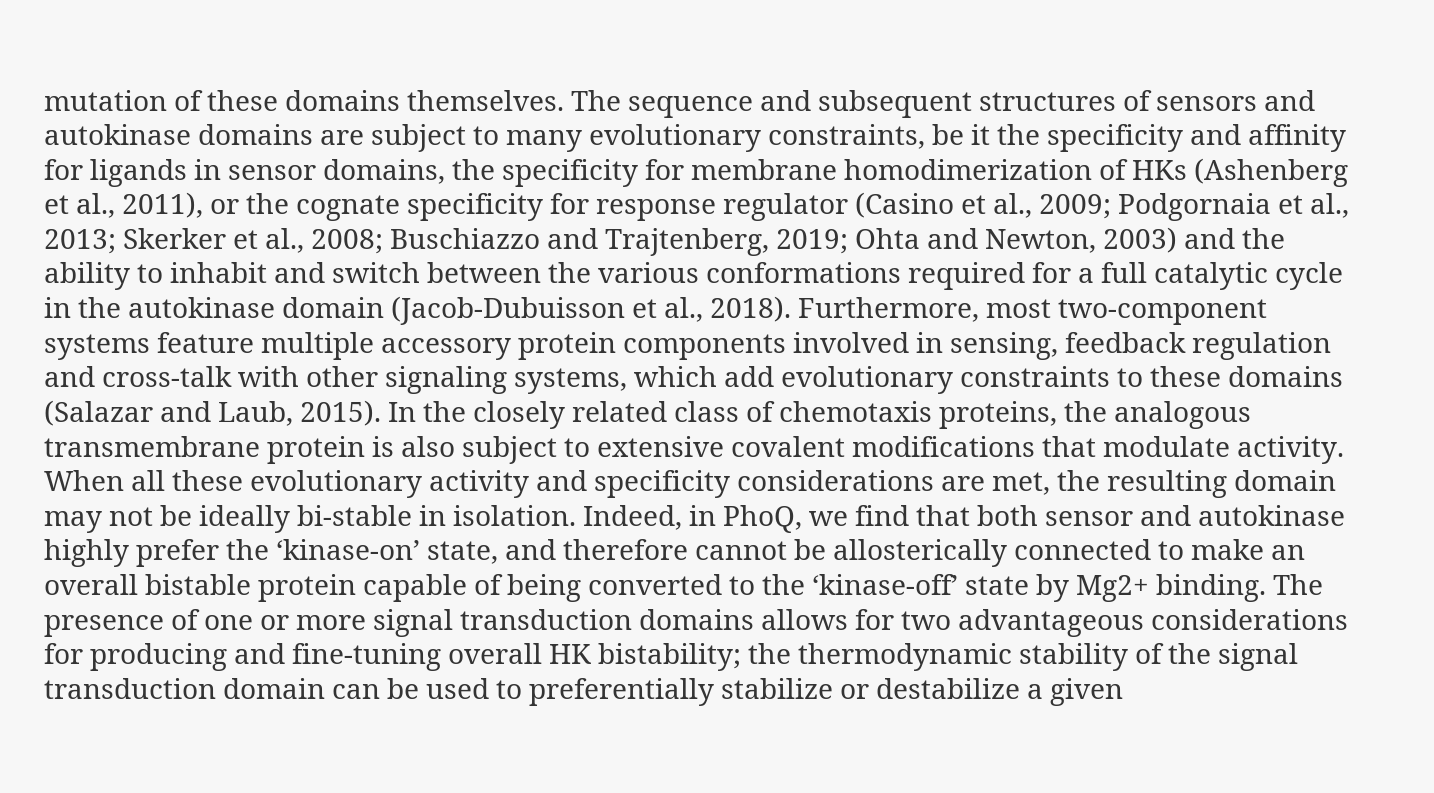mutation of these domains themselves. The sequence and subsequent structures of sensors and autokinase domains are subject to many evolutionary constraints, be it the specificity and affinity for ligands in sensor domains, the specificity for membrane homodimerization of HKs (Ashenberg et al., 2011), or the cognate specificity for response regulator (Casino et al., 2009; Podgornaia et al., 2013; Skerker et al., 2008; Buschiazzo and Trajtenberg, 2019; Ohta and Newton, 2003) and the ability to inhabit and switch between the various conformations required for a full catalytic cycle in the autokinase domain (Jacob-Dubuisson et al., 2018). Furthermore, most two-component systems feature multiple accessory protein components involved in sensing, feedback regulation and cross-talk with other signaling systems, which add evolutionary constraints to these domains (Salazar and Laub, 2015). In the closely related class of chemotaxis proteins, the analogous transmembrane protein is also subject to extensive covalent modifications that modulate activity. When all these evolutionary activity and specificity considerations are met, the resulting domain may not be ideally bi-stable in isolation. Indeed, in PhoQ, we find that both sensor and autokinase highly prefer the ‘kinase-on’ state, and therefore cannot be allosterically connected to make an overall bistable protein capable of being converted to the ‘kinase-off’ state by Mg2+ binding. The presence of one or more signal transduction domains allows for two advantageous considerations for producing and fine-tuning overall HK bistability; the thermodynamic stability of the signal transduction domain can be used to preferentially stabilize or destabilize a given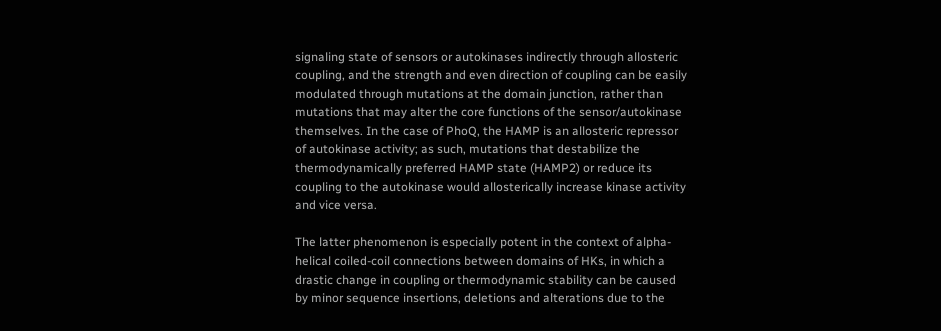signaling state of sensors or autokinases indirectly through allosteric coupling, and the strength and even direction of coupling can be easily modulated through mutations at the domain junction, rather than mutations that may alter the core functions of the sensor/autokinase themselves. In the case of PhoQ, the HAMP is an allosteric repressor of autokinase activity; as such, mutations that destabilize the thermodynamically preferred HAMP state (HAMP2) or reduce its coupling to the autokinase would allosterically increase kinase activity and vice versa.

The latter phenomenon is especially potent in the context of alpha-helical coiled-coil connections between domains of HKs, in which a drastic change in coupling or thermodynamic stability can be caused by minor sequence insertions, deletions and alterations due to the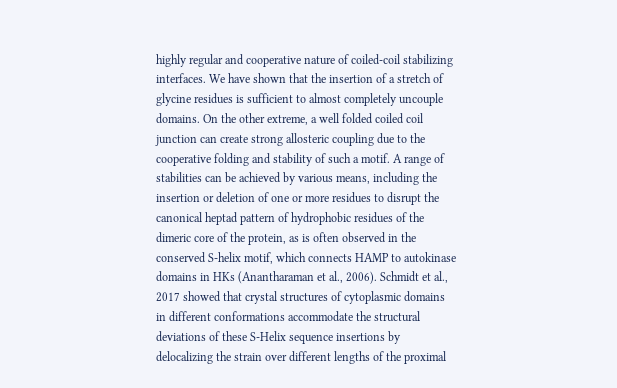highly regular and cooperative nature of coiled-coil stabilizing interfaces. We have shown that the insertion of a stretch of glycine residues is sufficient to almost completely uncouple domains. On the other extreme, a well folded coiled coil junction can create strong allosteric coupling due to the cooperative folding and stability of such a motif. A range of stabilities can be achieved by various means, including the insertion or deletion of one or more residues to disrupt the canonical heptad pattern of hydrophobic residues of the dimeric core of the protein, as is often observed in the conserved S-helix motif, which connects HAMP to autokinase domains in HKs (Anantharaman et al., 2006). Schmidt et al., 2017 showed that crystal structures of cytoplasmic domains in different conformations accommodate the structural deviations of these S-Helix sequence insertions by delocalizing the strain over different lengths of the proximal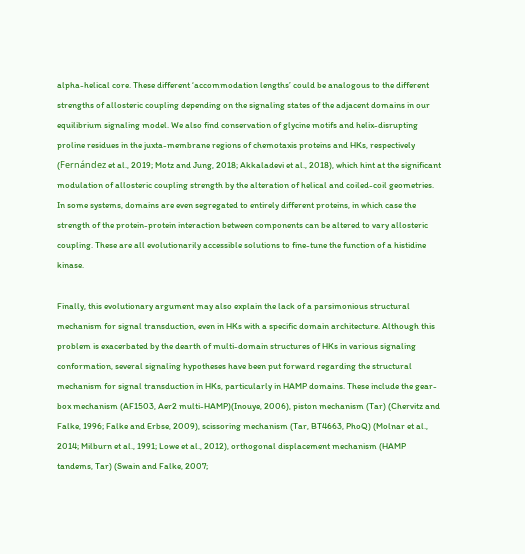alpha-helical core. These different ‘accommodation lengths’ could be analogous to the different strengths of allosteric coupling depending on the signaling states of the adjacent domains in our equilibrium signaling model. We also find conservation of glycine motifs and helix-disrupting proline residues in the juxta-membrane regions of chemotaxis proteins and HKs, respectively (Fernández et al., 2019; Motz and Jung, 2018; Akkaladevi et al., 2018), which hint at the significant modulation of allosteric coupling strength by the alteration of helical and coiled-coil geometries. In some systems, domains are even segregated to entirely different proteins, in which case the strength of the protein-protein interaction between components can be altered to vary allosteric coupling. These are all evolutionarily accessible solutions to fine-tune the function of a histidine kinase.

Finally, this evolutionary argument may also explain the lack of a parsimonious structural mechanism for signal transduction, even in HKs with a specific domain architecture. Although this problem is exacerbated by the dearth of multi-domain structures of HKs in various signaling conformation, several signaling hypotheses have been put forward regarding the structural mechanism for signal transduction in HKs, particularly in HAMP domains. These include the gear-box mechanism (AF1503, Aer2 multi-HAMP)(Inouye, 2006), piston mechanism (Tar) (Chervitz and Falke, 1996; Falke and Erbse, 2009), scissoring mechanism (Tar, BT4663, PhoQ) (Molnar et al., 2014; Milburn et al., 1991; Lowe et al., 2012), orthogonal displacement mechanism (HAMP tandems, Tar) (Swain and Falke, 2007;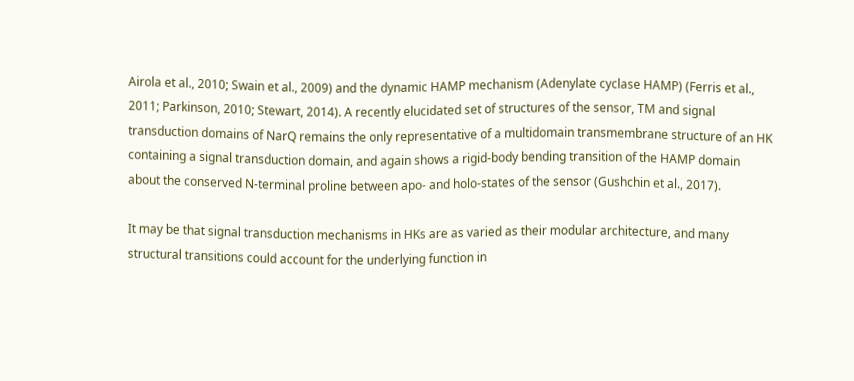Airola et al., 2010; Swain et al., 2009) and the dynamic HAMP mechanism (Adenylate cyclase HAMP) (Ferris et al., 2011; Parkinson, 2010; Stewart, 2014). A recently elucidated set of structures of the sensor, TM and signal transduction domains of NarQ remains the only representative of a multidomain transmembrane structure of an HK containing a signal transduction domain, and again shows a rigid-body bending transition of the HAMP domain about the conserved N-terminal proline between apo- and holo-states of the sensor (Gushchin et al., 2017).

It may be that signal transduction mechanisms in HKs are as varied as their modular architecture, and many structural transitions could account for the underlying function in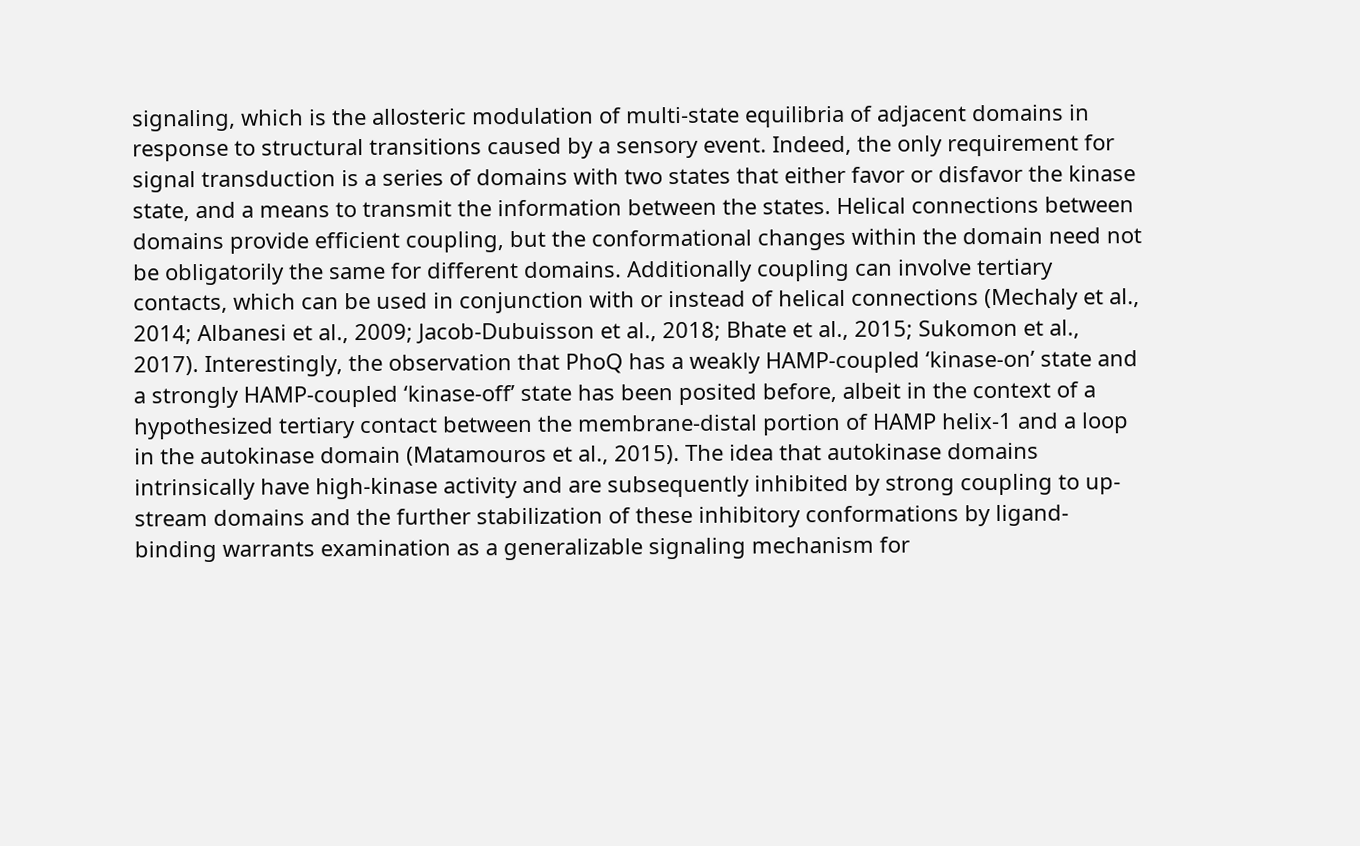signaling, which is the allosteric modulation of multi-state equilibria of adjacent domains in response to structural transitions caused by a sensory event. Indeed, the only requirement for signal transduction is a series of domains with two states that either favor or disfavor the kinase state, and a means to transmit the information between the states. Helical connections between domains provide efficient coupling, but the conformational changes within the domain need not be obligatorily the same for different domains. Additionally coupling can involve tertiary contacts, which can be used in conjunction with or instead of helical connections (Mechaly et al., 2014; Albanesi et al., 2009; Jacob-Dubuisson et al., 2018; Bhate et al., 2015; Sukomon et al., 2017). Interestingly, the observation that PhoQ has a weakly HAMP-coupled ‘kinase-on’ state and a strongly HAMP-coupled ‘kinase-off’ state has been posited before, albeit in the context of a hypothesized tertiary contact between the membrane-distal portion of HAMP helix-1 and a loop in the autokinase domain (Matamouros et al., 2015). The idea that autokinase domains intrinsically have high-kinase activity and are subsequently inhibited by strong coupling to up-stream domains and the further stabilization of these inhibitory conformations by ligand-binding warrants examination as a generalizable signaling mechanism for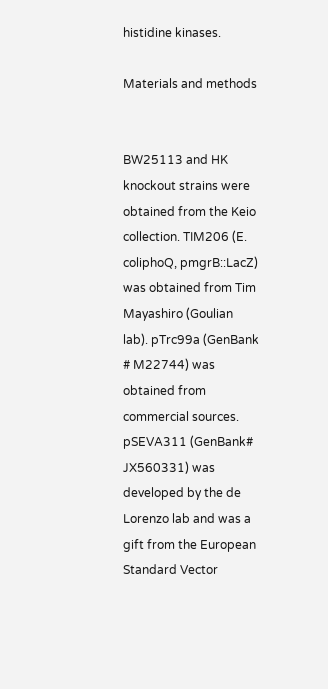histidine kinases.

Materials and methods


BW25113 and HK knockout strains were obtained from the Keio collection. TIM206 (E. coliphoQ, pmgrB::LacZ) was obtained from Tim Mayashiro (Goulian lab). pTrc99a (GenBank # M22744) was obtained from commercial sources. pSEVA311 (GenBank# JX560331) was developed by the de Lorenzo lab and was a gift from the European Standard Vector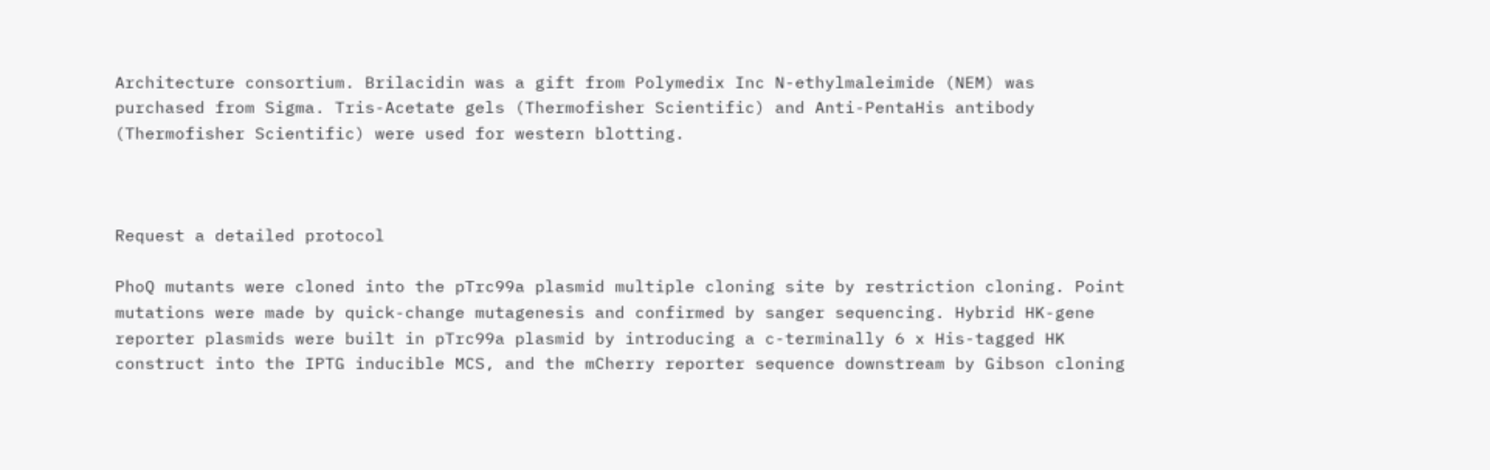Architecture consortium. Brilacidin was a gift from Polymedix Inc N-ethylmaleimide (NEM) was purchased from Sigma. Tris-Acetate gels (Thermofisher Scientific) and Anti-PentaHis antibody (Thermofisher Scientific) were used for western blotting.



Request a detailed protocol

PhoQ mutants were cloned into the pTrc99a plasmid multiple cloning site by restriction cloning. Point mutations were made by quick-change mutagenesis and confirmed by sanger sequencing. Hybrid HK-gene reporter plasmids were built in pTrc99a plasmid by introducing a c-terminally 6 x His-tagged HK construct into the IPTG inducible MCS, and the mCherry reporter sequence downstream by Gibson cloning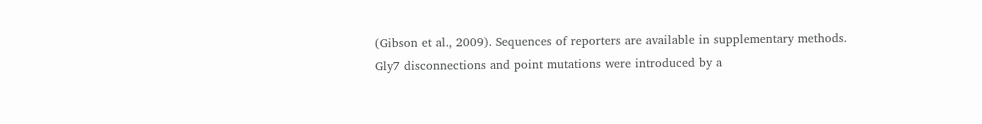(Gibson et al., 2009). Sequences of reporters are available in supplementary methods. Gly7 disconnections and point mutations were introduced by a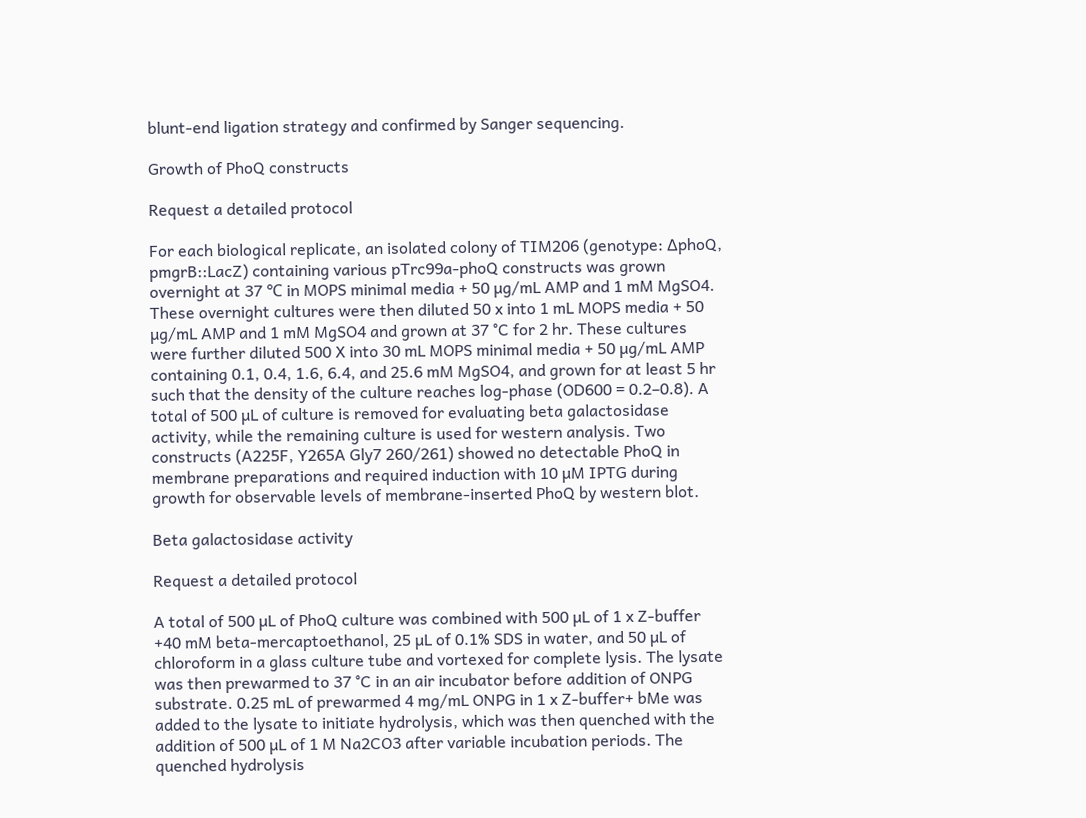blunt-end ligation strategy and confirmed by Sanger sequencing.

Growth of PhoQ constructs

Request a detailed protocol

For each biological replicate, an isolated colony of TIM206 (genotype: ∆phoQ, pmgrB::LacZ) containing various pTrc99a-phoQ constructs was grown overnight at 37 ℃ in MOPS minimal media + 50 µg/mL AMP and 1 mM MgSO4. These overnight cultures were then diluted 50 x into 1 mL MOPS media + 50 µg/mL AMP and 1 mM MgSO4 and grown at 37 °C for 2 hr. These cultures were further diluted 500 X into 30 mL MOPS minimal media + 50 µg/mL AMP containing 0.1, 0.4, 1.6, 6.4, and 25.6 mM MgSO4, and grown for at least 5 hr such that the density of the culture reaches log-phase (OD600 = 0.2–0.8). A total of 500 µL of culture is removed for evaluating beta galactosidase activity, while the remaining culture is used for western analysis. Two constructs (A225F, Y265A Gly7 260/261) showed no detectable PhoQ in membrane preparations and required induction with 10 µM IPTG during growth for observable levels of membrane-inserted PhoQ by western blot.

Beta galactosidase activity

Request a detailed protocol

A total of 500 µL of PhoQ culture was combined with 500 µL of 1 x Z-buffer +40 mM beta-mercaptoethanol, 25 µL of 0.1% SDS in water, and 50 µL of chloroform in a glass culture tube and vortexed for complete lysis. The lysate was then prewarmed to 37 °C in an air incubator before addition of ONPG substrate. 0.25 mL of prewarmed 4 mg/mL ONPG in 1 x Z-buffer+ bMe was added to the lysate to initiate hydrolysis, which was then quenched with the addition of 500 µL of 1 M Na2CO3 after variable incubation periods. The quenched hydrolysis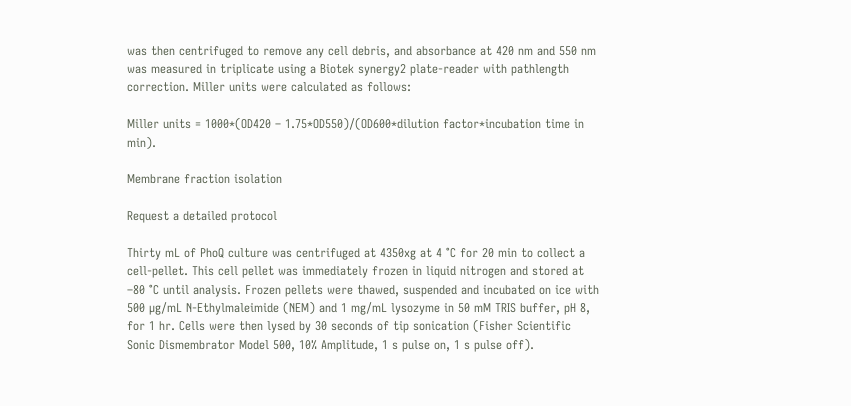was then centrifuged to remove any cell debris, and absorbance at 420 nm and 550 nm was measured in triplicate using a Biotek synergy2 plate-reader with pathlength correction. Miller units were calculated as follows:

Miller units = 1000*(OD420 – 1.75*OD550)/(OD600*dilution factor*incubation time in min).

Membrane fraction isolation

Request a detailed protocol

Thirty mL of PhoQ culture was centrifuged at 4350xg at 4 °C for 20 min to collect a cell-pellet. This cell pellet was immediately frozen in liquid nitrogen and stored at –80 °C until analysis. Frozen pellets were thawed, suspended and incubated on ice with 500 µg/mL N-Ethylmaleimide (NEM) and 1 mg/mL lysozyme in 50 mM TRIS buffer, pH 8, for 1 hr. Cells were then lysed by 30 seconds of tip sonication (Fisher Scientific Sonic Dismembrator Model 500, 10% Amplitude, 1 s pulse on, 1 s pulse off).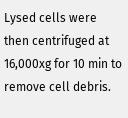Lysed cells were then centrifuged at 16,000xg for 10 min to remove cell debris.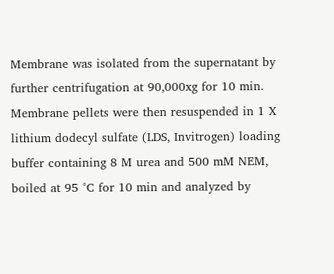Membrane was isolated from the supernatant by further centrifugation at 90,000xg for 10 min. Membrane pellets were then resuspended in 1 X lithium dodecyl sulfate (LDS, Invitrogen) loading buffer containing 8 M urea and 500 mM NEM, boiled at 95 °C for 10 min and analyzed by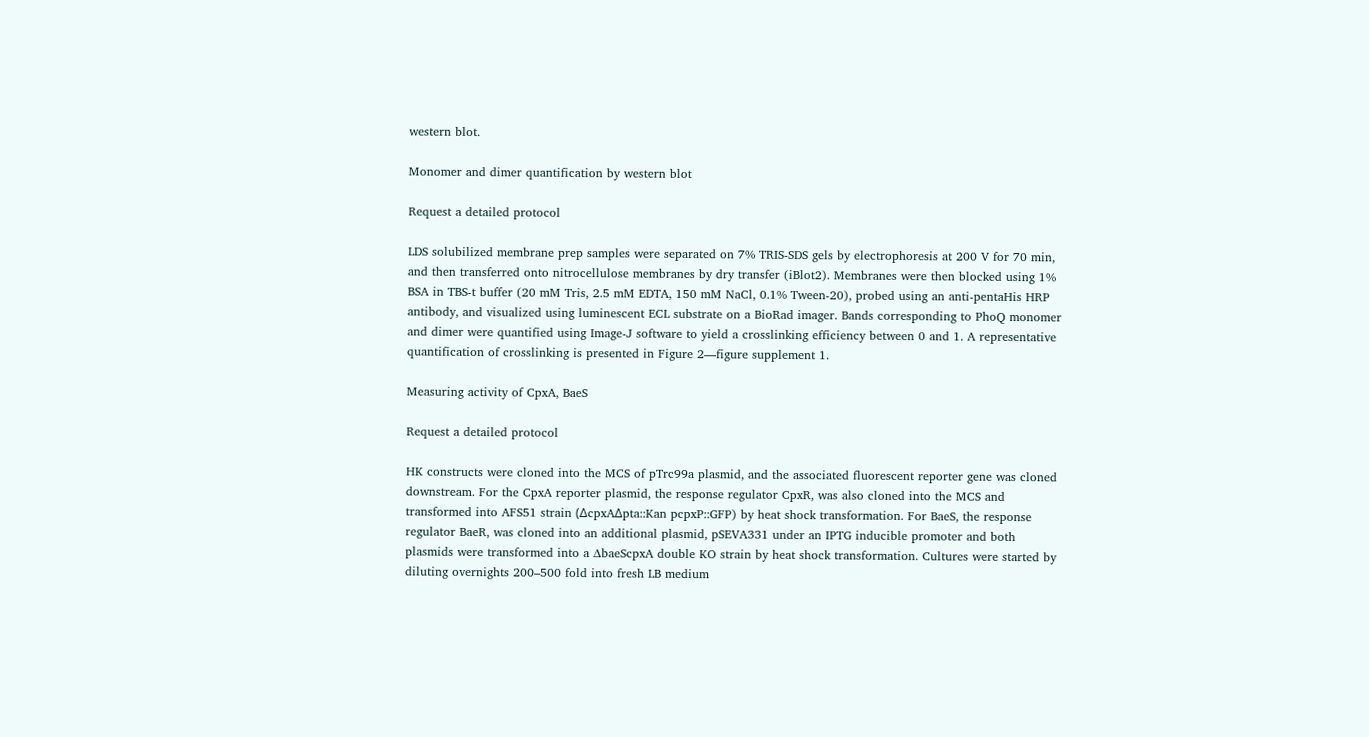western blot.

Monomer and dimer quantification by western blot

Request a detailed protocol

LDS solubilized membrane prep samples were separated on 7% TRIS-SDS gels by electrophoresis at 200 V for 70 min, and then transferred onto nitrocellulose membranes by dry transfer (iBlot2). Membranes were then blocked using 1% BSA in TBS-t buffer (20 mM Tris, 2.5 mM EDTA, 150 mM NaCl, 0.1% Tween-20), probed using an anti-pentaHis HRP antibody, and visualized using luminescent ECL substrate on a BioRad imager. Bands corresponding to PhoQ monomer and dimer were quantified using Image-J software to yield a crosslinking efficiency between 0 and 1. A representative quantification of crosslinking is presented in Figure 2—figure supplement 1.

Measuring activity of CpxA, BaeS

Request a detailed protocol

HK constructs were cloned into the MCS of pTrc99a plasmid, and the associated fluorescent reporter gene was cloned downstream. For the CpxA reporter plasmid, the response regulator CpxR, was also cloned into the MCS and transformed into AFS51 strain (ΔcpxAΔpta::Kan pcpxP::GFP) by heat shock transformation. For BaeS, the response regulator BaeR, was cloned into an additional plasmid, pSEVA331 under an IPTG inducible promoter and both plasmids were transformed into a ∆baeScpxA double KO strain by heat shock transformation. Cultures were started by diluting overnights 200–500 fold into fresh LB medium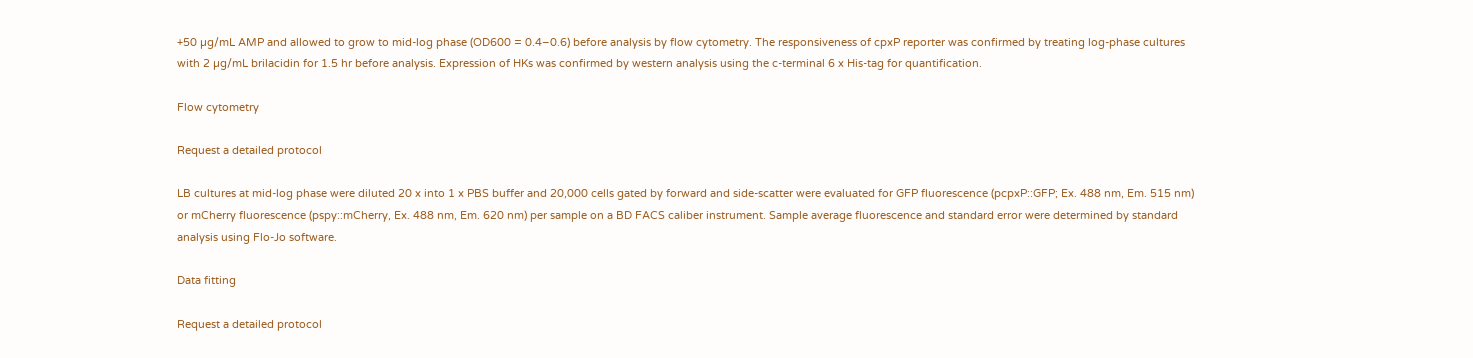+50 µg/mL AMP and allowed to grow to mid-log phase (OD600 = 0.4–0.6) before analysis by flow cytometry. The responsiveness of cpxP reporter was confirmed by treating log-phase cultures with 2 µg/mL brilacidin for 1.5 hr before analysis. Expression of HKs was confirmed by western analysis using the c-terminal 6 x His-tag for quantification.

Flow cytometry

Request a detailed protocol

LB cultures at mid-log phase were diluted 20 x into 1 x PBS buffer and 20,000 cells gated by forward and side-scatter were evaluated for GFP fluorescence (pcpxP::GFP; Ex. 488 nm, Em. 515 nm) or mCherry fluorescence (pspy::mCherry, Ex. 488 nm, Em. 620 nm) per sample on a BD FACS caliber instrument. Sample average fluorescence and standard error were determined by standard analysis using Flo-Jo software.

Data fitting

Request a detailed protocol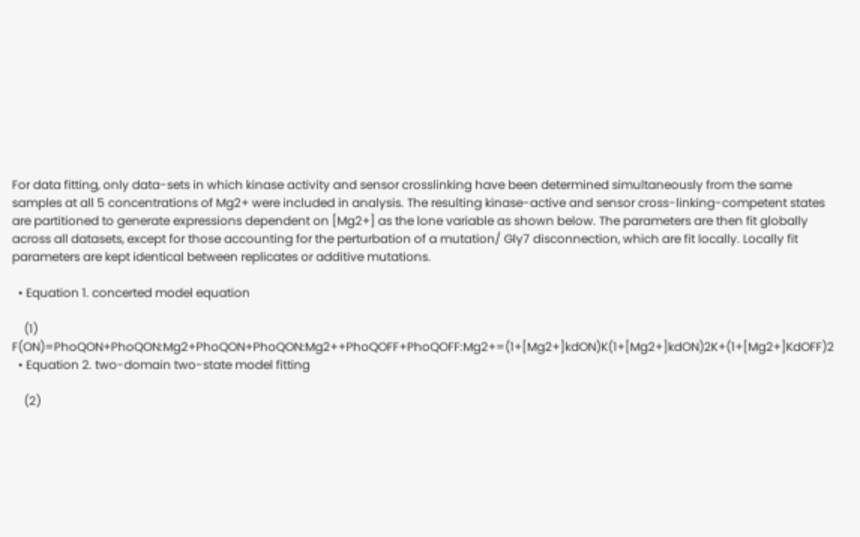For data fitting, only data-sets in which kinase activity and sensor crosslinking have been determined simultaneously from the same samples at all 5 concentrations of Mg2+ were included in analysis. The resulting kinase-active and sensor cross-linking-competent states are partitioned to generate expressions dependent on [Mg2+] as the lone variable as shown below. The parameters are then fit globally across all datasets, except for those accounting for the perturbation of a mutation/ Gly7 disconnection, which are fit locally. Locally fit parameters are kept identical between replicates or additive mutations.

  • Equation 1. concerted model equation

    (1) F(ON)=PhoQON+PhoQON:Mg2+PhoQON+PhoQON:Mg2++PhoQOFF+PhoQOFF:Mg2+=(1+[Mg2+]kdON)K(1+[Mg2+]kdON)2K+(1+[Mg2+]KdOFF)2
  • Equation 2. two-domain two-state model fitting

    (2)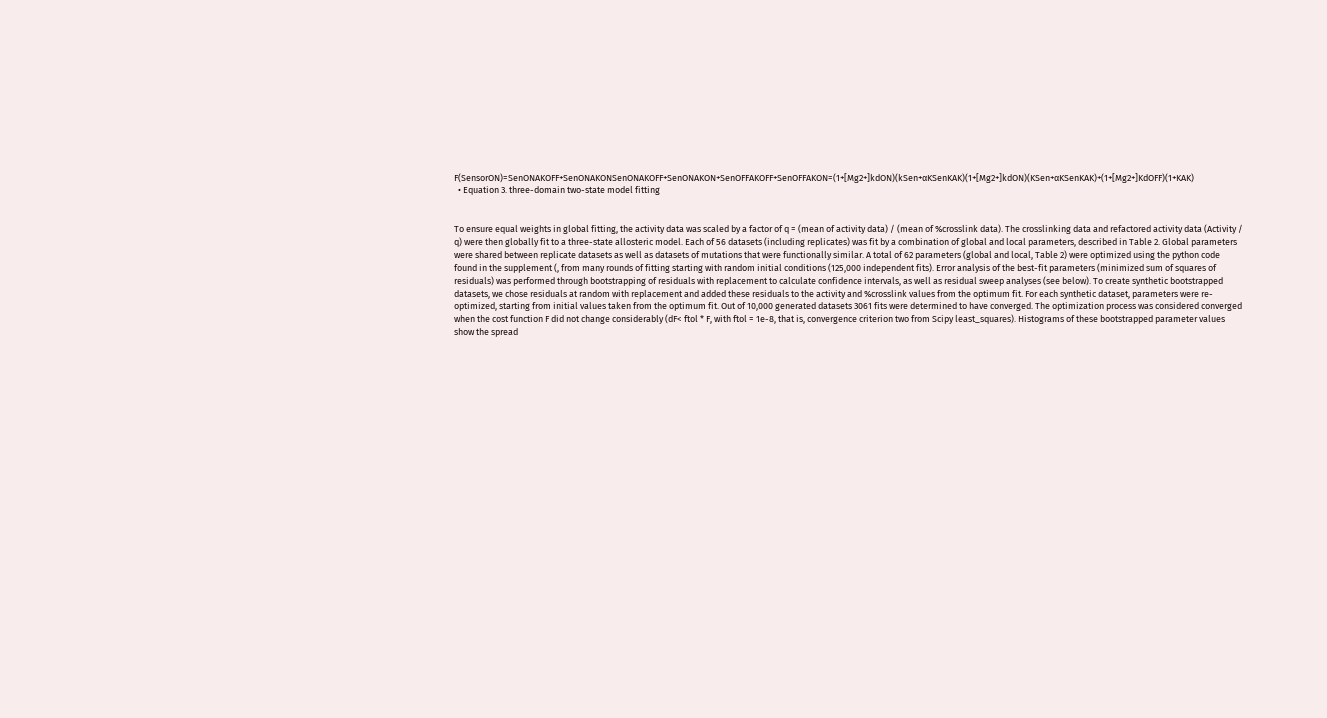F(SensorON)=SenONAKOFF+SenONAKONSenONAKOFF+SenONAKON+SenOFFAKOFF+SenOFFAKON=(1+[Mg2+]kdON)(kSen+αKSenKAK)(1+[Mg2+]kdON)(KSen+αKSenKAK)+(1+[Mg2+]KdOFF)(1+KAK)
  • Equation 3. three-domain two-state model fitting


To ensure equal weights in global fitting, the activity data was scaled by a factor of q = (mean of activity data) / (mean of %crosslink data). The crosslinking data and refactored activity data (Activity / q) were then globally fit to a three-state allosteric model. Each of 56 datasets (including replicates) was fit by a combination of global and local parameters, described in Table 2. Global parameters were shared between replicate datasets as well as datasets of mutations that were functionally similar. A total of 62 parameters (global and local, Table 2) were optimized using the python code found in the supplement (, from many rounds of fitting starting with random initial conditions (125,000 independent fits). Error analysis of the best-fit parameters (minimized sum of squares of residuals) was performed through bootstrapping of residuals with replacement to calculate confidence intervals, as well as residual sweep analyses (see below). To create synthetic bootstrapped datasets, we chose residuals at random with replacement and added these residuals to the activity and %crosslink values from the optimum fit. For each synthetic dataset, parameters were re-optimized, starting from initial values taken from the optimum fit. Out of 10,000 generated datasets 3061 fits were determined to have converged. The optimization process was considered converged when the cost function F did not change considerably (dF< ftol * F, with ftol = 1e-8, that is, convergence criterion two from Scipy least_squares). Histograms of these bootstrapped parameter values show the spread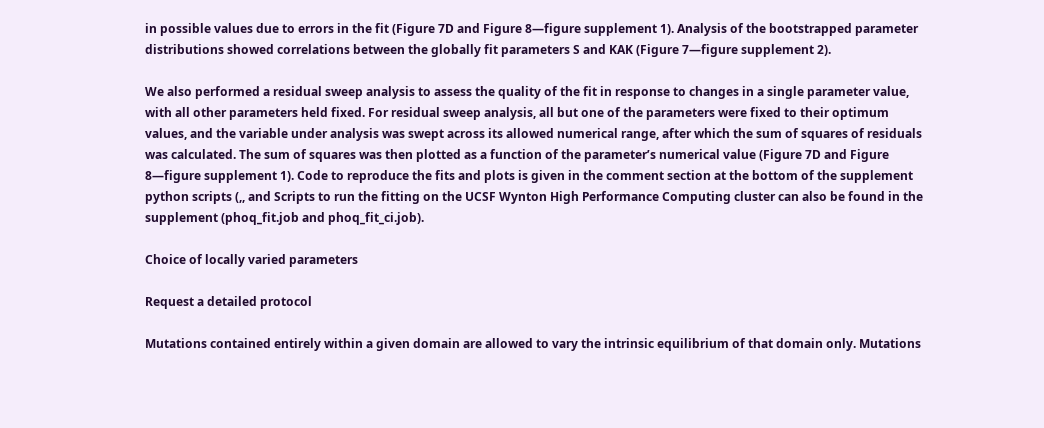in possible values due to errors in the fit (Figure 7D and Figure 8—figure supplement 1). Analysis of the bootstrapped parameter distributions showed correlations between the globally fit parameters S and KAK (Figure 7—figure supplement 2).

We also performed a residual sweep analysis to assess the quality of the fit in response to changes in a single parameter value, with all other parameters held fixed. For residual sweep analysis, all but one of the parameters were fixed to their optimum values, and the variable under analysis was swept across its allowed numerical range, after which the sum of squares of residuals was calculated. The sum of squares was then plotted as a function of the parameter’s numerical value (Figure 7D and Figure 8—figure supplement 1). Code to reproduce the fits and plots is given in the comment section at the bottom of the supplement python scripts (,, and Scripts to run the fitting on the UCSF Wynton High Performance Computing cluster can also be found in the supplement (phoq_fit.job and phoq_fit_ci.job).

Choice of locally varied parameters

Request a detailed protocol

Mutations contained entirely within a given domain are allowed to vary the intrinsic equilibrium of that domain only. Mutations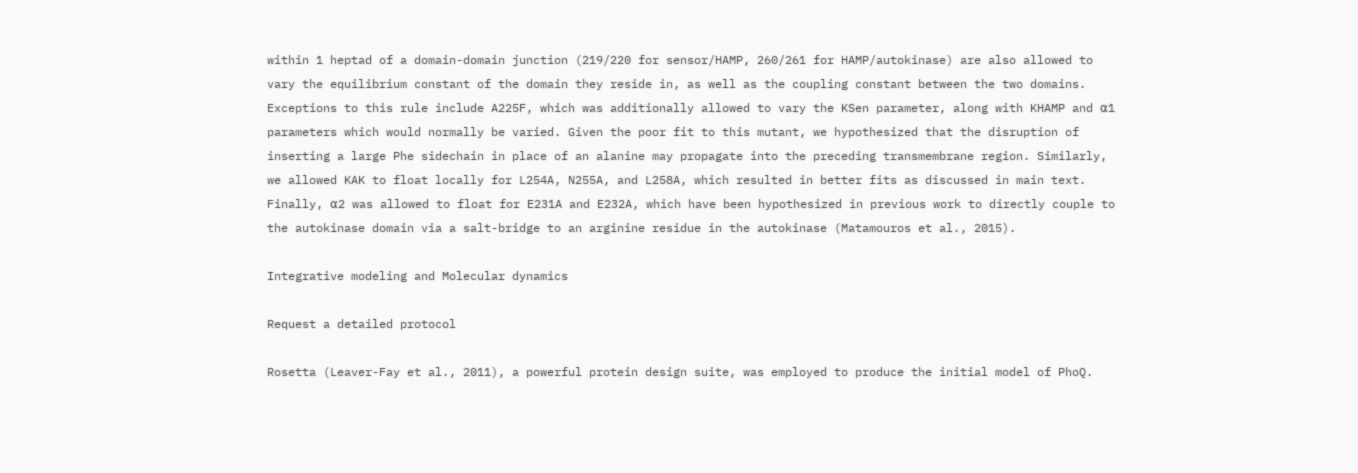within 1 heptad of a domain-domain junction (219/220 for sensor/HAMP, 260/261 for HAMP/autokinase) are also allowed to vary the equilibrium constant of the domain they reside in, as well as the coupling constant between the two domains. Exceptions to this rule include A225F, which was additionally allowed to vary the KSen parameter, along with KHAMP and ⍺1 parameters which would normally be varied. Given the poor fit to this mutant, we hypothesized that the disruption of inserting a large Phe sidechain in place of an alanine may propagate into the preceding transmembrane region. Similarly, we allowed KAK to float locally for L254A, N255A, and L258A, which resulted in better fits as discussed in main text. Finally, ⍺2 was allowed to float for E231A and E232A, which have been hypothesized in previous work to directly couple to the autokinase domain via a salt-bridge to an arginine residue in the autokinase (Matamouros et al., 2015).

Integrative modeling and Molecular dynamics

Request a detailed protocol

Rosetta (Leaver-Fay et al., 2011), a powerful protein design suite, was employed to produce the initial model of PhoQ.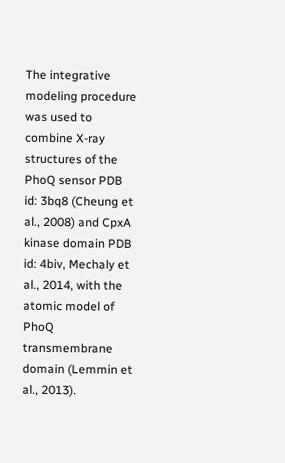The integrative modeling procedure was used to combine X-ray structures of the PhoQ sensor PDB id: 3bq8 (Cheung et al., 2008) and CpxA kinase domain PDB id: 4biv, Mechaly et al., 2014, with the atomic model of PhoQ transmembrane domain (Lemmin et al., 2013).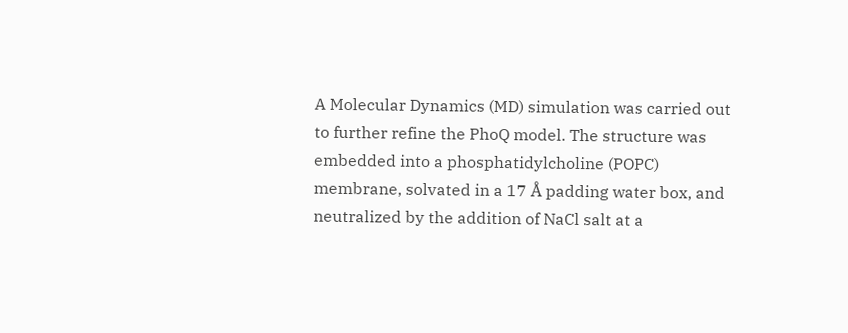A Molecular Dynamics (MD) simulation was carried out to further refine the PhoQ model. The structure was embedded into a phosphatidylcholine (POPC) membrane, solvated in a 17 Å padding water box, and neutralized by the addition of NaCl salt at a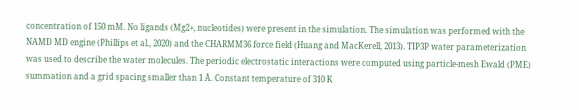concentration of 150 mM. No ligands (Mg2+, nucleotides) were present in the simulation. The simulation was performed with the NAMD MD engine (Phillips et al., 2020) and the CHARMM36 force field (Huang and MacKerell, 2013). TIP3P water parameterization was used to describe the water molecules. The periodic electrostatic interactions were computed using particle-mesh Ewald (PME) summation and a grid spacing smaller than 1 Å. Constant temperature of 310 K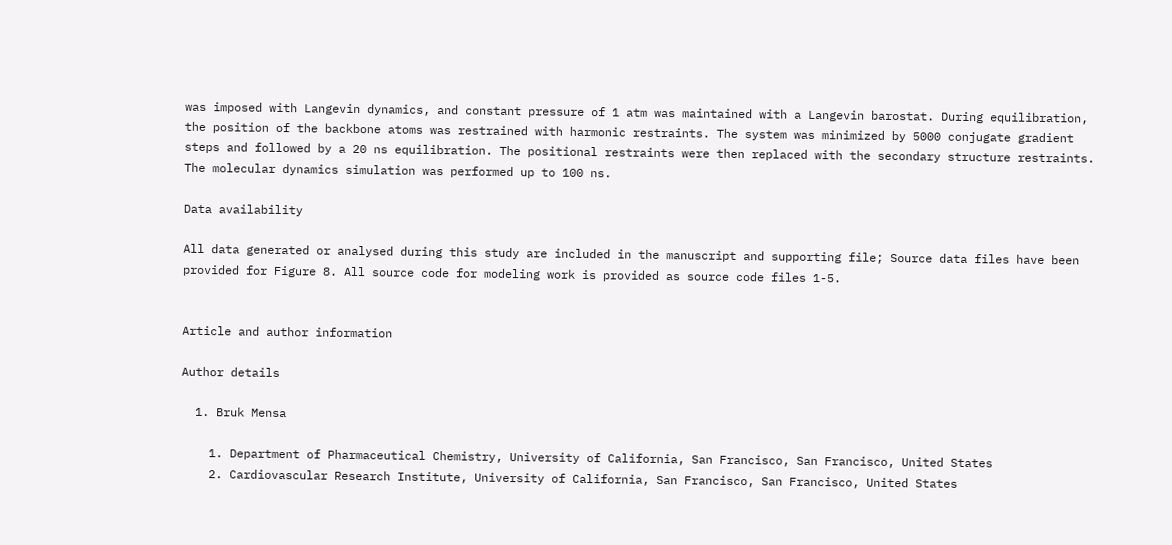was imposed with Langevin dynamics, and constant pressure of 1 atm was maintained with a Langevin barostat. During equilibration, the position of the backbone atoms was restrained with harmonic restraints. The system was minimized by 5000 conjugate gradient steps and followed by a 20 ns equilibration. The positional restraints were then replaced with the secondary structure restraints. The molecular dynamics simulation was performed up to 100 ns.

Data availability

All data generated or analysed during this study are included in the manuscript and supporting file; Source data files have been provided for Figure 8. All source code for modeling work is provided as source code files 1-5.


Article and author information

Author details

  1. Bruk Mensa

    1. Department of Pharmaceutical Chemistry, University of California, San Francisco, San Francisco, United States
    2. Cardiovascular Research Institute, University of California, San Francisco, San Francisco, United States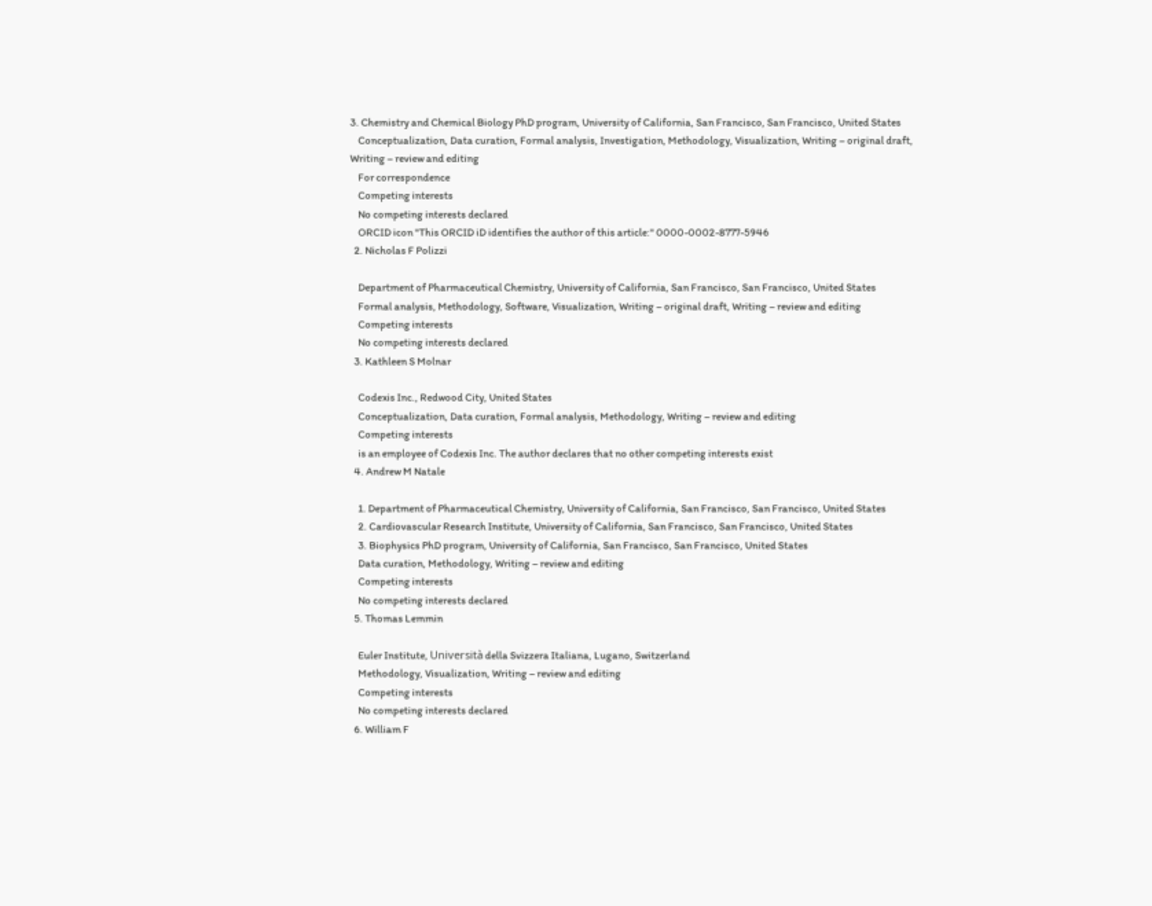3. Chemistry and Chemical Biology PhD program, University of California, San Francisco, San Francisco, United States
    Conceptualization, Data curation, Formal analysis, Investigation, Methodology, Visualization, Writing – original draft, Writing – review and editing
    For correspondence
    Competing interests
    No competing interests declared
    ORCID icon "This ORCID iD identifies the author of this article:" 0000-0002-8777-5946
  2. Nicholas F Polizzi

    Department of Pharmaceutical Chemistry, University of California, San Francisco, San Francisco, United States
    Formal analysis, Methodology, Software, Visualization, Writing – original draft, Writing – review and editing
    Competing interests
    No competing interests declared
  3. Kathleen S Molnar

    Codexis Inc., Redwood City, United States
    Conceptualization, Data curation, Formal analysis, Methodology, Writing – review and editing
    Competing interests
    is an employee of Codexis Inc. The author declares that no other competing interests exist
  4. Andrew M Natale

    1. Department of Pharmaceutical Chemistry, University of California, San Francisco, San Francisco, United States
    2. Cardiovascular Research Institute, University of California, San Francisco, San Francisco, United States
    3. Biophysics PhD program, University of California, San Francisco, San Francisco, United States
    Data curation, Methodology, Writing – review and editing
    Competing interests
    No competing interests declared
  5. Thomas Lemmin

    Euler Institute, Università della Svizzera Italiana, Lugano, Switzerland
    Methodology, Visualization, Writing – review and editing
    Competing interests
    No competing interests declared
  6. William F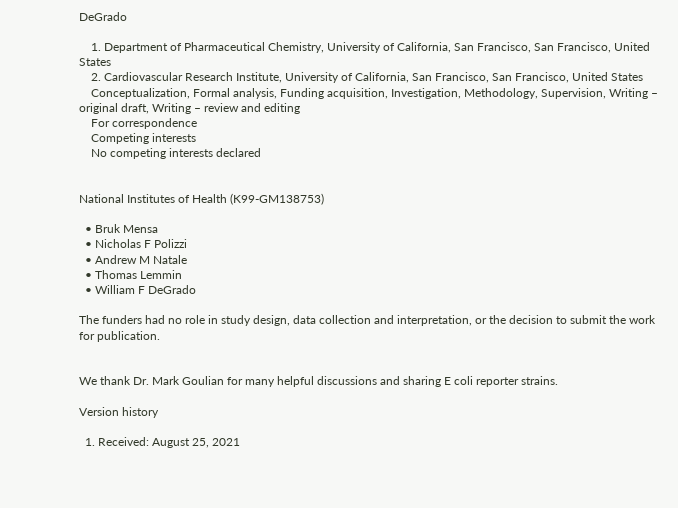DeGrado

    1. Department of Pharmaceutical Chemistry, University of California, San Francisco, San Francisco, United States
    2. Cardiovascular Research Institute, University of California, San Francisco, San Francisco, United States
    Conceptualization, Formal analysis, Funding acquisition, Investigation, Methodology, Supervision, Writing – original draft, Writing – review and editing
    For correspondence
    Competing interests
    No competing interests declared


National Institutes of Health (K99-GM138753)

  • Bruk Mensa
  • Nicholas F Polizzi
  • Andrew M Natale
  • Thomas Lemmin
  • William F DeGrado

The funders had no role in study design, data collection and interpretation, or the decision to submit the work for publication.


We thank Dr. Mark Goulian for many helpful discussions and sharing E coli reporter strains.

Version history

  1. Received: August 25, 2021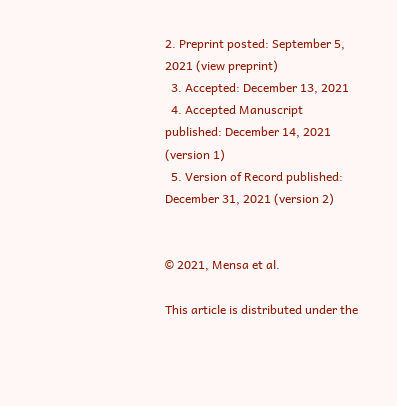2. Preprint posted: September 5, 2021 (view preprint)
  3. Accepted: December 13, 2021
  4. Accepted Manuscript published: December 14, 2021 (version 1)
  5. Version of Record published: December 31, 2021 (version 2)


© 2021, Mensa et al.

This article is distributed under the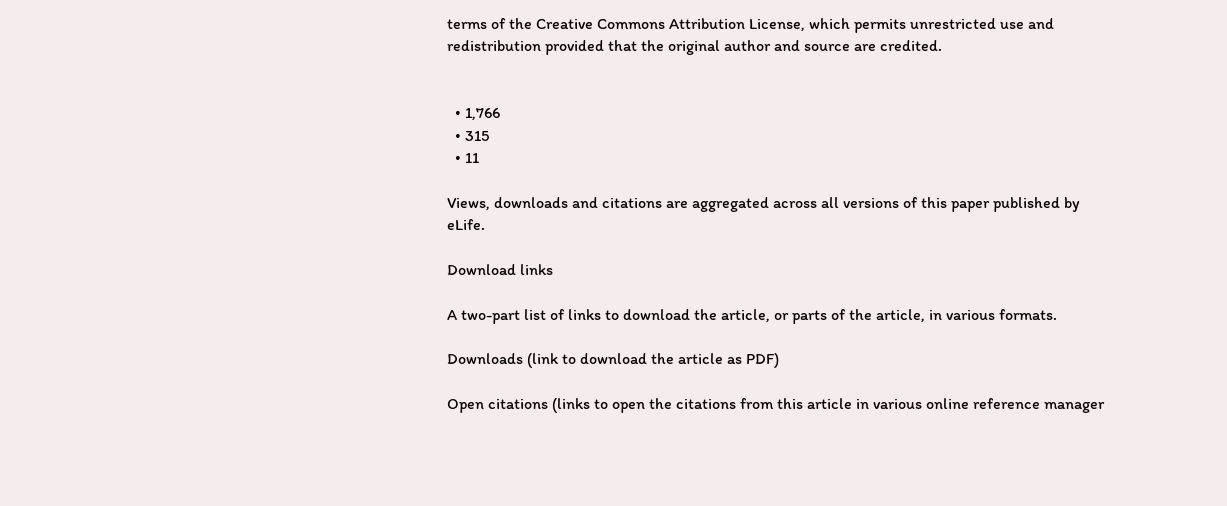terms of the Creative Commons Attribution License, which permits unrestricted use and redistribution provided that the original author and source are credited.


  • 1,766
  • 315
  • 11

Views, downloads and citations are aggregated across all versions of this paper published by eLife.

Download links

A two-part list of links to download the article, or parts of the article, in various formats.

Downloads (link to download the article as PDF)

Open citations (links to open the citations from this article in various online reference manager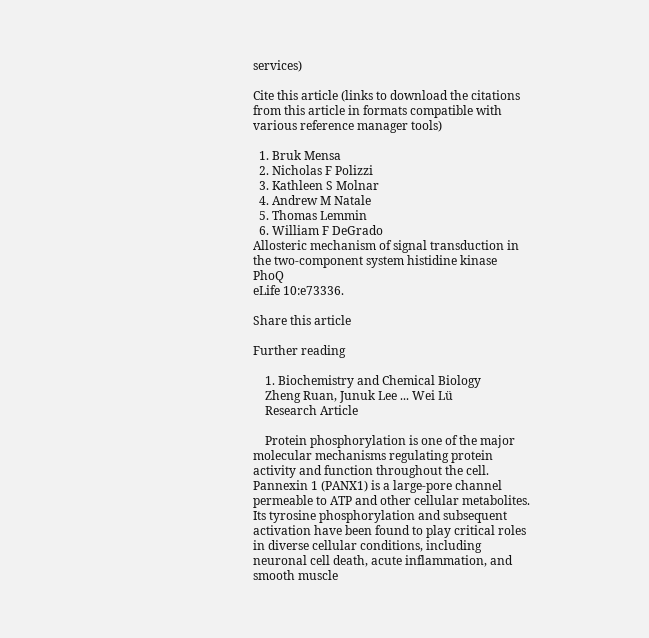services)

Cite this article (links to download the citations from this article in formats compatible with various reference manager tools)

  1. Bruk Mensa
  2. Nicholas F Polizzi
  3. Kathleen S Molnar
  4. Andrew M Natale
  5. Thomas Lemmin
  6. William F DeGrado
Allosteric mechanism of signal transduction in the two-component system histidine kinase PhoQ
eLife 10:e73336.

Share this article

Further reading

    1. Biochemistry and Chemical Biology
    Zheng Ruan, Junuk Lee ... Wei Lü
    Research Article

    Protein phosphorylation is one of the major molecular mechanisms regulating protein activity and function throughout the cell. Pannexin 1 (PANX1) is a large-pore channel permeable to ATP and other cellular metabolites. Its tyrosine phosphorylation and subsequent activation have been found to play critical roles in diverse cellular conditions, including neuronal cell death, acute inflammation, and smooth muscle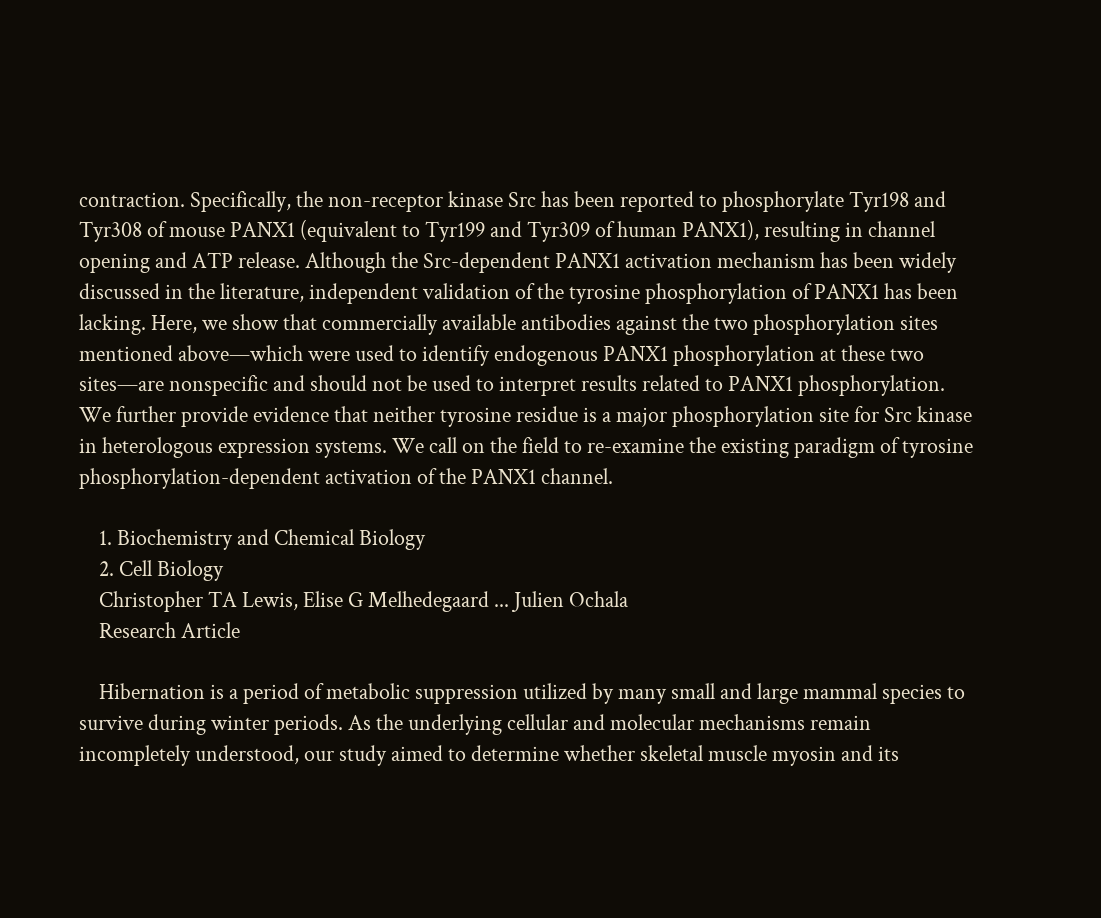contraction. Specifically, the non-receptor kinase Src has been reported to phosphorylate Tyr198 and Tyr308 of mouse PANX1 (equivalent to Tyr199 and Tyr309 of human PANX1), resulting in channel opening and ATP release. Although the Src-dependent PANX1 activation mechanism has been widely discussed in the literature, independent validation of the tyrosine phosphorylation of PANX1 has been lacking. Here, we show that commercially available antibodies against the two phosphorylation sites mentioned above—which were used to identify endogenous PANX1 phosphorylation at these two sites—are nonspecific and should not be used to interpret results related to PANX1 phosphorylation. We further provide evidence that neither tyrosine residue is a major phosphorylation site for Src kinase in heterologous expression systems. We call on the field to re-examine the existing paradigm of tyrosine phosphorylation-dependent activation of the PANX1 channel.

    1. Biochemistry and Chemical Biology
    2. Cell Biology
    Christopher TA Lewis, Elise G Melhedegaard ... Julien Ochala
    Research Article

    Hibernation is a period of metabolic suppression utilized by many small and large mammal species to survive during winter periods. As the underlying cellular and molecular mechanisms remain incompletely understood, our study aimed to determine whether skeletal muscle myosin and its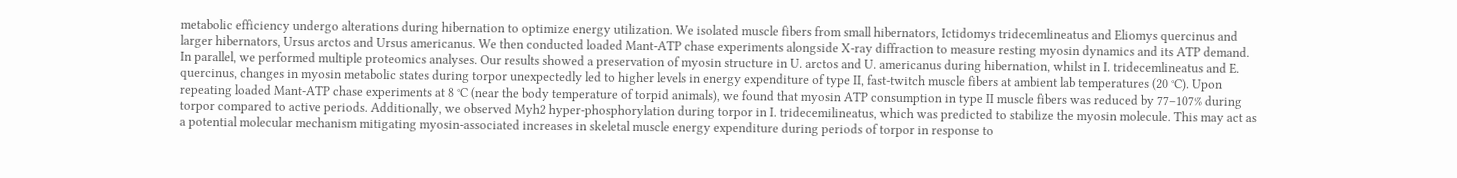metabolic efficiency undergo alterations during hibernation to optimize energy utilization. We isolated muscle fibers from small hibernators, Ictidomys tridecemlineatus and Eliomys quercinus and larger hibernators, Ursus arctos and Ursus americanus. We then conducted loaded Mant-ATP chase experiments alongside X-ray diffraction to measure resting myosin dynamics and its ATP demand. In parallel, we performed multiple proteomics analyses. Our results showed a preservation of myosin structure in U. arctos and U. americanus during hibernation, whilst in I. tridecemlineatus and E. quercinus, changes in myosin metabolic states during torpor unexpectedly led to higher levels in energy expenditure of type II, fast-twitch muscle fibers at ambient lab temperatures (20 °C). Upon repeating loaded Mant-ATP chase experiments at 8 °C (near the body temperature of torpid animals), we found that myosin ATP consumption in type II muscle fibers was reduced by 77–107% during torpor compared to active periods. Additionally, we observed Myh2 hyper-phosphorylation during torpor in I. tridecemilineatus, which was predicted to stabilize the myosin molecule. This may act as a potential molecular mechanism mitigating myosin-associated increases in skeletal muscle energy expenditure during periods of torpor in response to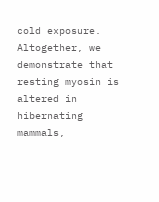cold exposure. Altogether, we demonstrate that resting myosin is altered in hibernating mammals,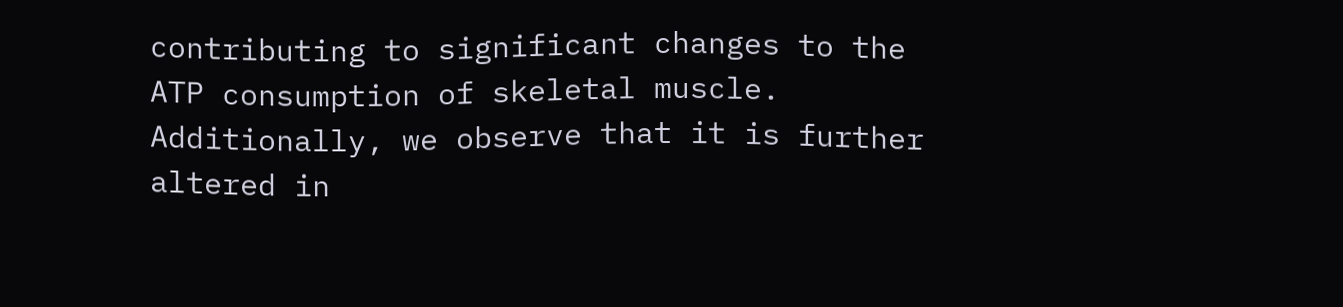contributing to significant changes to the ATP consumption of skeletal muscle. Additionally, we observe that it is further altered in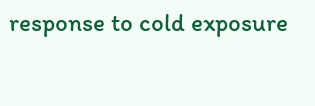response to cold exposure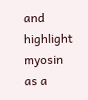and highlight myosin as a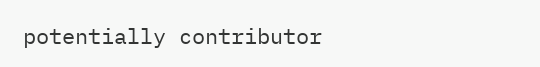potentially contributor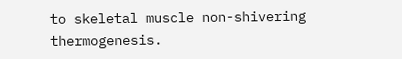to skeletal muscle non-shivering thermogenesis.